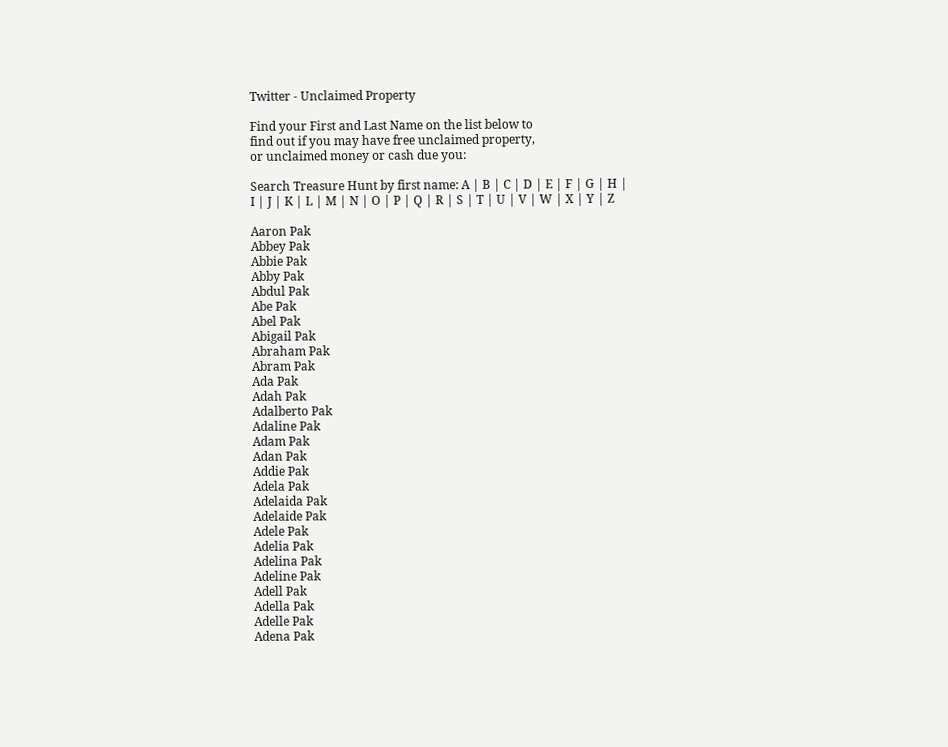Twitter - Unclaimed Property

Find your First and Last Name on the list below to
find out if you may have free unclaimed property,
or unclaimed money or cash due you:

Search Treasure Hunt by first name: A | B | C | D | E | F | G | H | I | J | K | L | M | N | O | P | Q | R | S | T | U | V | W | X | Y | Z

Aaron Pak
Abbey Pak
Abbie Pak
Abby Pak
Abdul Pak
Abe Pak
Abel Pak
Abigail Pak
Abraham Pak
Abram Pak
Ada Pak
Adah Pak
Adalberto Pak
Adaline Pak
Adam Pak
Adan Pak
Addie Pak
Adela Pak
Adelaida Pak
Adelaide Pak
Adele Pak
Adelia Pak
Adelina Pak
Adeline Pak
Adell Pak
Adella Pak
Adelle Pak
Adena Pak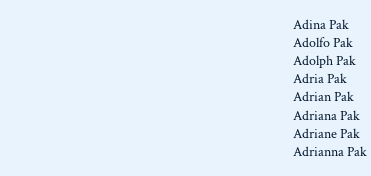Adina Pak
Adolfo Pak
Adolph Pak
Adria Pak
Adrian Pak
Adriana Pak
Adriane Pak
Adrianna Pak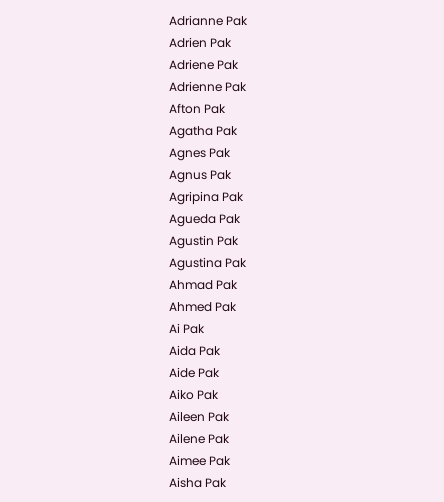Adrianne Pak
Adrien Pak
Adriene Pak
Adrienne Pak
Afton Pak
Agatha Pak
Agnes Pak
Agnus Pak
Agripina Pak
Agueda Pak
Agustin Pak
Agustina Pak
Ahmad Pak
Ahmed Pak
Ai Pak
Aida Pak
Aide Pak
Aiko Pak
Aileen Pak
Ailene Pak
Aimee Pak
Aisha Pak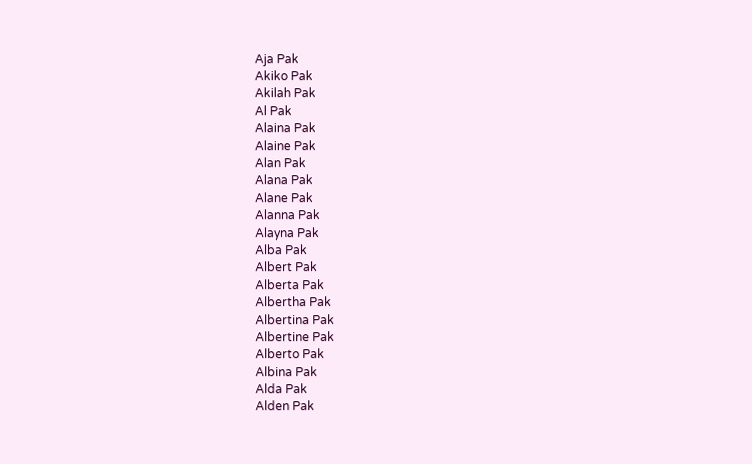Aja Pak
Akiko Pak
Akilah Pak
Al Pak
Alaina Pak
Alaine Pak
Alan Pak
Alana Pak
Alane Pak
Alanna Pak
Alayna Pak
Alba Pak
Albert Pak
Alberta Pak
Albertha Pak
Albertina Pak
Albertine Pak
Alberto Pak
Albina Pak
Alda Pak
Alden Pak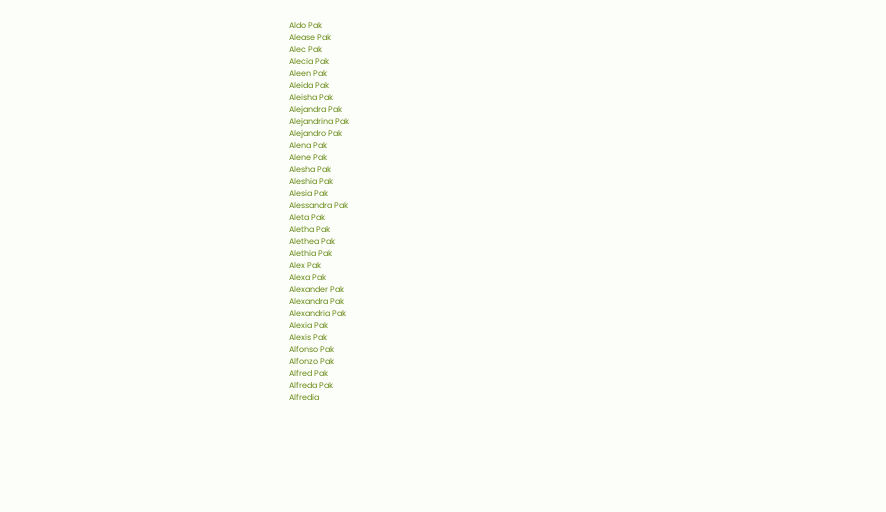Aldo Pak
Alease Pak
Alec Pak
Alecia Pak
Aleen Pak
Aleida Pak
Aleisha Pak
Alejandra Pak
Alejandrina Pak
Alejandro Pak
Alena Pak
Alene Pak
Alesha Pak
Aleshia Pak
Alesia Pak
Alessandra Pak
Aleta Pak
Aletha Pak
Alethea Pak
Alethia Pak
Alex Pak
Alexa Pak
Alexander Pak
Alexandra Pak
Alexandria Pak
Alexia Pak
Alexis Pak
Alfonso Pak
Alfonzo Pak
Alfred Pak
Alfreda Pak
Alfredia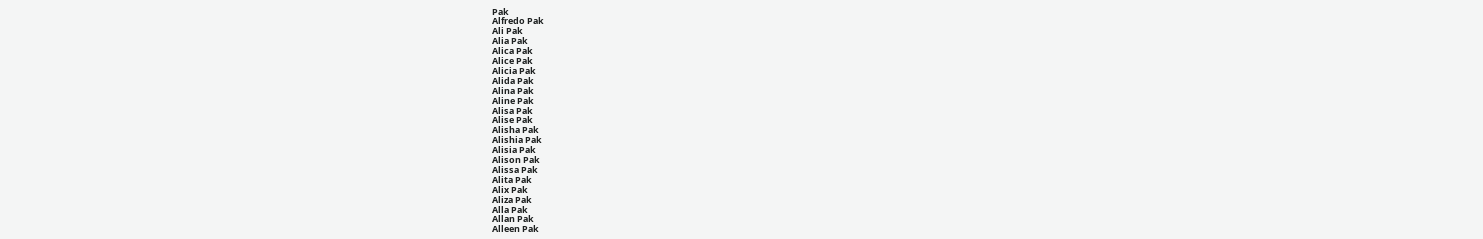Pak
Alfredo Pak
Ali Pak
Alia Pak
Alica Pak
Alice Pak
Alicia Pak
Alida Pak
Alina Pak
Aline Pak
Alisa Pak
Alise Pak
Alisha Pak
Alishia Pak
Alisia Pak
Alison Pak
Alissa Pak
Alita Pak
Alix Pak
Aliza Pak
Alla Pak
Allan Pak
Alleen Pak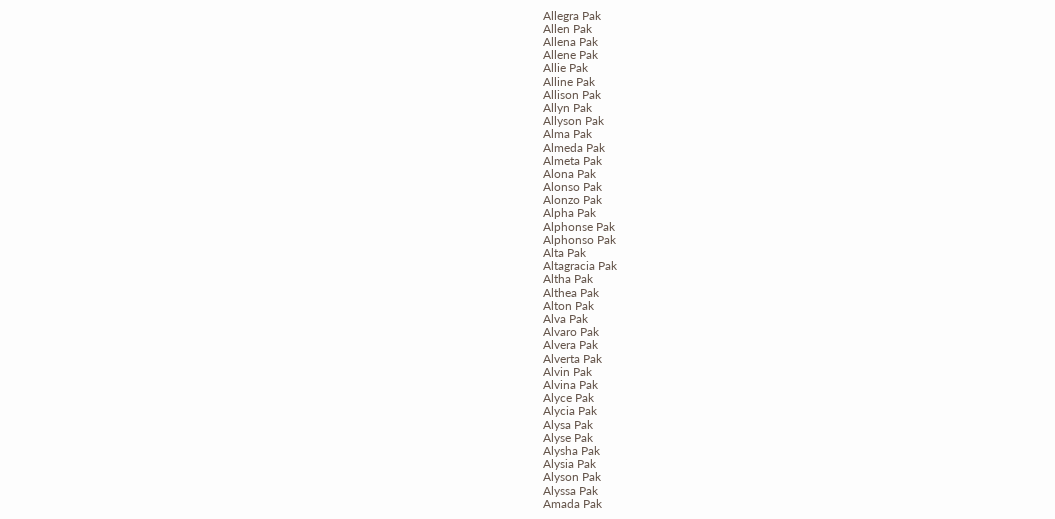Allegra Pak
Allen Pak
Allena Pak
Allene Pak
Allie Pak
Alline Pak
Allison Pak
Allyn Pak
Allyson Pak
Alma Pak
Almeda Pak
Almeta Pak
Alona Pak
Alonso Pak
Alonzo Pak
Alpha Pak
Alphonse Pak
Alphonso Pak
Alta Pak
Altagracia Pak
Altha Pak
Althea Pak
Alton Pak
Alva Pak
Alvaro Pak
Alvera Pak
Alverta Pak
Alvin Pak
Alvina Pak
Alyce Pak
Alycia Pak
Alysa Pak
Alyse Pak
Alysha Pak
Alysia Pak
Alyson Pak
Alyssa Pak
Amada Pak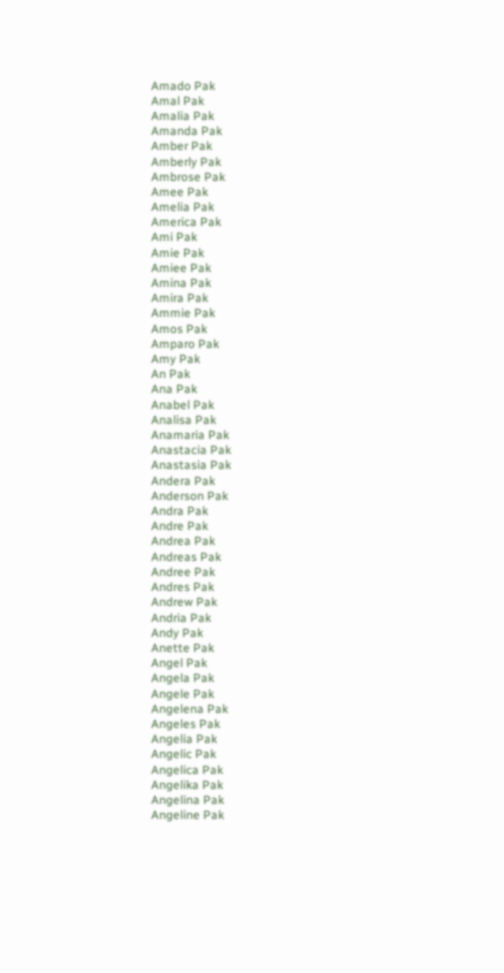Amado Pak
Amal Pak
Amalia Pak
Amanda Pak
Amber Pak
Amberly Pak
Ambrose Pak
Amee Pak
Amelia Pak
America Pak
Ami Pak
Amie Pak
Amiee Pak
Amina Pak
Amira Pak
Ammie Pak
Amos Pak
Amparo Pak
Amy Pak
An Pak
Ana Pak
Anabel Pak
Analisa Pak
Anamaria Pak
Anastacia Pak
Anastasia Pak
Andera Pak
Anderson Pak
Andra Pak
Andre Pak
Andrea Pak
Andreas Pak
Andree Pak
Andres Pak
Andrew Pak
Andria Pak
Andy Pak
Anette Pak
Angel Pak
Angela Pak
Angele Pak
Angelena Pak
Angeles Pak
Angelia Pak
Angelic Pak
Angelica Pak
Angelika Pak
Angelina Pak
Angeline Pak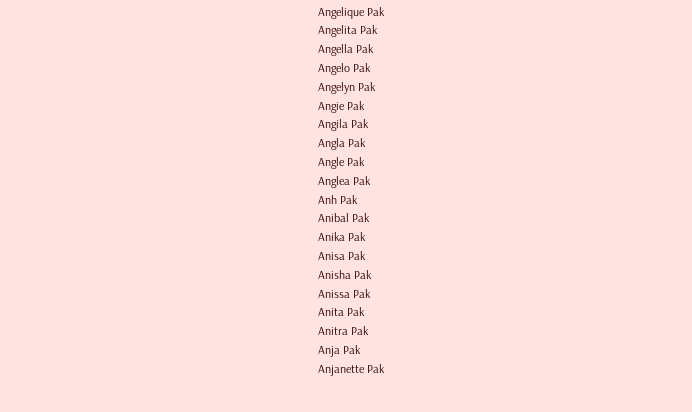Angelique Pak
Angelita Pak
Angella Pak
Angelo Pak
Angelyn Pak
Angie Pak
Angila Pak
Angla Pak
Angle Pak
Anglea Pak
Anh Pak
Anibal Pak
Anika Pak
Anisa Pak
Anisha Pak
Anissa Pak
Anita Pak
Anitra Pak
Anja Pak
Anjanette Pak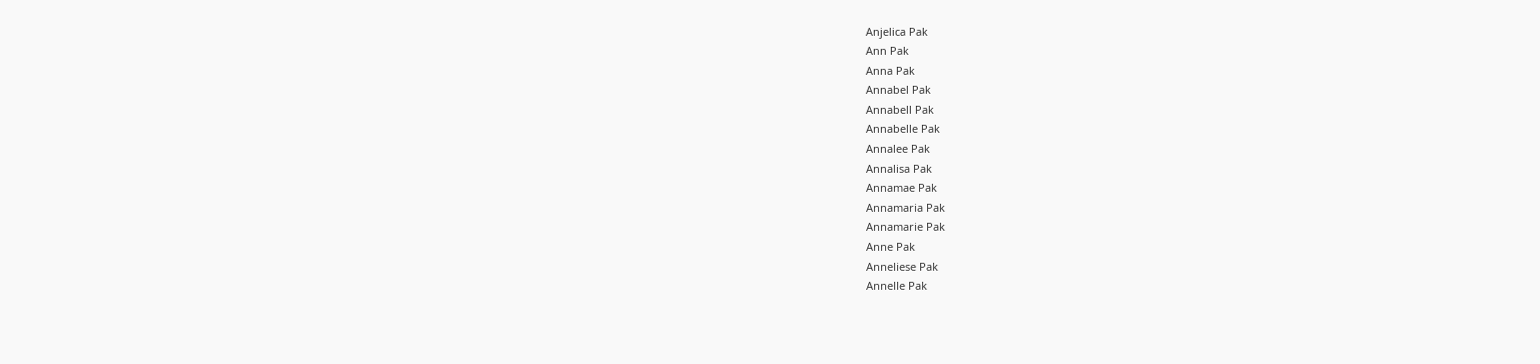Anjelica Pak
Ann Pak
Anna Pak
Annabel Pak
Annabell Pak
Annabelle Pak
Annalee Pak
Annalisa Pak
Annamae Pak
Annamaria Pak
Annamarie Pak
Anne Pak
Anneliese Pak
Annelle Pak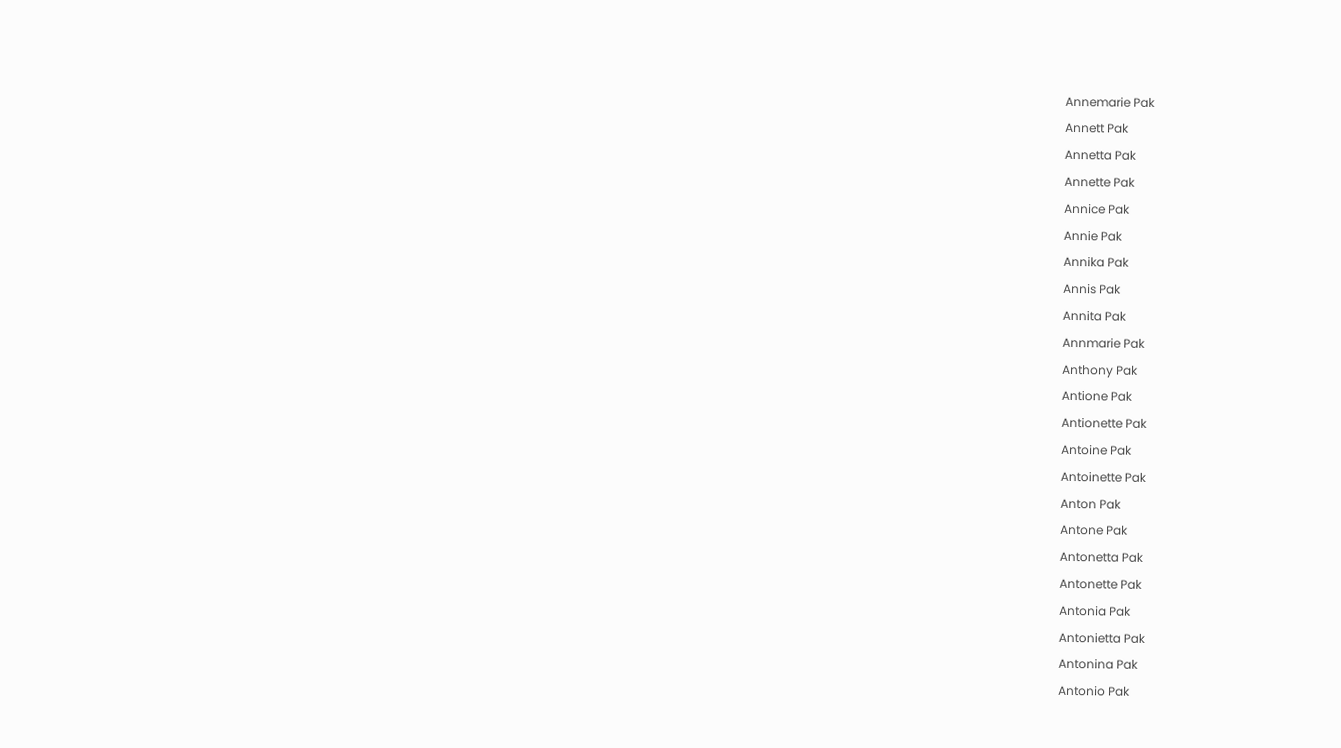Annemarie Pak
Annett Pak
Annetta Pak
Annette Pak
Annice Pak
Annie Pak
Annika Pak
Annis Pak
Annita Pak
Annmarie Pak
Anthony Pak
Antione Pak
Antionette Pak
Antoine Pak
Antoinette Pak
Anton Pak
Antone Pak
Antonetta Pak
Antonette Pak
Antonia Pak
Antonietta Pak
Antonina Pak
Antonio Pak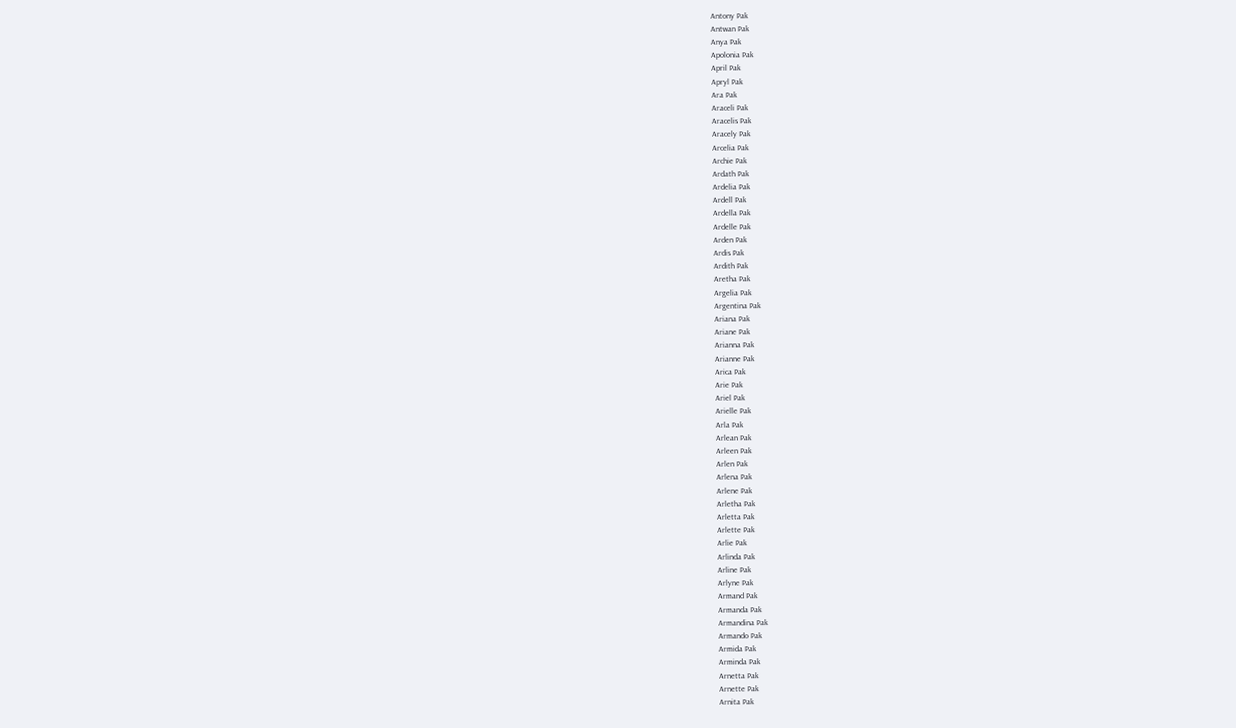Antony Pak
Antwan Pak
Anya Pak
Apolonia Pak
April Pak
Apryl Pak
Ara Pak
Araceli Pak
Aracelis Pak
Aracely Pak
Arcelia Pak
Archie Pak
Ardath Pak
Ardelia Pak
Ardell Pak
Ardella Pak
Ardelle Pak
Arden Pak
Ardis Pak
Ardith Pak
Aretha Pak
Argelia Pak
Argentina Pak
Ariana Pak
Ariane Pak
Arianna Pak
Arianne Pak
Arica Pak
Arie Pak
Ariel Pak
Arielle Pak
Arla Pak
Arlean Pak
Arleen Pak
Arlen Pak
Arlena Pak
Arlene Pak
Arletha Pak
Arletta Pak
Arlette Pak
Arlie Pak
Arlinda Pak
Arline Pak
Arlyne Pak
Armand Pak
Armanda Pak
Armandina Pak
Armando Pak
Armida Pak
Arminda Pak
Arnetta Pak
Arnette Pak
Arnita Pak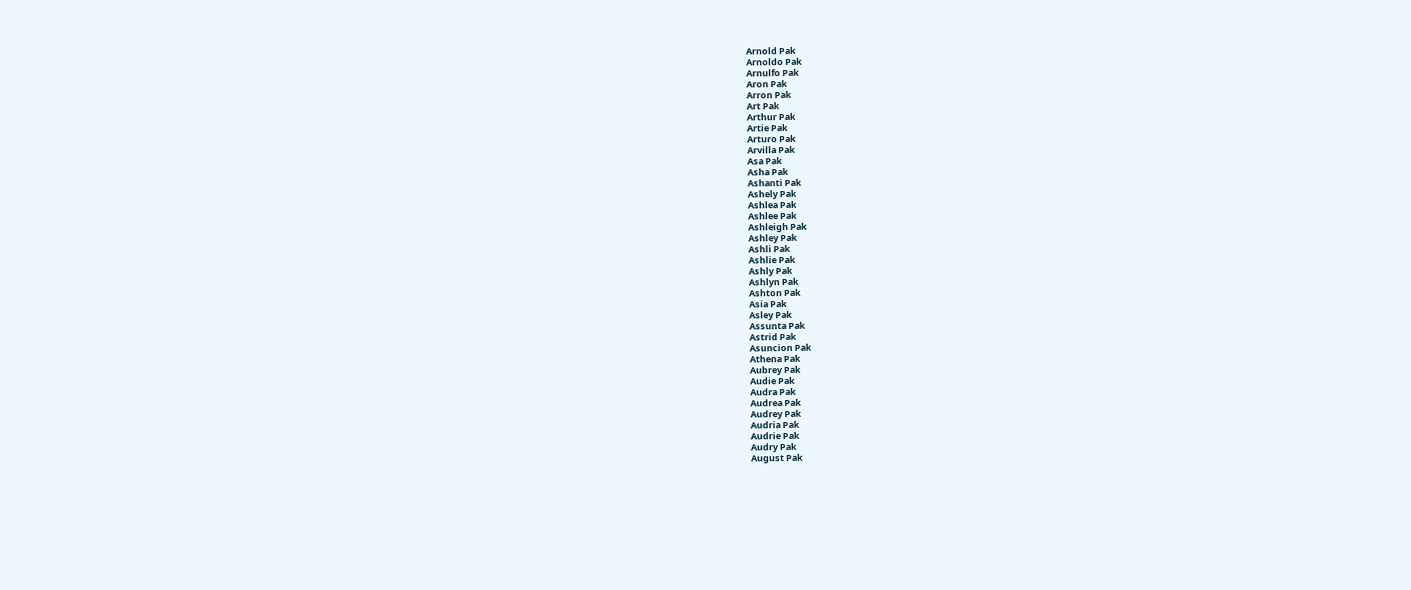Arnold Pak
Arnoldo Pak
Arnulfo Pak
Aron Pak
Arron Pak
Art Pak
Arthur Pak
Artie Pak
Arturo Pak
Arvilla Pak
Asa Pak
Asha Pak
Ashanti Pak
Ashely Pak
Ashlea Pak
Ashlee Pak
Ashleigh Pak
Ashley Pak
Ashli Pak
Ashlie Pak
Ashly Pak
Ashlyn Pak
Ashton Pak
Asia Pak
Asley Pak
Assunta Pak
Astrid Pak
Asuncion Pak
Athena Pak
Aubrey Pak
Audie Pak
Audra Pak
Audrea Pak
Audrey Pak
Audria Pak
Audrie Pak
Audry Pak
August Pak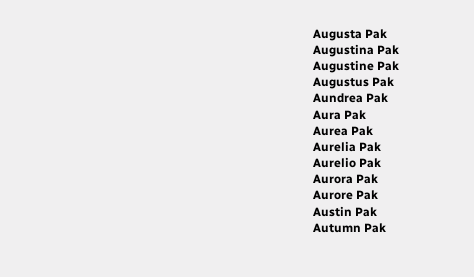Augusta Pak
Augustina Pak
Augustine Pak
Augustus Pak
Aundrea Pak
Aura Pak
Aurea Pak
Aurelia Pak
Aurelio Pak
Aurora Pak
Aurore Pak
Austin Pak
Autumn Pak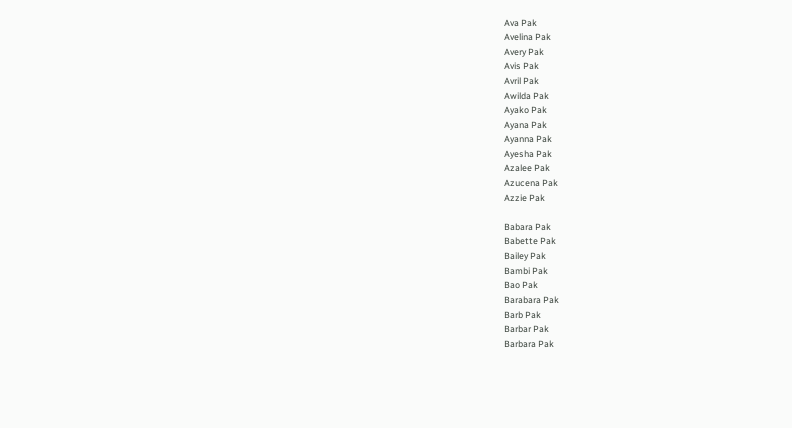Ava Pak
Avelina Pak
Avery Pak
Avis Pak
Avril Pak
Awilda Pak
Ayako Pak
Ayana Pak
Ayanna Pak
Ayesha Pak
Azalee Pak
Azucena Pak
Azzie Pak

Babara Pak
Babette Pak
Bailey Pak
Bambi Pak
Bao Pak
Barabara Pak
Barb Pak
Barbar Pak
Barbara Pak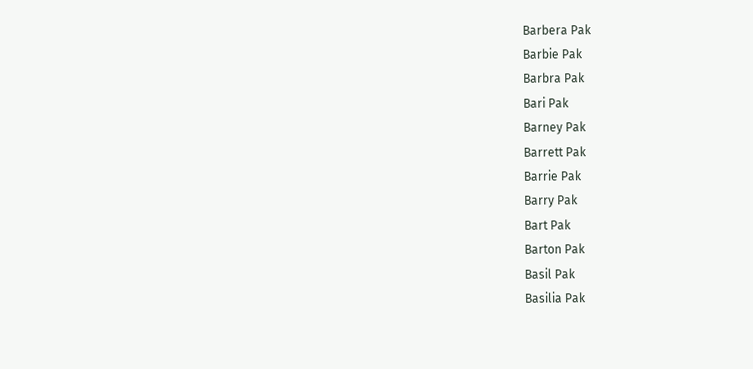Barbera Pak
Barbie Pak
Barbra Pak
Bari Pak
Barney Pak
Barrett Pak
Barrie Pak
Barry Pak
Bart Pak
Barton Pak
Basil Pak
Basilia Pak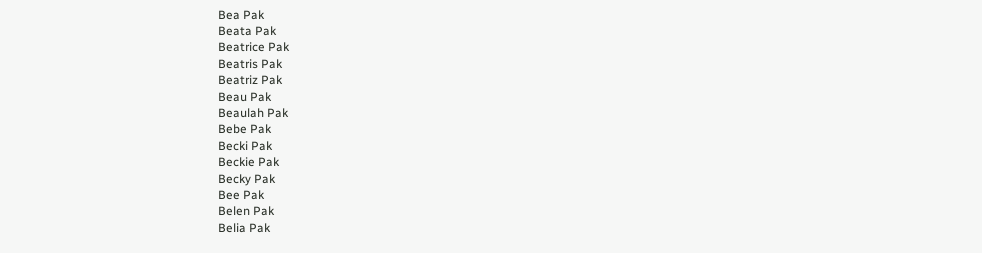Bea Pak
Beata Pak
Beatrice Pak
Beatris Pak
Beatriz Pak
Beau Pak
Beaulah Pak
Bebe Pak
Becki Pak
Beckie Pak
Becky Pak
Bee Pak
Belen Pak
Belia Pak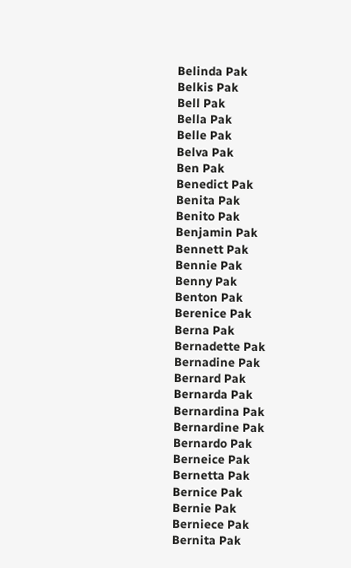Belinda Pak
Belkis Pak
Bell Pak
Bella Pak
Belle Pak
Belva Pak
Ben Pak
Benedict Pak
Benita Pak
Benito Pak
Benjamin Pak
Bennett Pak
Bennie Pak
Benny Pak
Benton Pak
Berenice Pak
Berna Pak
Bernadette Pak
Bernadine Pak
Bernard Pak
Bernarda Pak
Bernardina Pak
Bernardine Pak
Bernardo Pak
Berneice Pak
Bernetta Pak
Bernice Pak
Bernie Pak
Berniece Pak
Bernita Pak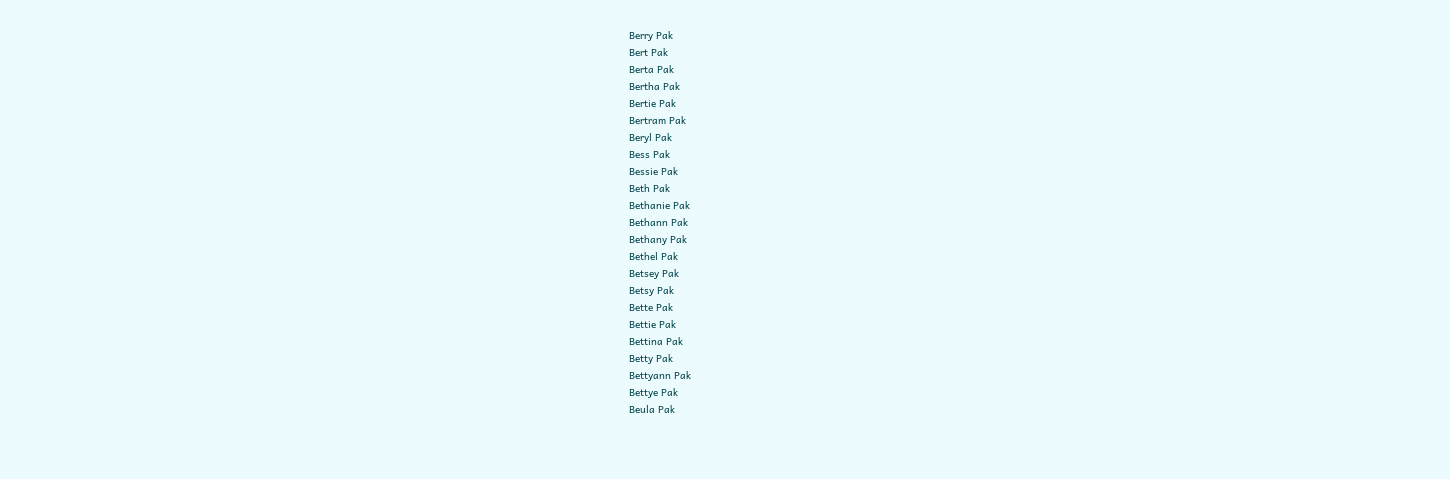Berry Pak
Bert Pak
Berta Pak
Bertha Pak
Bertie Pak
Bertram Pak
Beryl Pak
Bess Pak
Bessie Pak
Beth Pak
Bethanie Pak
Bethann Pak
Bethany Pak
Bethel Pak
Betsey Pak
Betsy Pak
Bette Pak
Bettie Pak
Bettina Pak
Betty Pak
Bettyann Pak
Bettye Pak
Beula Pak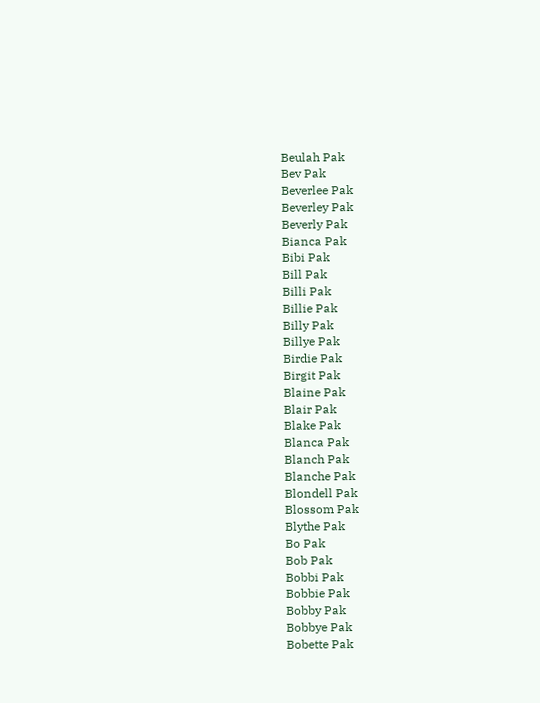Beulah Pak
Bev Pak
Beverlee Pak
Beverley Pak
Beverly Pak
Bianca Pak
Bibi Pak
Bill Pak
Billi Pak
Billie Pak
Billy Pak
Billye Pak
Birdie Pak
Birgit Pak
Blaine Pak
Blair Pak
Blake Pak
Blanca Pak
Blanch Pak
Blanche Pak
Blondell Pak
Blossom Pak
Blythe Pak
Bo Pak
Bob Pak
Bobbi Pak
Bobbie Pak
Bobby Pak
Bobbye Pak
Bobette Pak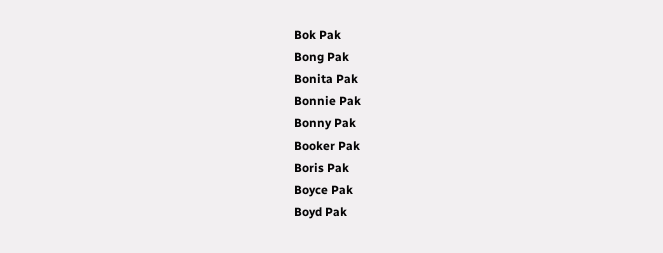Bok Pak
Bong Pak
Bonita Pak
Bonnie Pak
Bonny Pak
Booker Pak
Boris Pak
Boyce Pak
Boyd Pak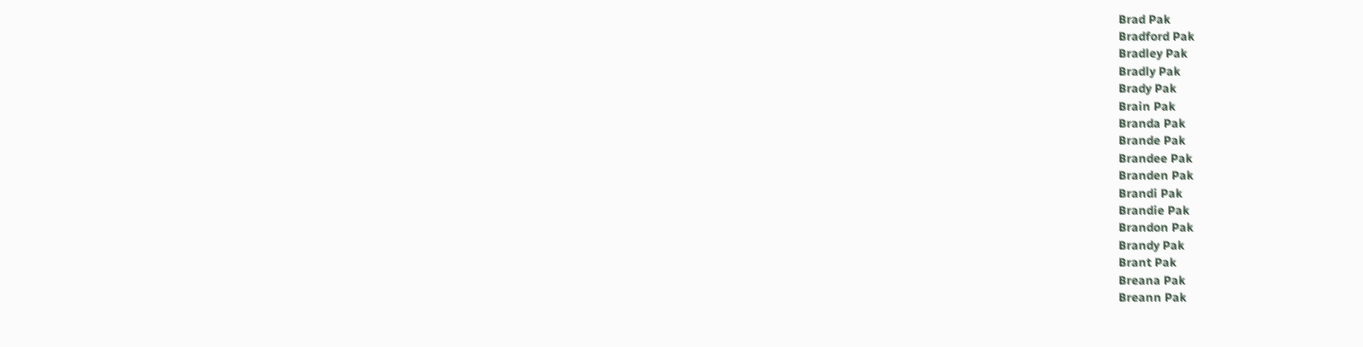Brad Pak
Bradford Pak
Bradley Pak
Bradly Pak
Brady Pak
Brain Pak
Branda Pak
Brande Pak
Brandee Pak
Branden Pak
Brandi Pak
Brandie Pak
Brandon Pak
Brandy Pak
Brant Pak
Breana Pak
Breann Pak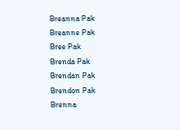Breanna Pak
Breanne Pak
Bree Pak
Brenda Pak
Brendan Pak
Brendon Pak
Brenna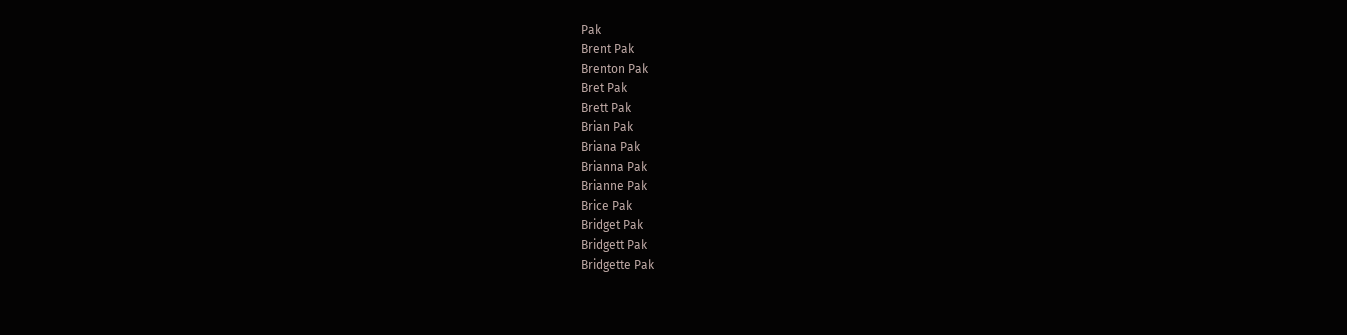Pak
Brent Pak
Brenton Pak
Bret Pak
Brett Pak
Brian Pak
Briana Pak
Brianna Pak
Brianne Pak
Brice Pak
Bridget Pak
Bridgett Pak
Bridgette Pak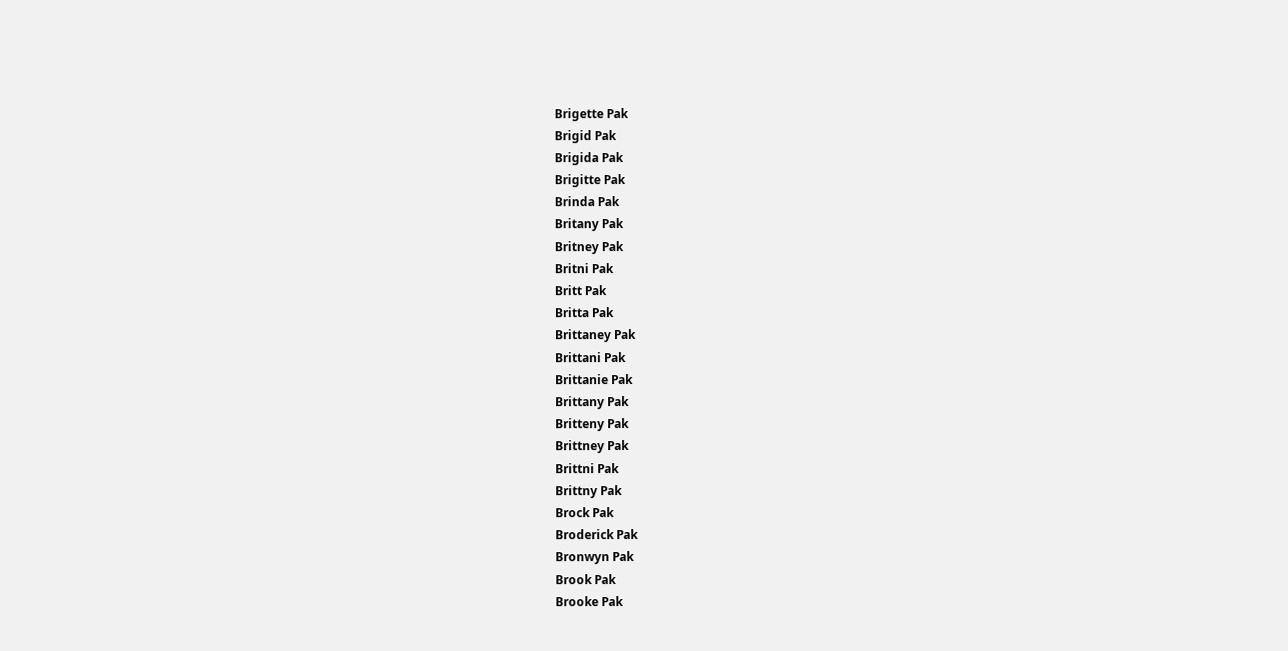Brigette Pak
Brigid Pak
Brigida Pak
Brigitte Pak
Brinda Pak
Britany Pak
Britney Pak
Britni Pak
Britt Pak
Britta Pak
Brittaney Pak
Brittani Pak
Brittanie Pak
Brittany Pak
Britteny Pak
Brittney Pak
Brittni Pak
Brittny Pak
Brock Pak
Broderick Pak
Bronwyn Pak
Brook Pak
Brooke Pak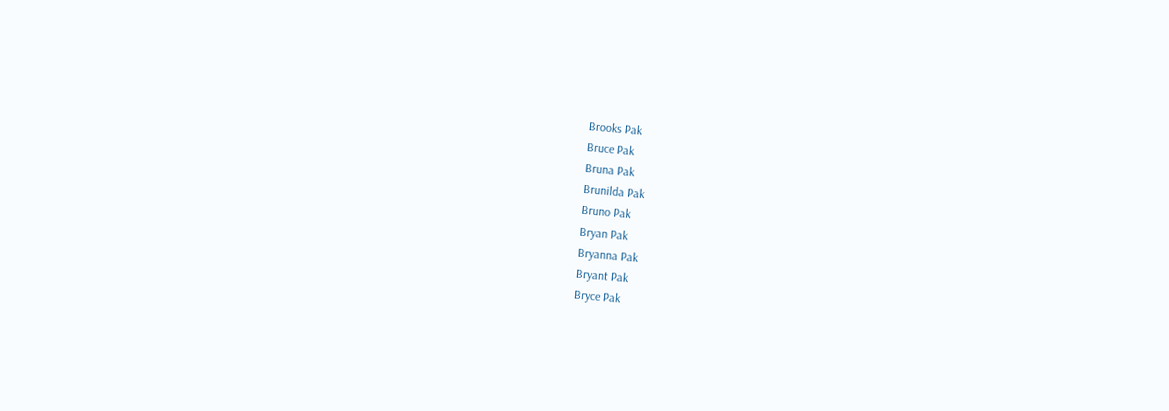Brooks Pak
Bruce Pak
Bruna Pak
Brunilda Pak
Bruno Pak
Bryan Pak
Bryanna Pak
Bryant Pak
Bryce Pak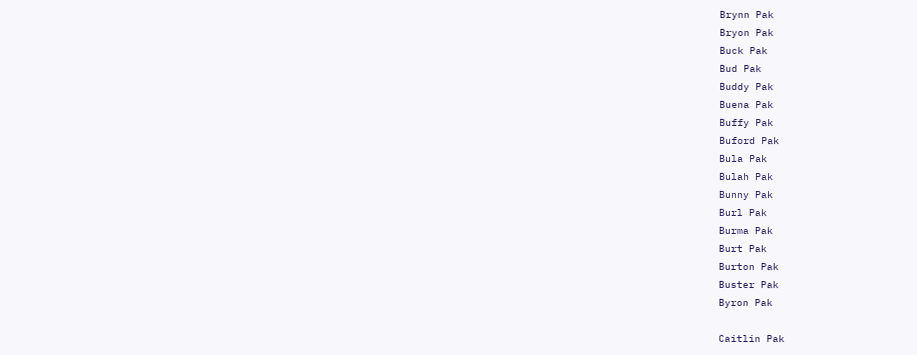Brynn Pak
Bryon Pak
Buck Pak
Bud Pak
Buddy Pak
Buena Pak
Buffy Pak
Buford Pak
Bula Pak
Bulah Pak
Bunny Pak
Burl Pak
Burma Pak
Burt Pak
Burton Pak
Buster Pak
Byron Pak

Caitlin Pak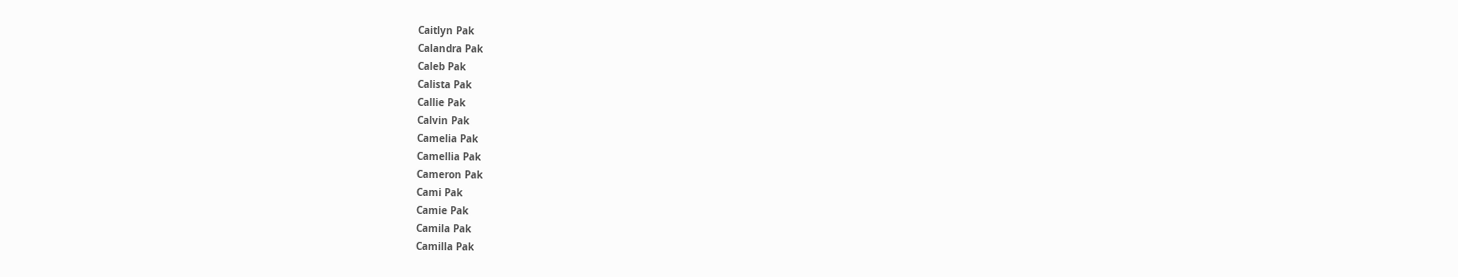Caitlyn Pak
Calandra Pak
Caleb Pak
Calista Pak
Callie Pak
Calvin Pak
Camelia Pak
Camellia Pak
Cameron Pak
Cami Pak
Camie Pak
Camila Pak
Camilla Pak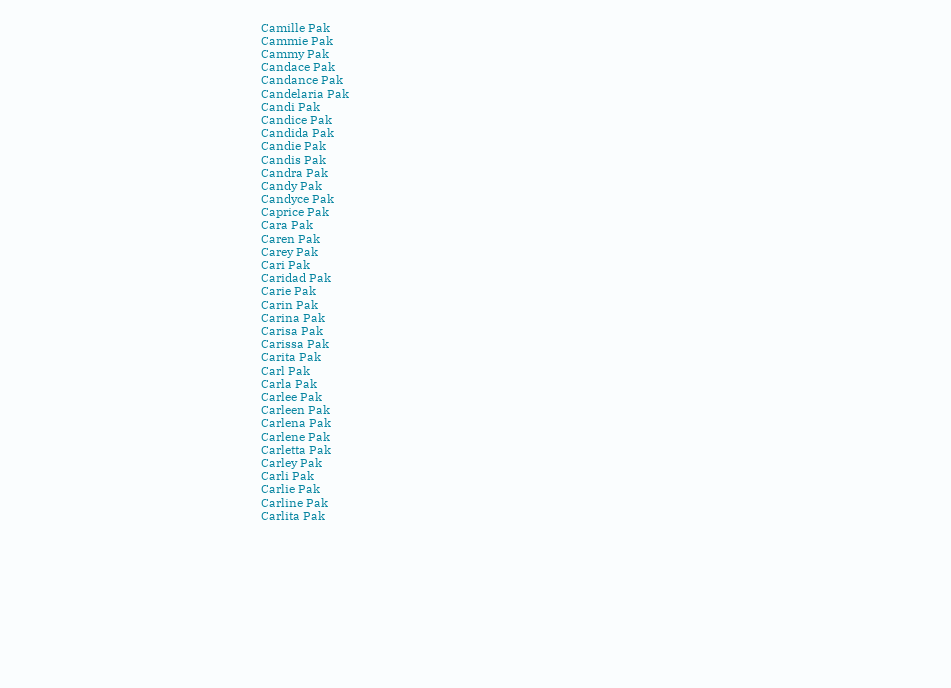Camille Pak
Cammie Pak
Cammy Pak
Candace Pak
Candance Pak
Candelaria Pak
Candi Pak
Candice Pak
Candida Pak
Candie Pak
Candis Pak
Candra Pak
Candy Pak
Candyce Pak
Caprice Pak
Cara Pak
Caren Pak
Carey Pak
Cari Pak
Caridad Pak
Carie Pak
Carin Pak
Carina Pak
Carisa Pak
Carissa Pak
Carita Pak
Carl Pak
Carla Pak
Carlee Pak
Carleen Pak
Carlena Pak
Carlene Pak
Carletta Pak
Carley Pak
Carli Pak
Carlie Pak
Carline Pak
Carlita Pak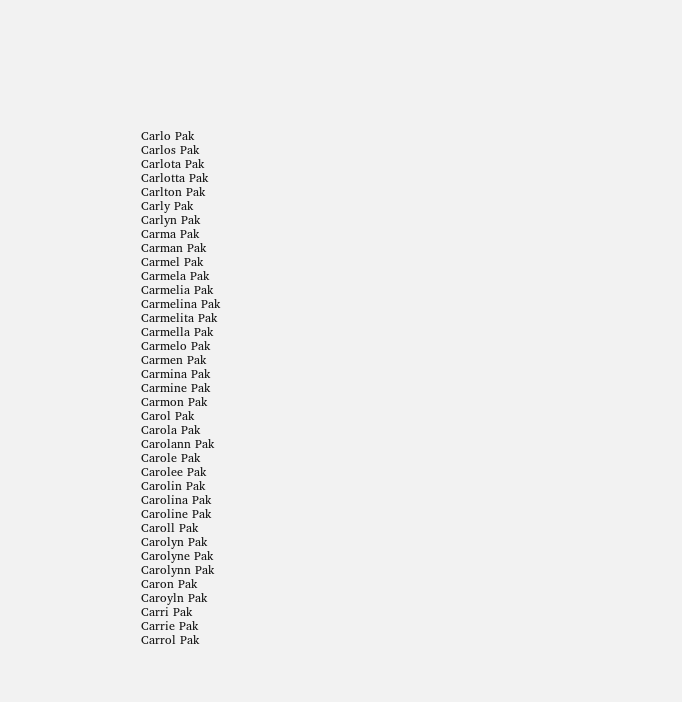Carlo Pak
Carlos Pak
Carlota Pak
Carlotta Pak
Carlton Pak
Carly Pak
Carlyn Pak
Carma Pak
Carman Pak
Carmel Pak
Carmela Pak
Carmelia Pak
Carmelina Pak
Carmelita Pak
Carmella Pak
Carmelo Pak
Carmen Pak
Carmina Pak
Carmine Pak
Carmon Pak
Carol Pak
Carola Pak
Carolann Pak
Carole Pak
Carolee Pak
Carolin Pak
Carolina Pak
Caroline Pak
Caroll Pak
Carolyn Pak
Carolyne Pak
Carolynn Pak
Caron Pak
Caroyln Pak
Carri Pak
Carrie Pak
Carrol Pak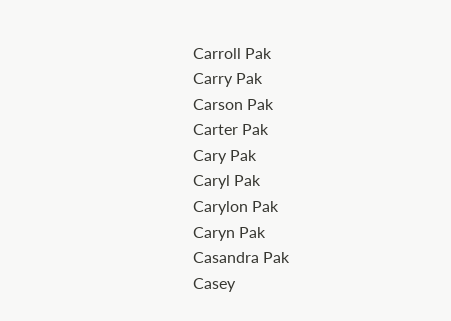Carroll Pak
Carry Pak
Carson Pak
Carter Pak
Cary Pak
Caryl Pak
Carylon Pak
Caryn Pak
Casandra Pak
Casey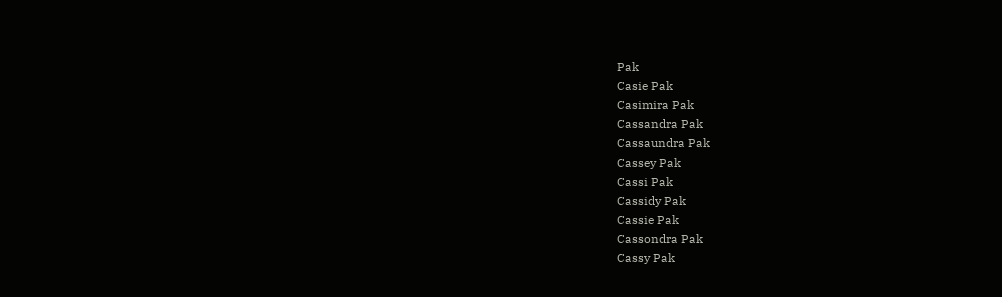Pak
Casie Pak
Casimira Pak
Cassandra Pak
Cassaundra Pak
Cassey Pak
Cassi Pak
Cassidy Pak
Cassie Pak
Cassondra Pak
Cassy Pak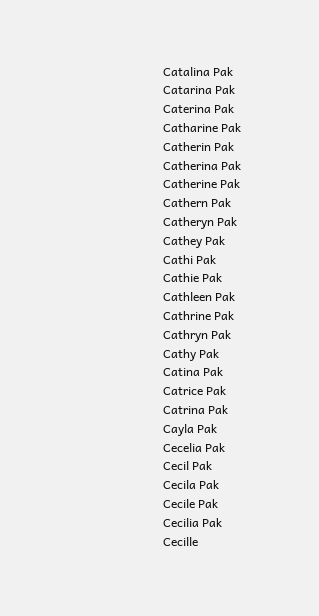Catalina Pak
Catarina Pak
Caterina Pak
Catharine Pak
Catherin Pak
Catherina Pak
Catherine Pak
Cathern Pak
Catheryn Pak
Cathey Pak
Cathi Pak
Cathie Pak
Cathleen Pak
Cathrine Pak
Cathryn Pak
Cathy Pak
Catina Pak
Catrice Pak
Catrina Pak
Cayla Pak
Cecelia Pak
Cecil Pak
Cecila Pak
Cecile Pak
Cecilia Pak
Cecille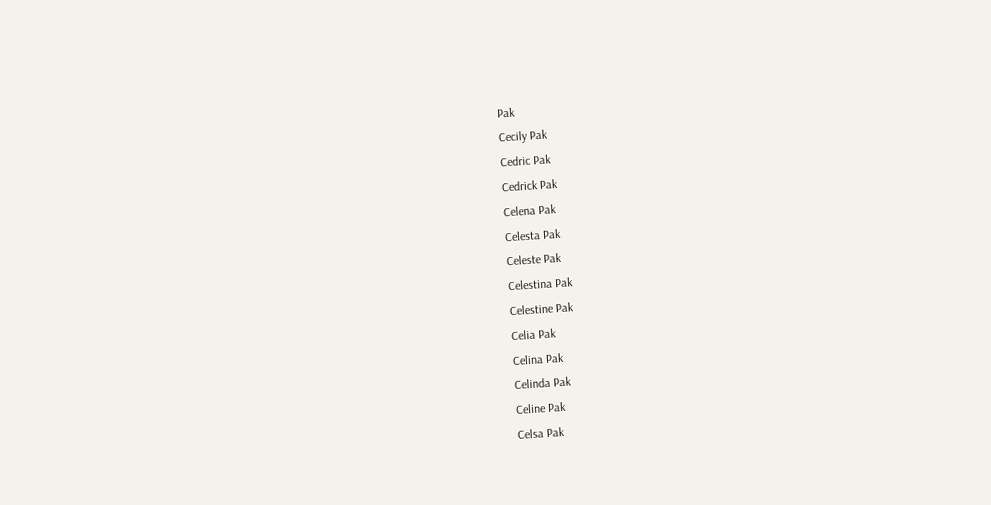Pak
Cecily Pak
Cedric Pak
Cedrick Pak
Celena Pak
Celesta Pak
Celeste Pak
Celestina Pak
Celestine Pak
Celia Pak
Celina Pak
Celinda Pak
Celine Pak
Celsa Pak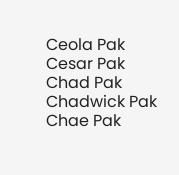Ceola Pak
Cesar Pak
Chad Pak
Chadwick Pak
Chae Pak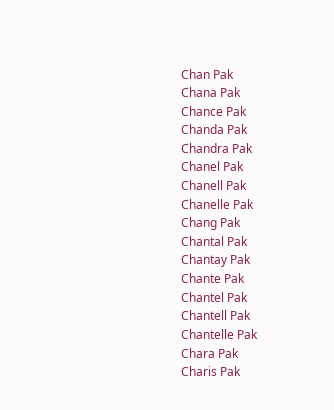Chan Pak
Chana Pak
Chance Pak
Chanda Pak
Chandra Pak
Chanel Pak
Chanell Pak
Chanelle Pak
Chang Pak
Chantal Pak
Chantay Pak
Chante Pak
Chantel Pak
Chantell Pak
Chantelle Pak
Chara Pak
Charis Pak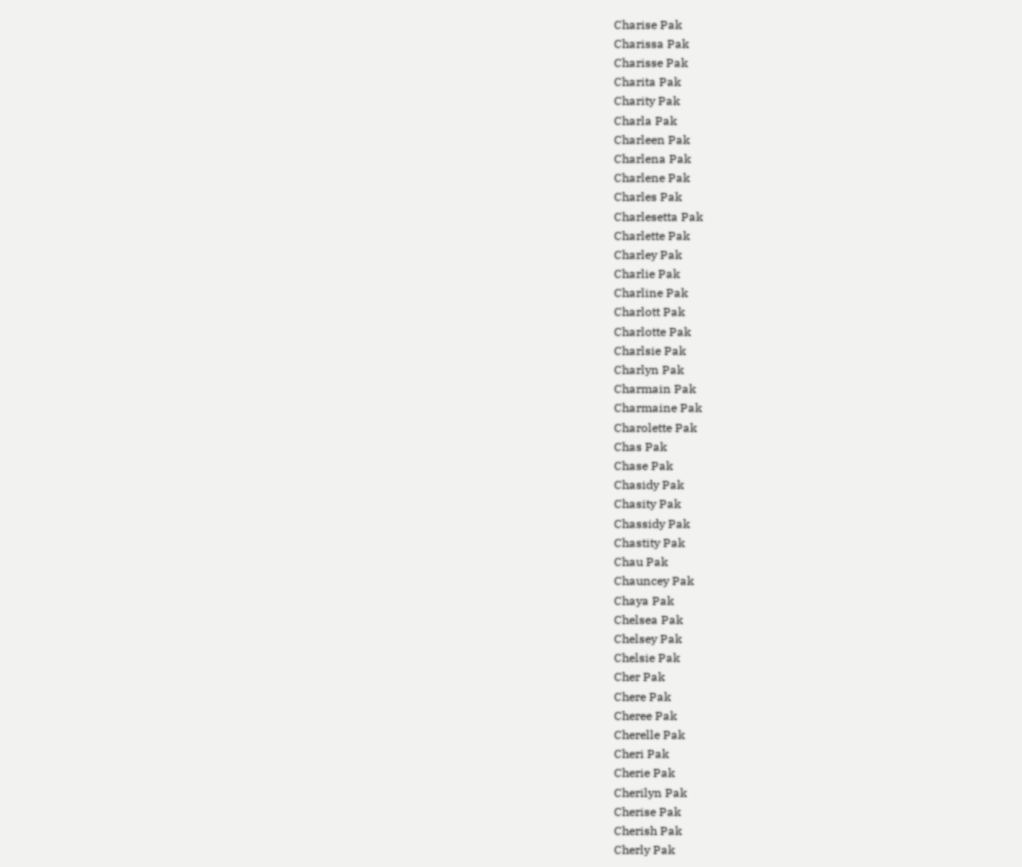Charise Pak
Charissa Pak
Charisse Pak
Charita Pak
Charity Pak
Charla Pak
Charleen Pak
Charlena Pak
Charlene Pak
Charles Pak
Charlesetta Pak
Charlette Pak
Charley Pak
Charlie Pak
Charline Pak
Charlott Pak
Charlotte Pak
Charlsie Pak
Charlyn Pak
Charmain Pak
Charmaine Pak
Charolette Pak
Chas Pak
Chase Pak
Chasidy Pak
Chasity Pak
Chassidy Pak
Chastity Pak
Chau Pak
Chauncey Pak
Chaya Pak
Chelsea Pak
Chelsey Pak
Chelsie Pak
Cher Pak
Chere Pak
Cheree Pak
Cherelle Pak
Cheri Pak
Cherie Pak
Cherilyn Pak
Cherise Pak
Cherish Pak
Cherly Pak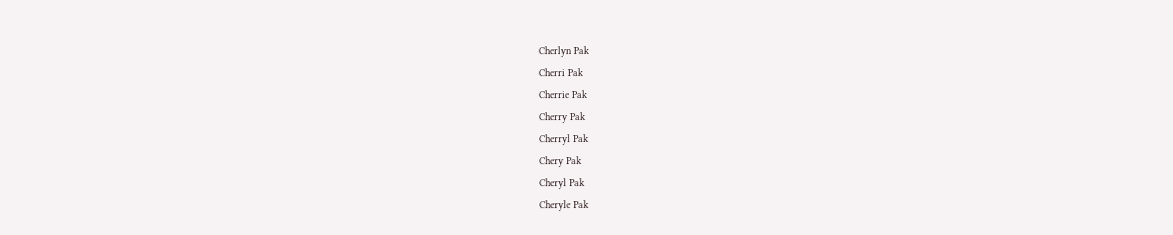Cherlyn Pak
Cherri Pak
Cherrie Pak
Cherry Pak
Cherryl Pak
Chery Pak
Cheryl Pak
Cheryle Pak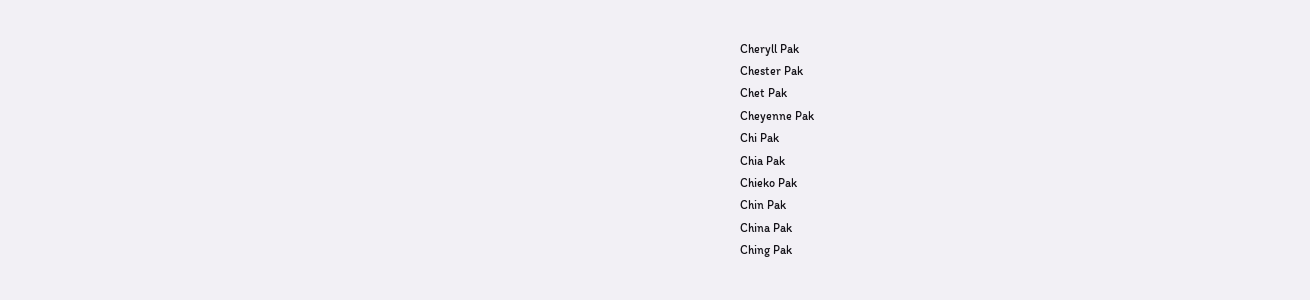Cheryll Pak
Chester Pak
Chet Pak
Cheyenne Pak
Chi Pak
Chia Pak
Chieko Pak
Chin Pak
China Pak
Ching Pak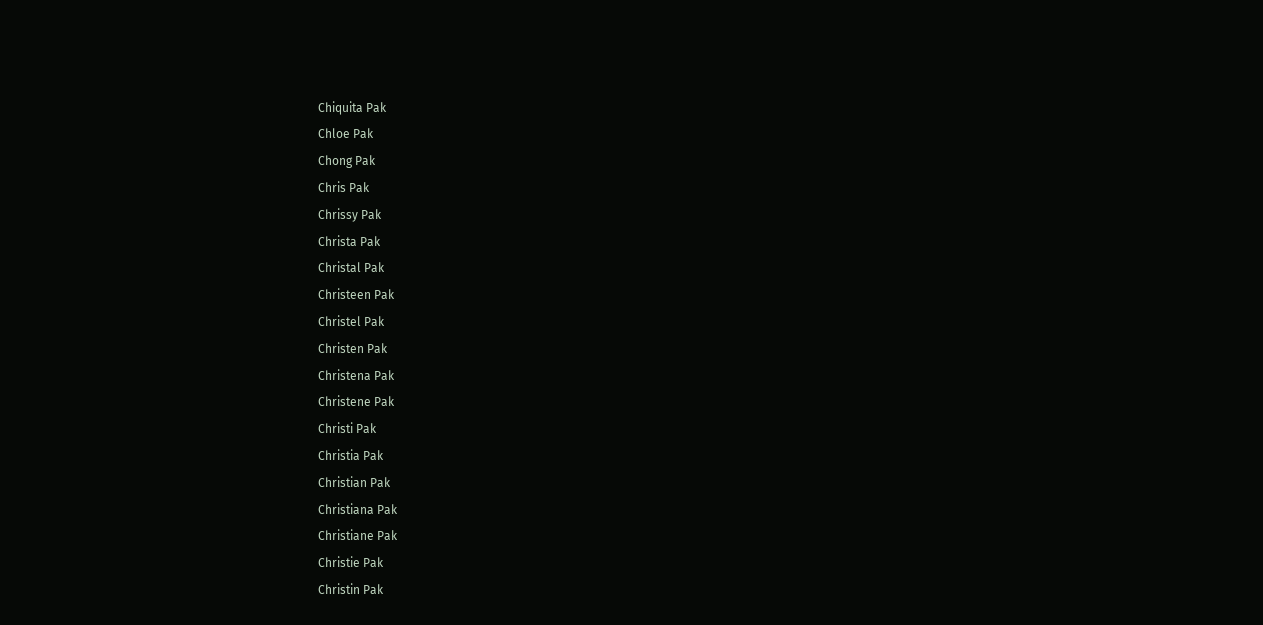Chiquita Pak
Chloe Pak
Chong Pak
Chris Pak
Chrissy Pak
Christa Pak
Christal Pak
Christeen Pak
Christel Pak
Christen Pak
Christena Pak
Christene Pak
Christi Pak
Christia Pak
Christian Pak
Christiana Pak
Christiane Pak
Christie Pak
Christin Pak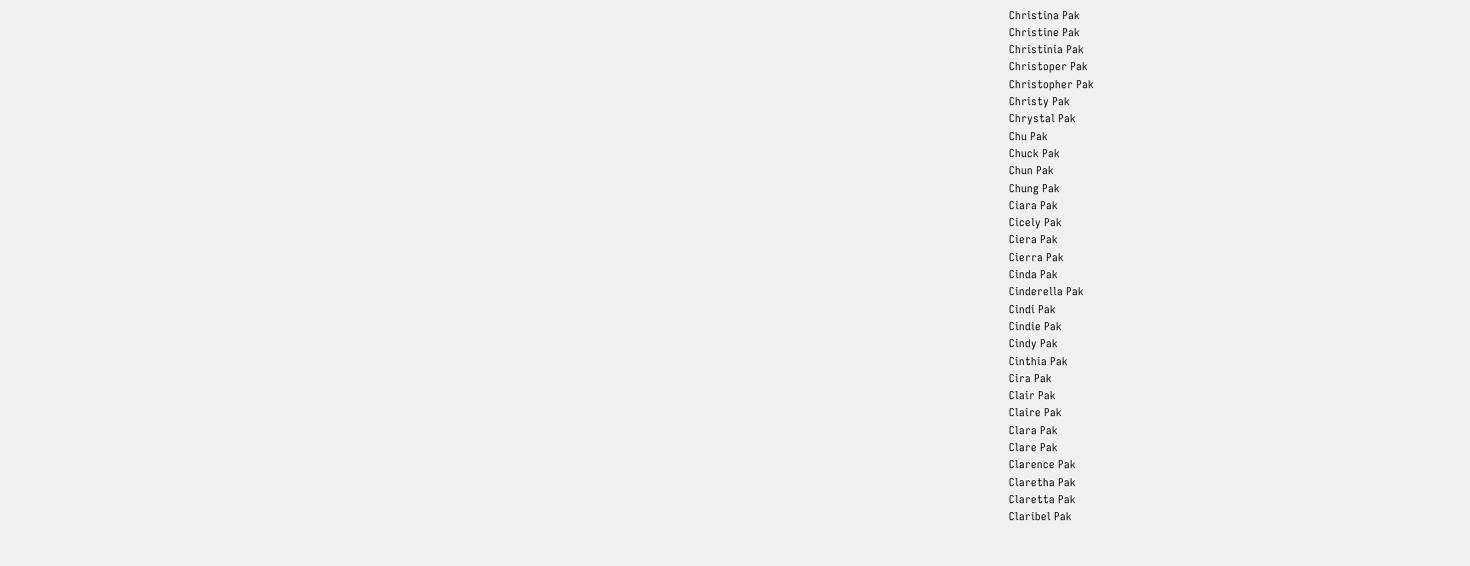Christina Pak
Christine Pak
Christinia Pak
Christoper Pak
Christopher Pak
Christy Pak
Chrystal Pak
Chu Pak
Chuck Pak
Chun Pak
Chung Pak
Ciara Pak
Cicely Pak
Ciera Pak
Cierra Pak
Cinda Pak
Cinderella Pak
Cindi Pak
Cindie Pak
Cindy Pak
Cinthia Pak
Cira Pak
Clair Pak
Claire Pak
Clara Pak
Clare Pak
Clarence Pak
Claretha Pak
Claretta Pak
Claribel Pak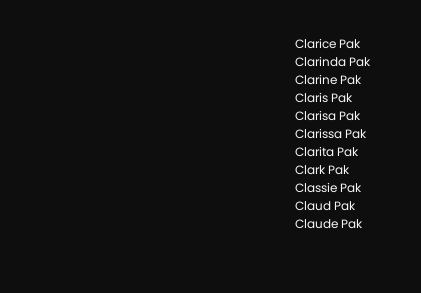Clarice Pak
Clarinda Pak
Clarine Pak
Claris Pak
Clarisa Pak
Clarissa Pak
Clarita Pak
Clark Pak
Classie Pak
Claud Pak
Claude Pak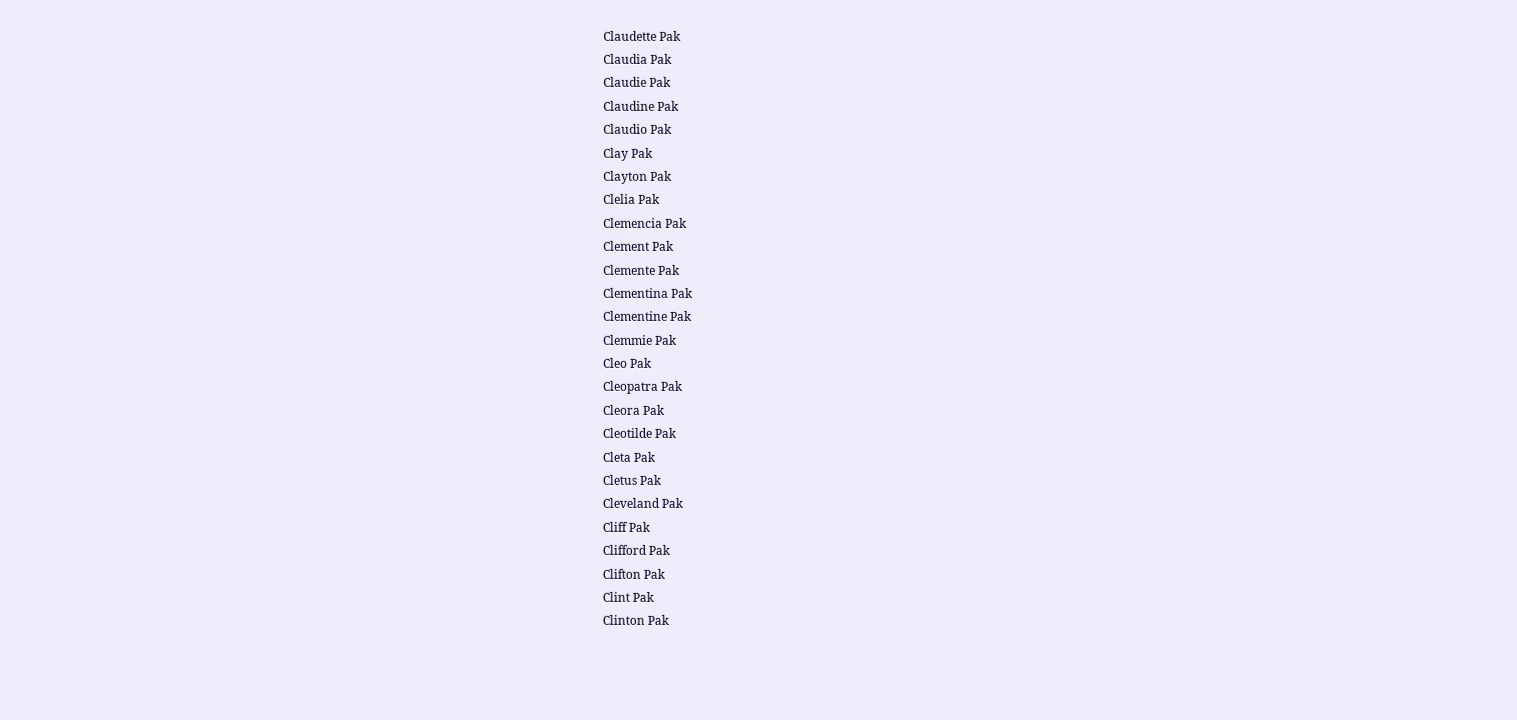Claudette Pak
Claudia Pak
Claudie Pak
Claudine Pak
Claudio Pak
Clay Pak
Clayton Pak
Clelia Pak
Clemencia Pak
Clement Pak
Clemente Pak
Clementina Pak
Clementine Pak
Clemmie Pak
Cleo Pak
Cleopatra Pak
Cleora Pak
Cleotilde Pak
Cleta Pak
Cletus Pak
Cleveland Pak
Cliff Pak
Clifford Pak
Clifton Pak
Clint Pak
Clinton Pak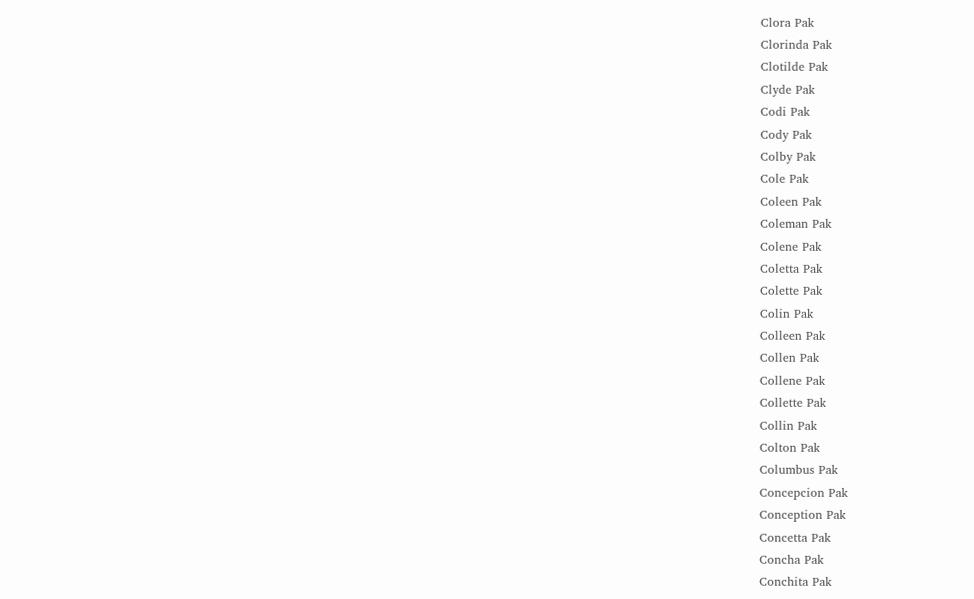Clora Pak
Clorinda Pak
Clotilde Pak
Clyde Pak
Codi Pak
Cody Pak
Colby Pak
Cole Pak
Coleen Pak
Coleman Pak
Colene Pak
Coletta Pak
Colette Pak
Colin Pak
Colleen Pak
Collen Pak
Collene Pak
Collette Pak
Collin Pak
Colton Pak
Columbus Pak
Concepcion Pak
Conception Pak
Concetta Pak
Concha Pak
Conchita Pak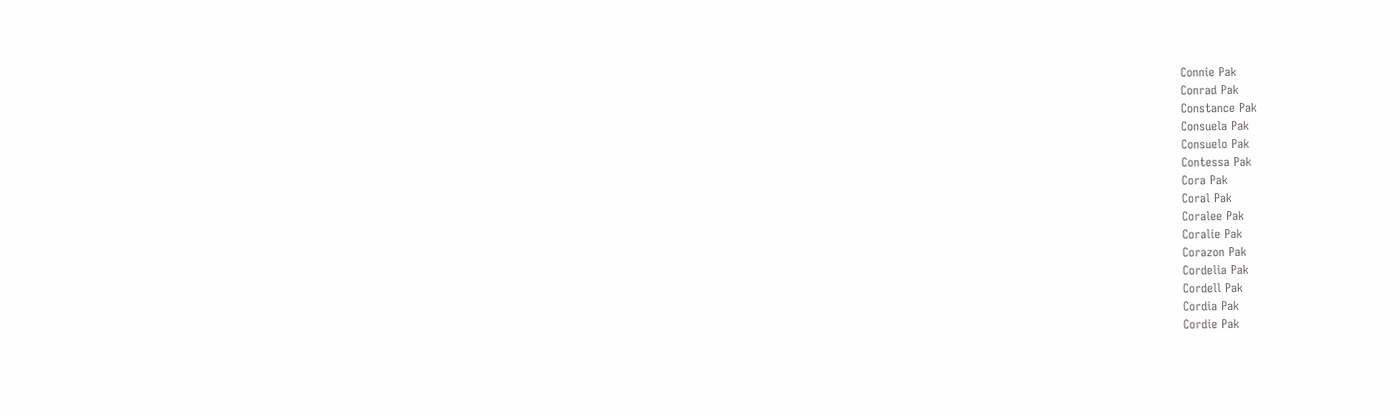Connie Pak
Conrad Pak
Constance Pak
Consuela Pak
Consuelo Pak
Contessa Pak
Cora Pak
Coral Pak
Coralee Pak
Coralie Pak
Corazon Pak
Cordelia Pak
Cordell Pak
Cordia Pak
Cordie Pak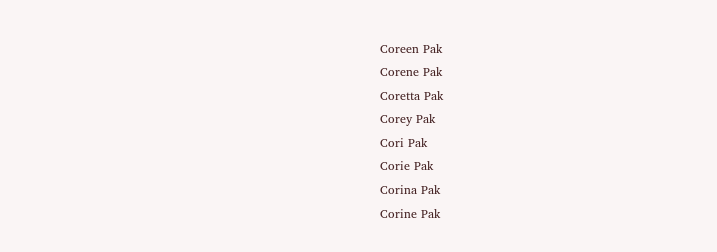Coreen Pak
Corene Pak
Coretta Pak
Corey Pak
Cori Pak
Corie Pak
Corina Pak
Corine Pak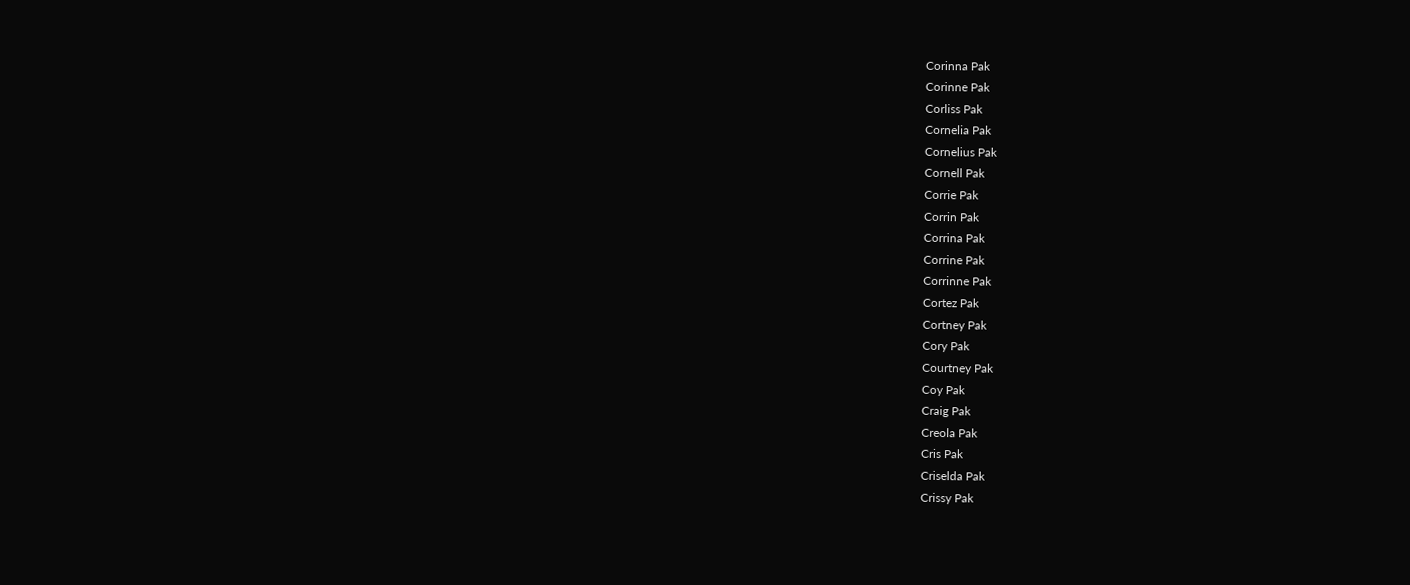Corinna Pak
Corinne Pak
Corliss Pak
Cornelia Pak
Cornelius Pak
Cornell Pak
Corrie Pak
Corrin Pak
Corrina Pak
Corrine Pak
Corrinne Pak
Cortez Pak
Cortney Pak
Cory Pak
Courtney Pak
Coy Pak
Craig Pak
Creola Pak
Cris Pak
Criselda Pak
Crissy Pak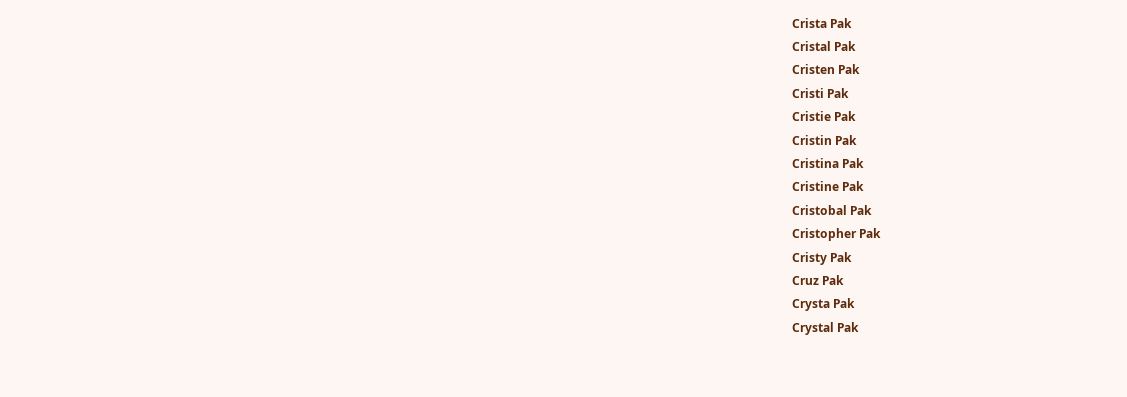Crista Pak
Cristal Pak
Cristen Pak
Cristi Pak
Cristie Pak
Cristin Pak
Cristina Pak
Cristine Pak
Cristobal Pak
Cristopher Pak
Cristy Pak
Cruz Pak
Crysta Pak
Crystal Pak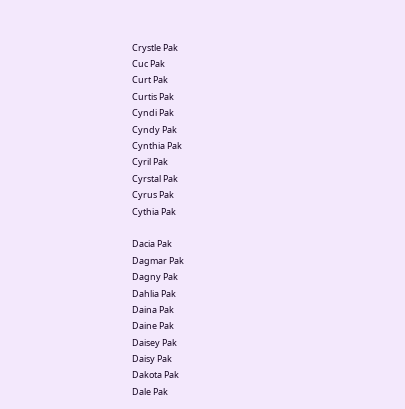Crystle Pak
Cuc Pak
Curt Pak
Curtis Pak
Cyndi Pak
Cyndy Pak
Cynthia Pak
Cyril Pak
Cyrstal Pak
Cyrus Pak
Cythia Pak

Dacia Pak
Dagmar Pak
Dagny Pak
Dahlia Pak
Daina Pak
Daine Pak
Daisey Pak
Daisy Pak
Dakota Pak
Dale Pak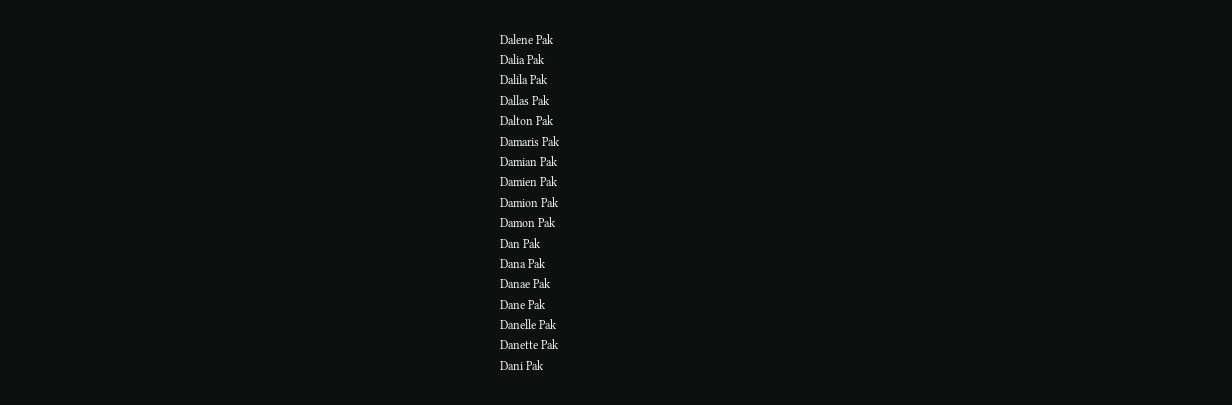Dalene Pak
Dalia Pak
Dalila Pak
Dallas Pak
Dalton Pak
Damaris Pak
Damian Pak
Damien Pak
Damion Pak
Damon Pak
Dan Pak
Dana Pak
Danae Pak
Dane Pak
Danelle Pak
Danette Pak
Dani Pak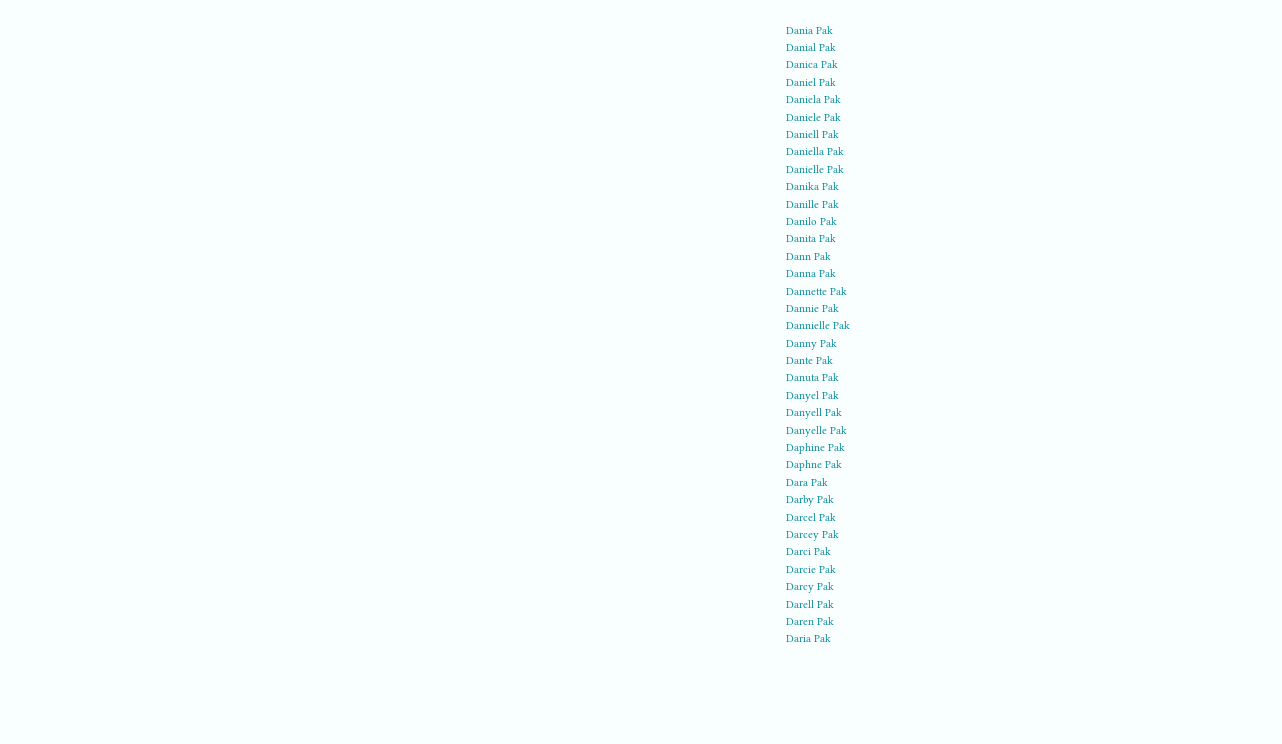Dania Pak
Danial Pak
Danica Pak
Daniel Pak
Daniela Pak
Daniele Pak
Daniell Pak
Daniella Pak
Danielle Pak
Danika Pak
Danille Pak
Danilo Pak
Danita Pak
Dann Pak
Danna Pak
Dannette Pak
Dannie Pak
Dannielle Pak
Danny Pak
Dante Pak
Danuta Pak
Danyel Pak
Danyell Pak
Danyelle Pak
Daphine Pak
Daphne Pak
Dara Pak
Darby Pak
Darcel Pak
Darcey Pak
Darci Pak
Darcie Pak
Darcy Pak
Darell Pak
Daren Pak
Daria Pak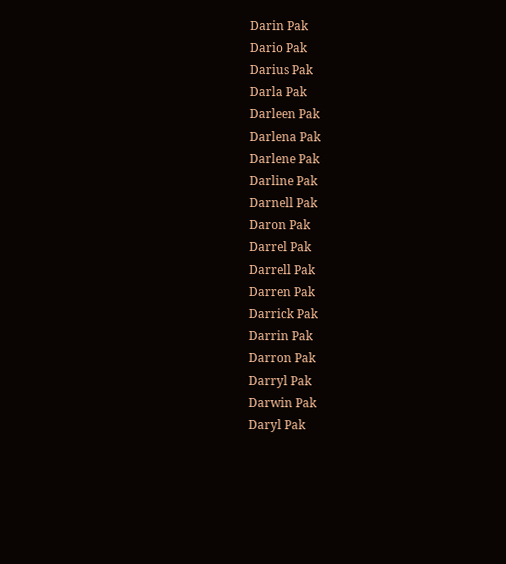Darin Pak
Dario Pak
Darius Pak
Darla Pak
Darleen Pak
Darlena Pak
Darlene Pak
Darline Pak
Darnell Pak
Daron Pak
Darrel Pak
Darrell Pak
Darren Pak
Darrick Pak
Darrin Pak
Darron Pak
Darryl Pak
Darwin Pak
Daryl Pak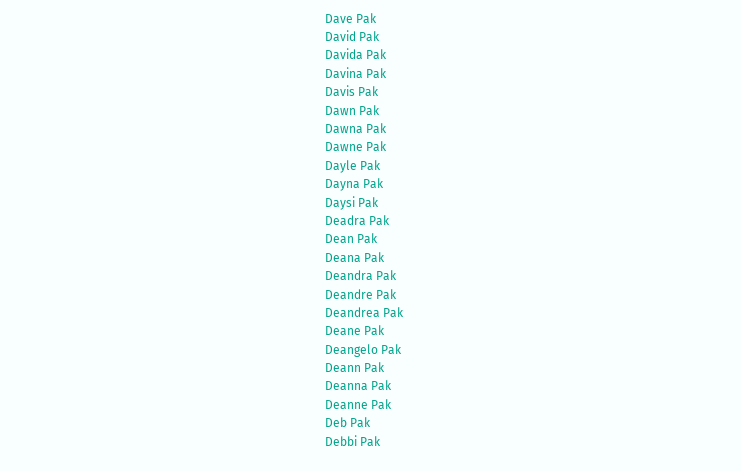Dave Pak
David Pak
Davida Pak
Davina Pak
Davis Pak
Dawn Pak
Dawna Pak
Dawne Pak
Dayle Pak
Dayna Pak
Daysi Pak
Deadra Pak
Dean Pak
Deana Pak
Deandra Pak
Deandre Pak
Deandrea Pak
Deane Pak
Deangelo Pak
Deann Pak
Deanna Pak
Deanne Pak
Deb Pak
Debbi Pak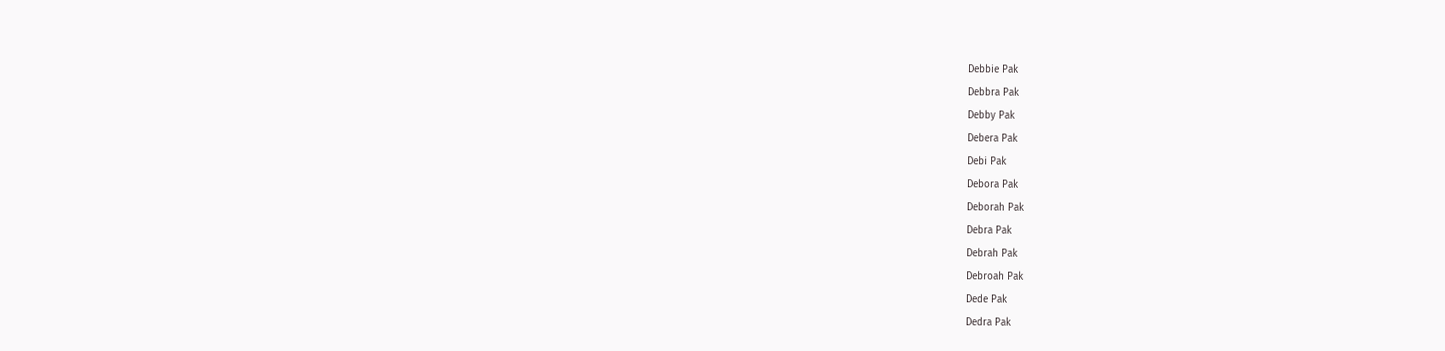Debbie Pak
Debbra Pak
Debby Pak
Debera Pak
Debi Pak
Debora Pak
Deborah Pak
Debra Pak
Debrah Pak
Debroah Pak
Dede Pak
Dedra Pak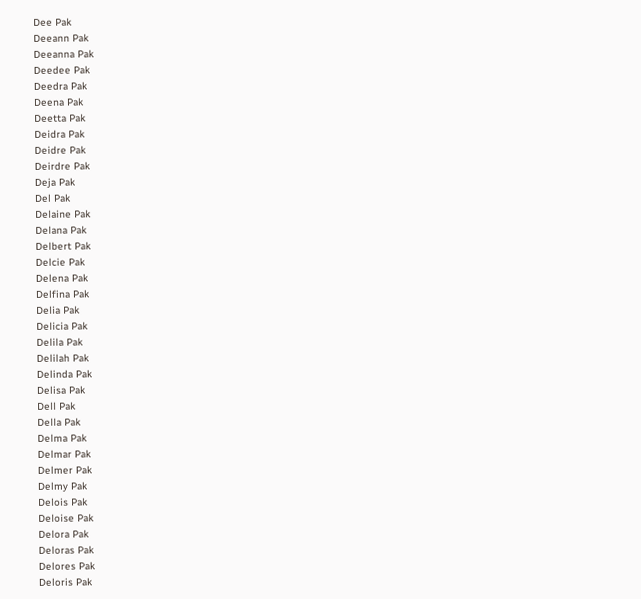Dee Pak
Deeann Pak
Deeanna Pak
Deedee Pak
Deedra Pak
Deena Pak
Deetta Pak
Deidra Pak
Deidre Pak
Deirdre Pak
Deja Pak
Del Pak
Delaine Pak
Delana Pak
Delbert Pak
Delcie Pak
Delena Pak
Delfina Pak
Delia Pak
Delicia Pak
Delila Pak
Delilah Pak
Delinda Pak
Delisa Pak
Dell Pak
Della Pak
Delma Pak
Delmar Pak
Delmer Pak
Delmy Pak
Delois Pak
Deloise Pak
Delora Pak
Deloras Pak
Delores Pak
Deloris Pak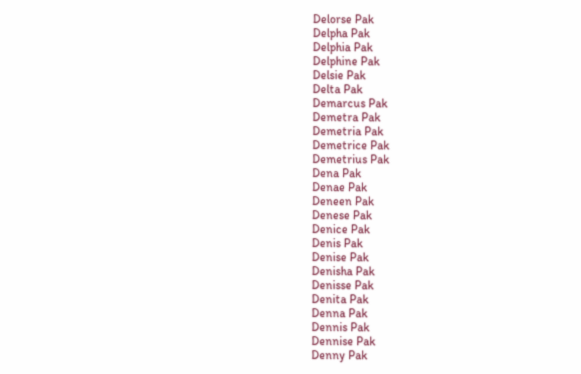Delorse Pak
Delpha Pak
Delphia Pak
Delphine Pak
Delsie Pak
Delta Pak
Demarcus Pak
Demetra Pak
Demetria Pak
Demetrice Pak
Demetrius Pak
Dena Pak
Denae Pak
Deneen Pak
Denese Pak
Denice Pak
Denis Pak
Denise Pak
Denisha Pak
Denisse Pak
Denita Pak
Denna Pak
Dennis Pak
Dennise Pak
Denny Pak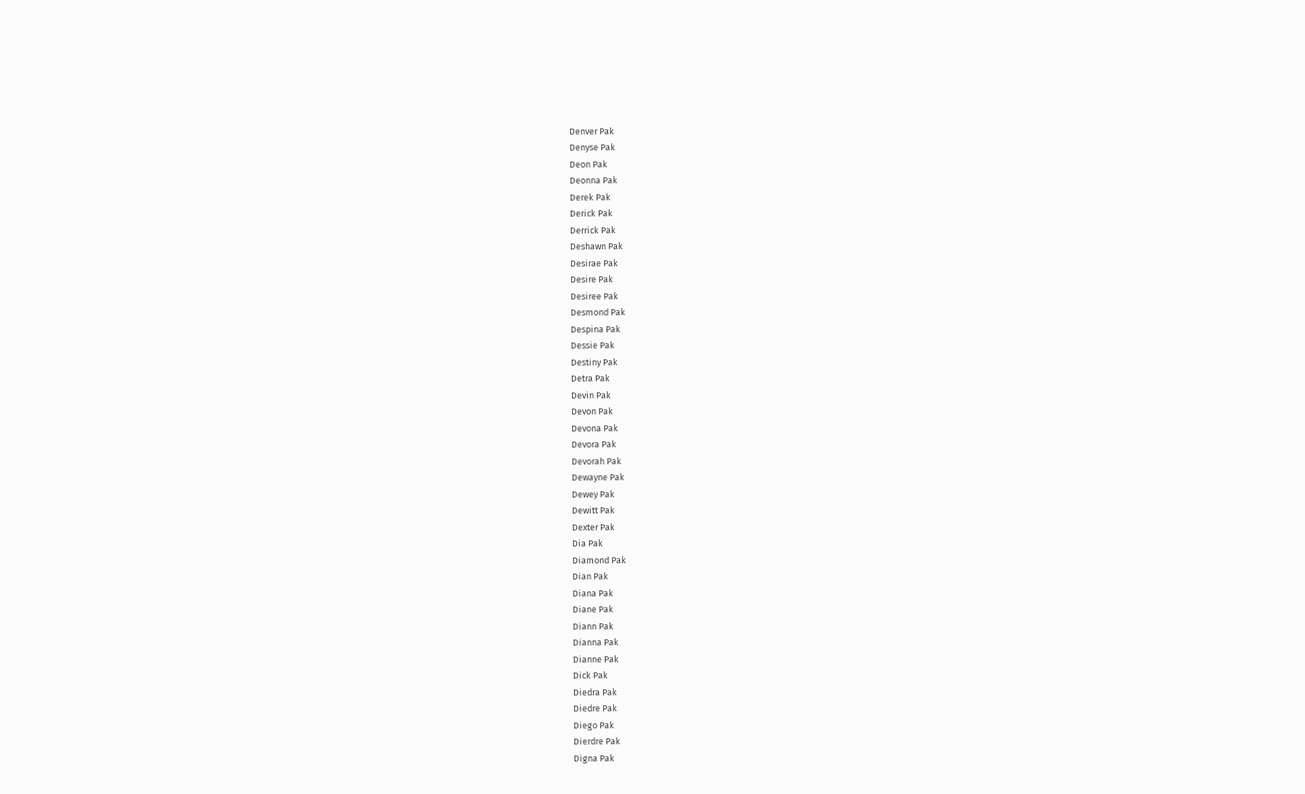Denver Pak
Denyse Pak
Deon Pak
Deonna Pak
Derek Pak
Derick Pak
Derrick Pak
Deshawn Pak
Desirae Pak
Desire Pak
Desiree Pak
Desmond Pak
Despina Pak
Dessie Pak
Destiny Pak
Detra Pak
Devin Pak
Devon Pak
Devona Pak
Devora Pak
Devorah Pak
Dewayne Pak
Dewey Pak
Dewitt Pak
Dexter Pak
Dia Pak
Diamond Pak
Dian Pak
Diana Pak
Diane Pak
Diann Pak
Dianna Pak
Dianne Pak
Dick Pak
Diedra Pak
Diedre Pak
Diego Pak
Dierdre Pak
Digna Pak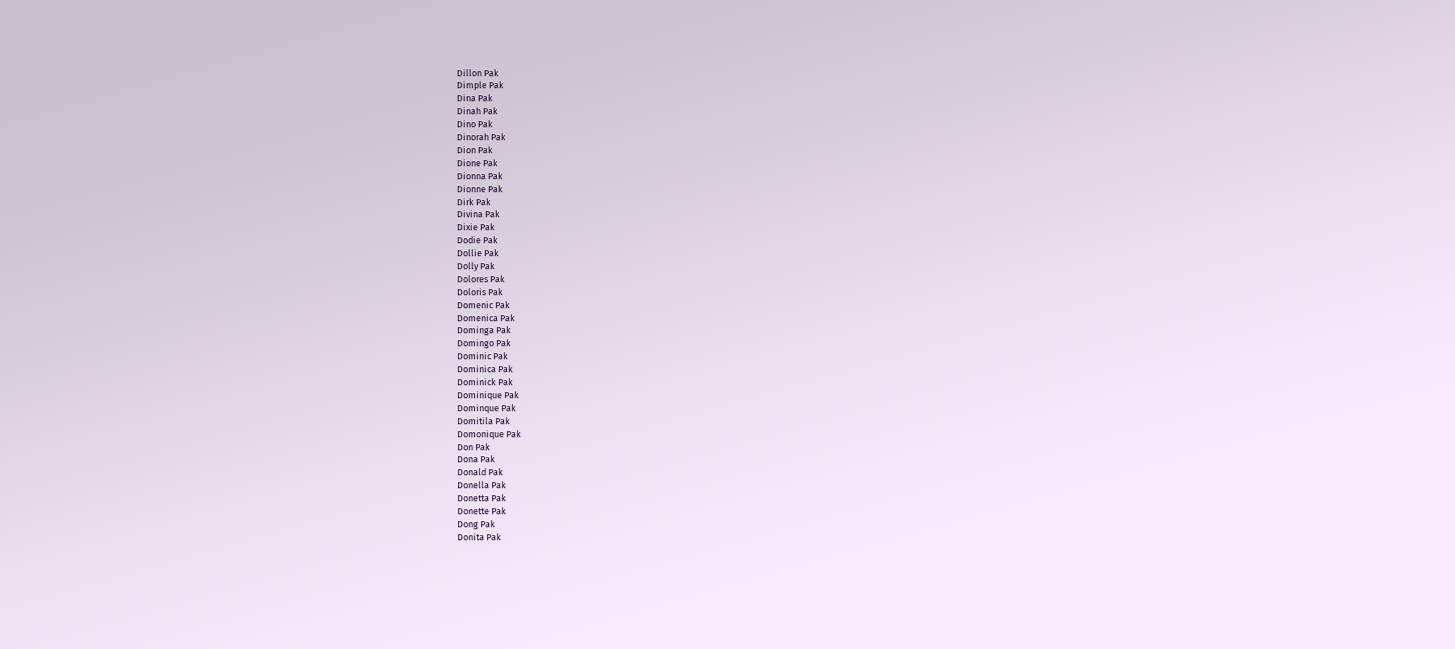Dillon Pak
Dimple Pak
Dina Pak
Dinah Pak
Dino Pak
Dinorah Pak
Dion Pak
Dione Pak
Dionna Pak
Dionne Pak
Dirk Pak
Divina Pak
Dixie Pak
Dodie Pak
Dollie Pak
Dolly Pak
Dolores Pak
Doloris Pak
Domenic Pak
Domenica Pak
Dominga Pak
Domingo Pak
Dominic Pak
Dominica Pak
Dominick Pak
Dominique Pak
Dominque Pak
Domitila Pak
Domonique Pak
Don Pak
Dona Pak
Donald Pak
Donella Pak
Donetta Pak
Donette Pak
Dong Pak
Donita Pak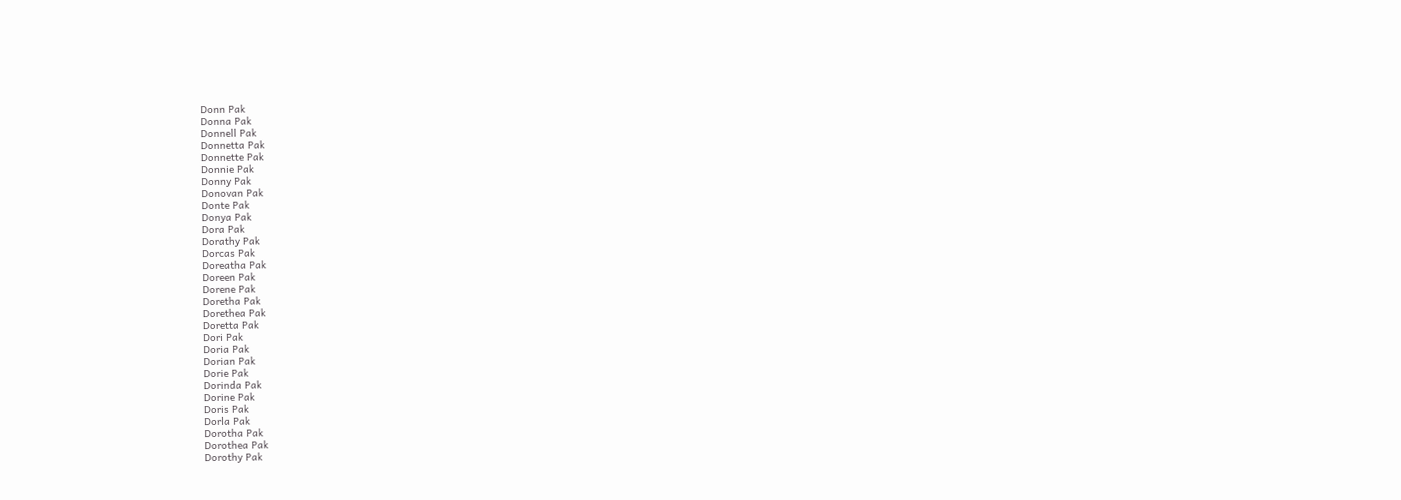Donn Pak
Donna Pak
Donnell Pak
Donnetta Pak
Donnette Pak
Donnie Pak
Donny Pak
Donovan Pak
Donte Pak
Donya Pak
Dora Pak
Dorathy Pak
Dorcas Pak
Doreatha Pak
Doreen Pak
Dorene Pak
Doretha Pak
Dorethea Pak
Doretta Pak
Dori Pak
Doria Pak
Dorian Pak
Dorie Pak
Dorinda Pak
Dorine Pak
Doris Pak
Dorla Pak
Dorotha Pak
Dorothea Pak
Dorothy Pak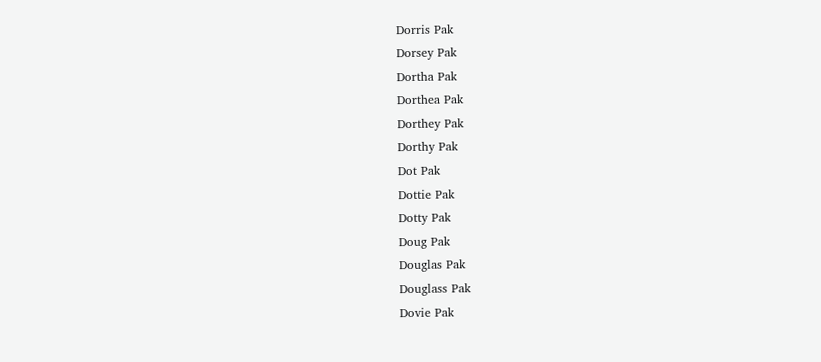Dorris Pak
Dorsey Pak
Dortha Pak
Dorthea Pak
Dorthey Pak
Dorthy Pak
Dot Pak
Dottie Pak
Dotty Pak
Doug Pak
Douglas Pak
Douglass Pak
Dovie Pak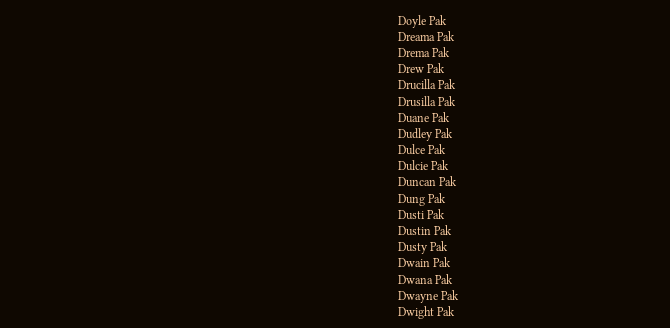Doyle Pak
Dreama Pak
Drema Pak
Drew Pak
Drucilla Pak
Drusilla Pak
Duane Pak
Dudley Pak
Dulce Pak
Dulcie Pak
Duncan Pak
Dung Pak
Dusti Pak
Dustin Pak
Dusty Pak
Dwain Pak
Dwana Pak
Dwayne Pak
Dwight Pak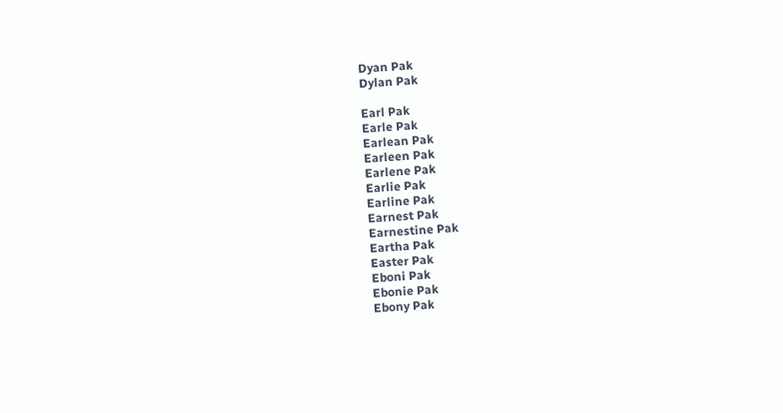Dyan Pak
Dylan Pak

Earl Pak
Earle Pak
Earlean Pak
Earleen Pak
Earlene Pak
Earlie Pak
Earline Pak
Earnest Pak
Earnestine Pak
Eartha Pak
Easter Pak
Eboni Pak
Ebonie Pak
Ebony Pak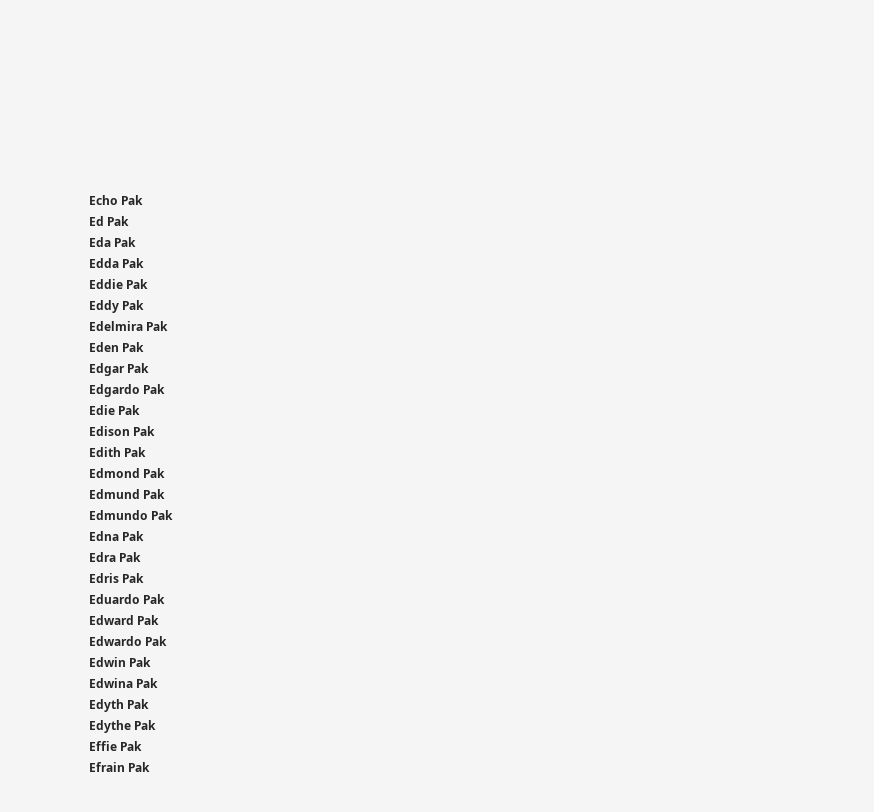Echo Pak
Ed Pak
Eda Pak
Edda Pak
Eddie Pak
Eddy Pak
Edelmira Pak
Eden Pak
Edgar Pak
Edgardo Pak
Edie Pak
Edison Pak
Edith Pak
Edmond Pak
Edmund Pak
Edmundo Pak
Edna Pak
Edra Pak
Edris Pak
Eduardo Pak
Edward Pak
Edwardo Pak
Edwin Pak
Edwina Pak
Edyth Pak
Edythe Pak
Effie Pak
Efrain Pak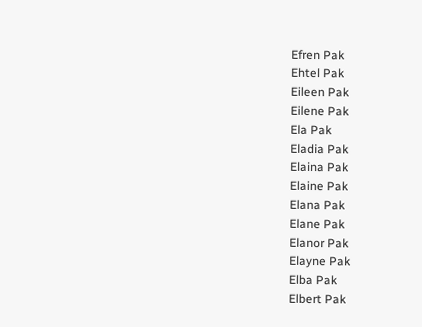Efren Pak
Ehtel Pak
Eileen Pak
Eilene Pak
Ela Pak
Eladia Pak
Elaina Pak
Elaine Pak
Elana Pak
Elane Pak
Elanor Pak
Elayne Pak
Elba Pak
Elbert Pak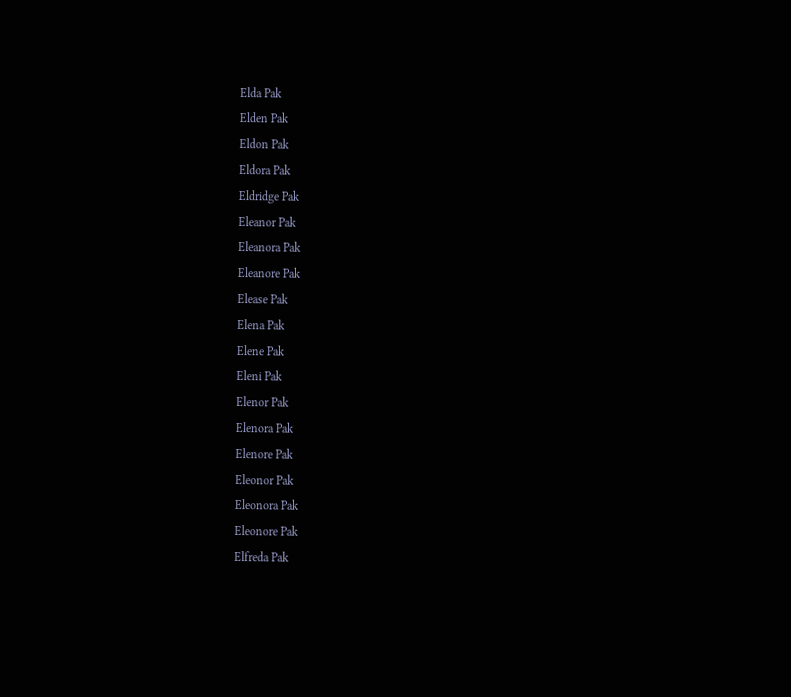Elda Pak
Elden Pak
Eldon Pak
Eldora Pak
Eldridge Pak
Eleanor Pak
Eleanora Pak
Eleanore Pak
Elease Pak
Elena Pak
Elene Pak
Eleni Pak
Elenor Pak
Elenora Pak
Elenore Pak
Eleonor Pak
Eleonora Pak
Eleonore Pak
Elfreda Pak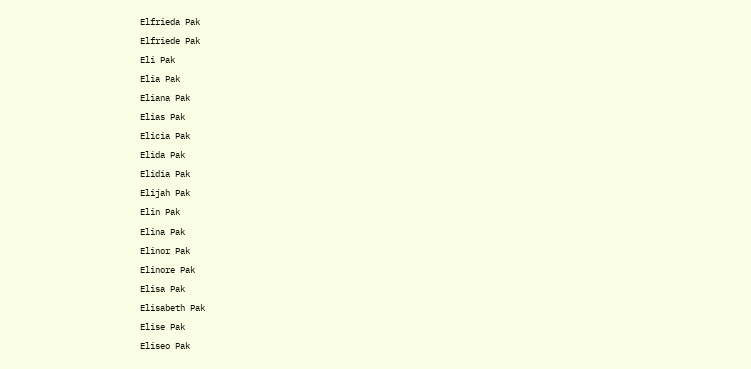Elfrieda Pak
Elfriede Pak
Eli Pak
Elia Pak
Eliana Pak
Elias Pak
Elicia Pak
Elida Pak
Elidia Pak
Elijah Pak
Elin Pak
Elina Pak
Elinor Pak
Elinore Pak
Elisa Pak
Elisabeth Pak
Elise Pak
Eliseo Pak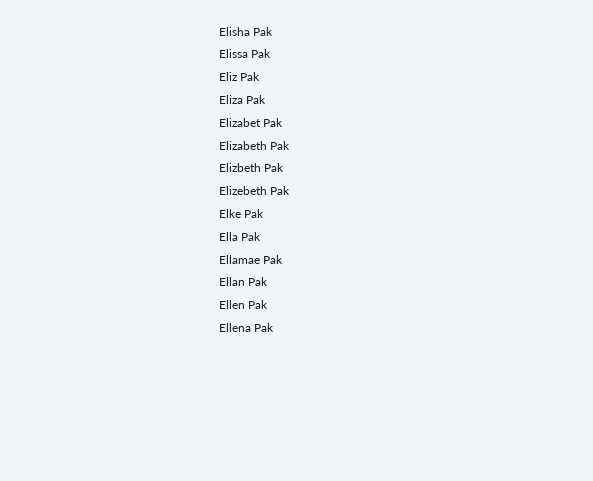Elisha Pak
Elissa Pak
Eliz Pak
Eliza Pak
Elizabet Pak
Elizabeth Pak
Elizbeth Pak
Elizebeth Pak
Elke Pak
Ella Pak
Ellamae Pak
Ellan Pak
Ellen Pak
Ellena Pak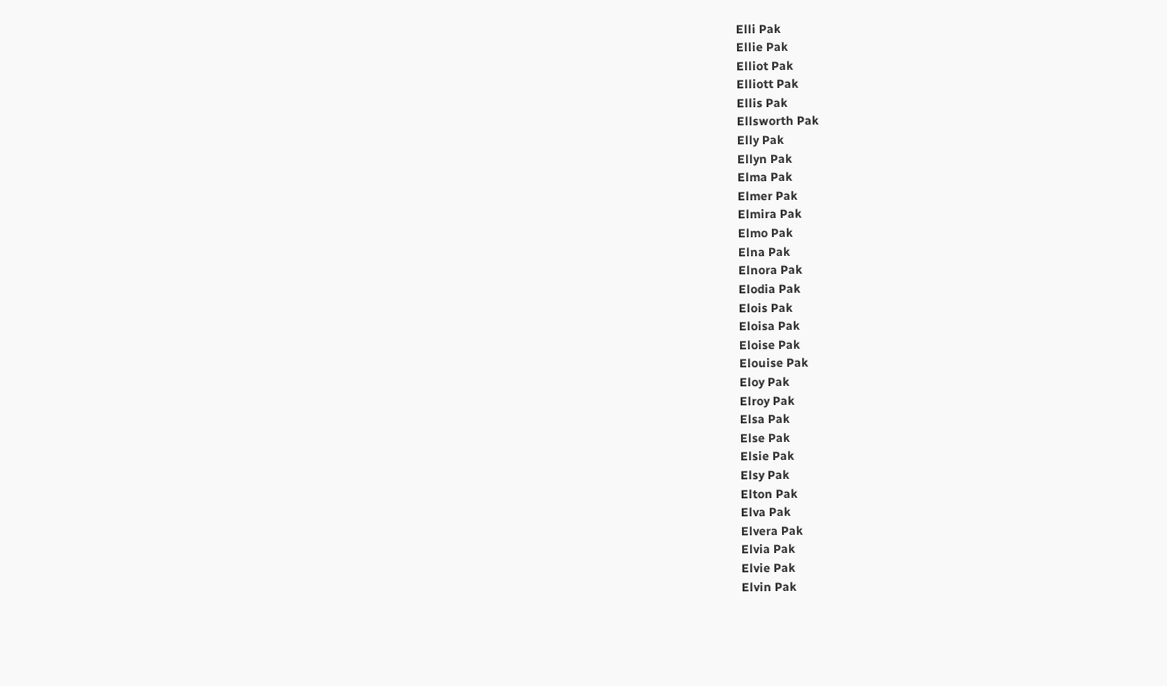Elli Pak
Ellie Pak
Elliot Pak
Elliott Pak
Ellis Pak
Ellsworth Pak
Elly Pak
Ellyn Pak
Elma Pak
Elmer Pak
Elmira Pak
Elmo Pak
Elna Pak
Elnora Pak
Elodia Pak
Elois Pak
Eloisa Pak
Eloise Pak
Elouise Pak
Eloy Pak
Elroy Pak
Elsa Pak
Else Pak
Elsie Pak
Elsy Pak
Elton Pak
Elva Pak
Elvera Pak
Elvia Pak
Elvie Pak
Elvin Pak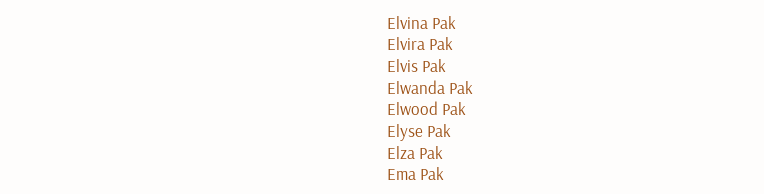Elvina Pak
Elvira Pak
Elvis Pak
Elwanda Pak
Elwood Pak
Elyse Pak
Elza Pak
Ema Pak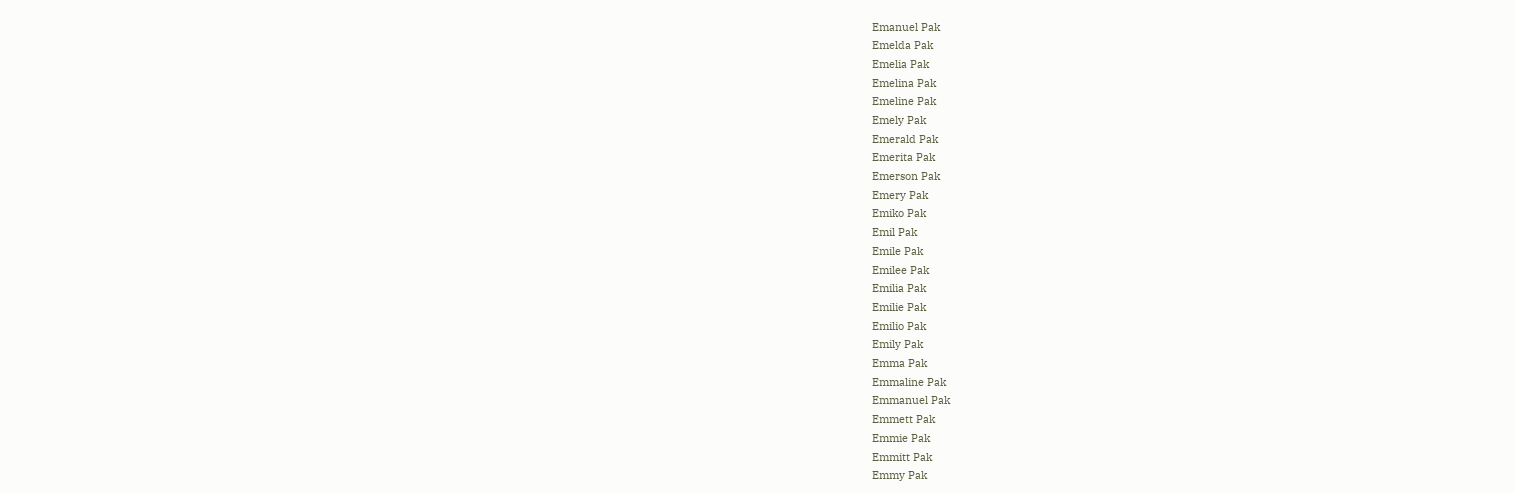Emanuel Pak
Emelda Pak
Emelia Pak
Emelina Pak
Emeline Pak
Emely Pak
Emerald Pak
Emerita Pak
Emerson Pak
Emery Pak
Emiko Pak
Emil Pak
Emile Pak
Emilee Pak
Emilia Pak
Emilie Pak
Emilio Pak
Emily Pak
Emma Pak
Emmaline Pak
Emmanuel Pak
Emmett Pak
Emmie Pak
Emmitt Pak
Emmy Pak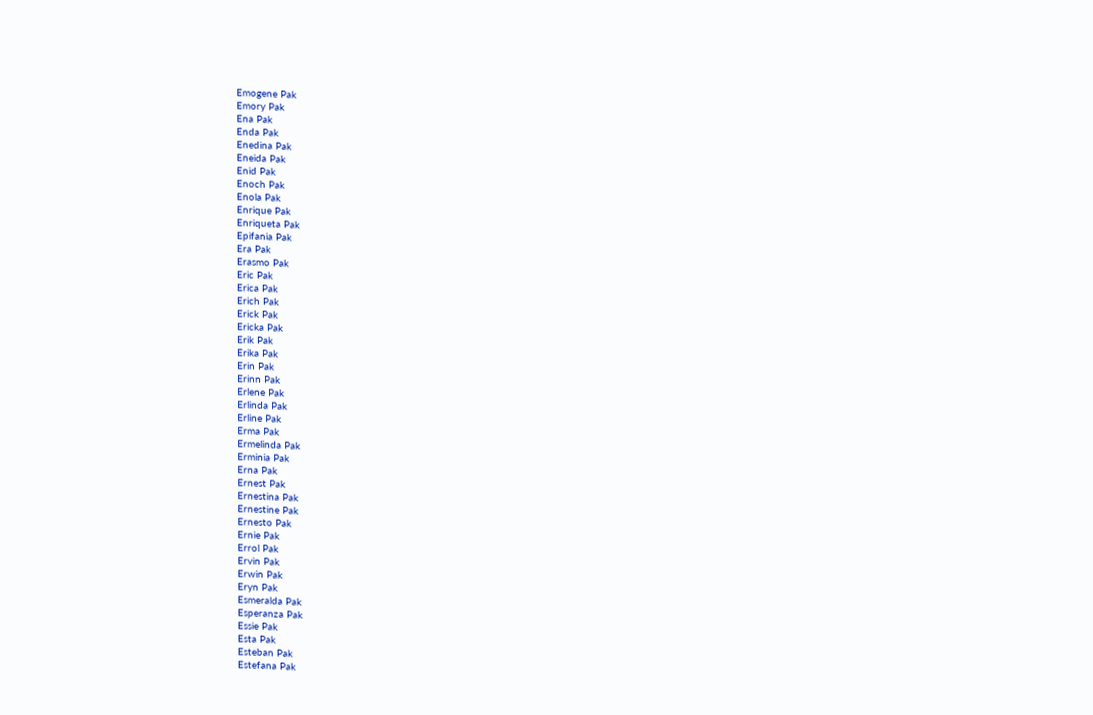Emogene Pak
Emory Pak
Ena Pak
Enda Pak
Enedina Pak
Eneida Pak
Enid Pak
Enoch Pak
Enola Pak
Enrique Pak
Enriqueta Pak
Epifania Pak
Era Pak
Erasmo Pak
Eric Pak
Erica Pak
Erich Pak
Erick Pak
Ericka Pak
Erik Pak
Erika Pak
Erin Pak
Erinn Pak
Erlene Pak
Erlinda Pak
Erline Pak
Erma Pak
Ermelinda Pak
Erminia Pak
Erna Pak
Ernest Pak
Ernestina Pak
Ernestine Pak
Ernesto Pak
Ernie Pak
Errol Pak
Ervin Pak
Erwin Pak
Eryn Pak
Esmeralda Pak
Esperanza Pak
Essie Pak
Esta Pak
Esteban Pak
Estefana Pak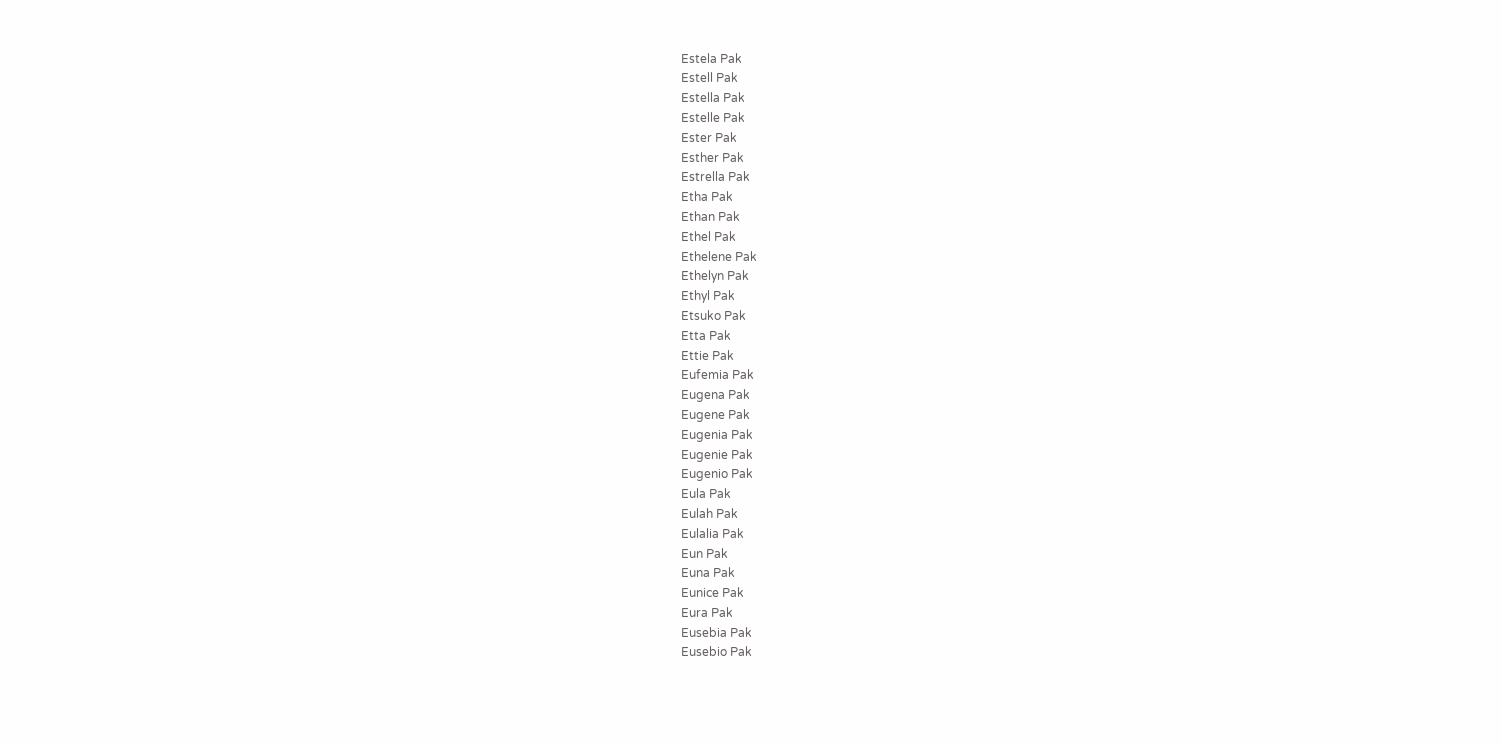Estela Pak
Estell Pak
Estella Pak
Estelle Pak
Ester Pak
Esther Pak
Estrella Pak
Etha Pak
Ethan Pak
Ethel Pak
Ethelene Pak
Ethelyn Pak
Ethyl Pak
Etsuko Pak
Etta Pak
Ettie Pak
Eufemia Pak
Eugena Pak
Eugene Pak
Eugenia Pak
Eugenie Pak
Eugenio Pak
Eula Pak
Eulah Pak
Eulalia Pak
Eun Pak
Euna Pak
Eunice Pak
Eura Pak
Eusebia Pak
Eusebio Pak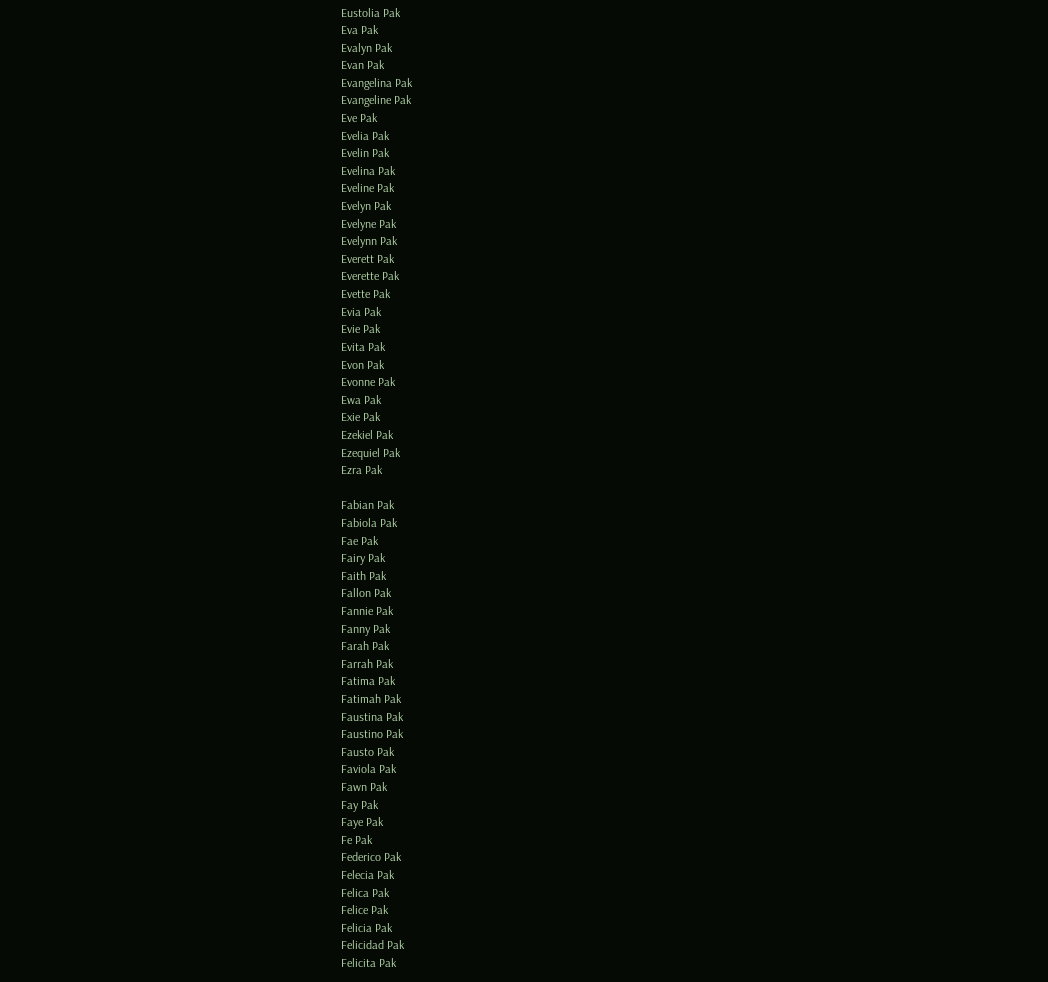Eustolia Pak
Eva Pak
Evalyn Pak
Evan Pak
Evangelina Pak
Evangeline Pak
Eve Pak
Evelia Pak
Evelin Pak
Evelina Pak
Eveline Pak
Evelyn Pak
Evelyne Pak
Evelynn Pak
Everett Pak
Everette Pak
Evette Pak
Evia Pak
Evie Pak
Evita Pak
Evon Pak
Evonne Pak
Ewa Pak
Exie Pak
Ezekiel Pak
Ezequiel Pak
Ezra Pak

Fabian Pak
Fabiola Pak
Fae Pak
Fairy Pak
Faith Pak
Fallon Pak
Fannie Pak
Fanny Pak
Farah Pak
Farrah Pak
Fatima Pak
Fatimah Pak
Faustina Pak
Faustino Pak
Fausto Pak
Faviola Pak
Fawn Pak
Fay Pak
Faye Pak
Fe Pak
Federico Pak
Felecia Pak
Felica Pak
Felice Pak
Felicia Pak
Felicidad Pak
Felicita Pak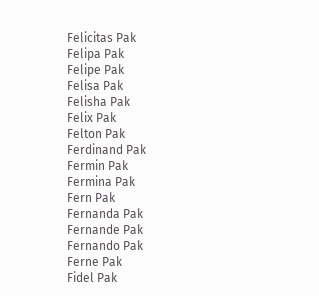Felicitas Pak
Felipa Pak
Felipe Pak
Felisa Pak
Felisha Pak
Felix Pak
Felton Pak
Ferdinand Pak
Fermin Pak
Fermina Pak
Fern Pak
Fernanda Pak
Fernande Pak
Fernando Pak
Ferne Pak
Fidel Pak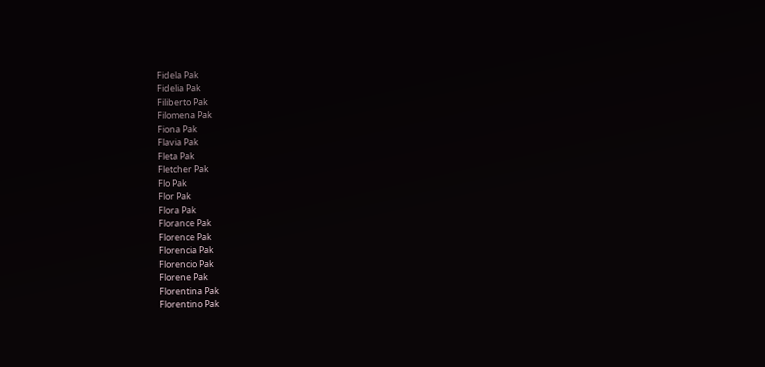Fidela Pak
Fidelia Pak
Filiberto Pak
Filomena Pak
Fiona Pak
Flavia Pak
Fleta Pak
Fletcher Pak
Flo Pak
Flor Pak
Flora Pak
Florance Pak
Florence Pak
Florencia Pak
Florencio Pak
Florene Pak
Florentina Pak
Florentino Pak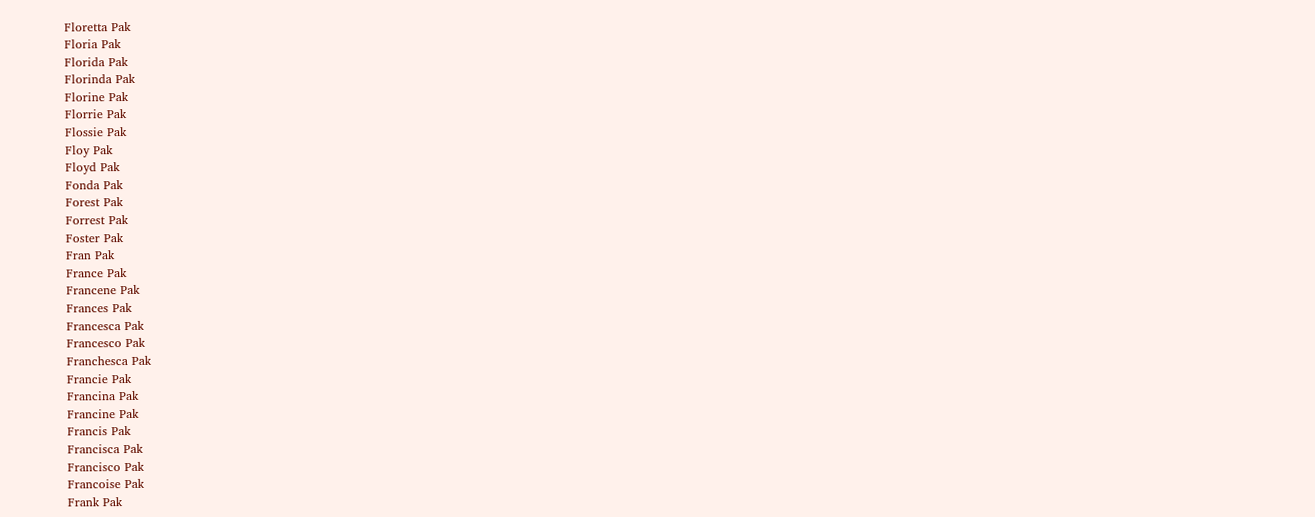Floretta Pak
Floria Pak
Florida Pak
Florinda Pak
Florine Pak
Florrie Pak
Flossie Pak
Floy Pak
Floyd Pak
Fonda Pak
Forest Pak
Forrest Pak
Foster Pak
Fran Pak
France Pak
Francene Pak
Frances Pak
Francesca Pak
Francesco Pak
Franchesca Pak
Francie Pak
Francina Pak
Francine Pak
Francis Pak
Francisca Pak
Francisco Pak
Francoise Pak
Frank Pak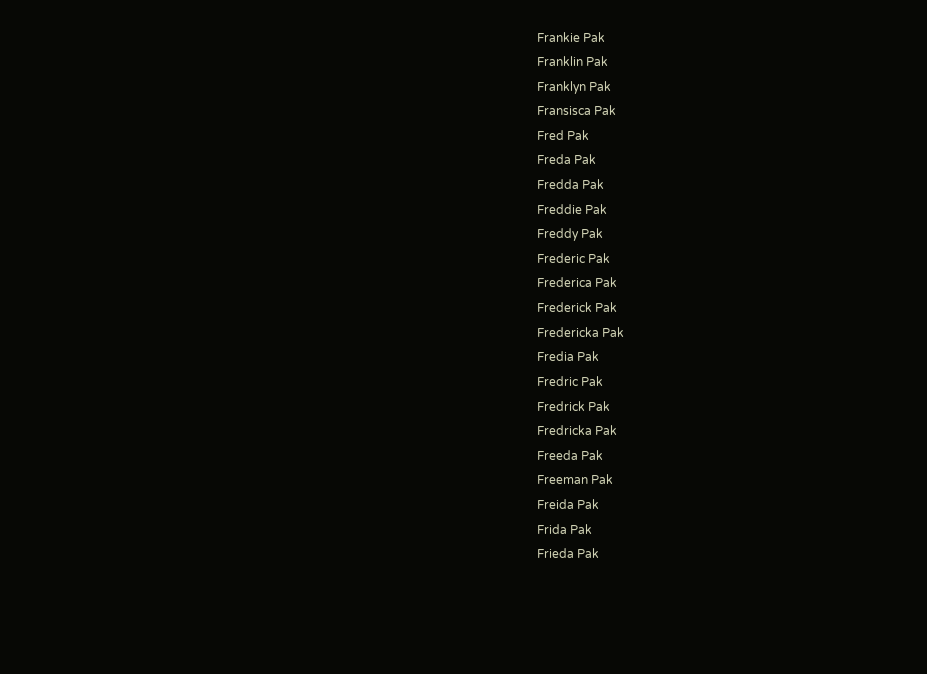Frankie Pak
Franklin Pak
Franklyn Pak
Fransisca Pak
Fred Pak
Freda Pak
Fredda Pak
Freddie Pak
Freddy Pak
Frederic Pak
Frederica Pak
Frederick Pak
Fredericka Pak
Fredia Pak
Fredric Pak
Fredrick Pak
Fredricka Pak
Freeda Pak
Freeman Pak
Freida Pak
Frida Pak
Frieda Pak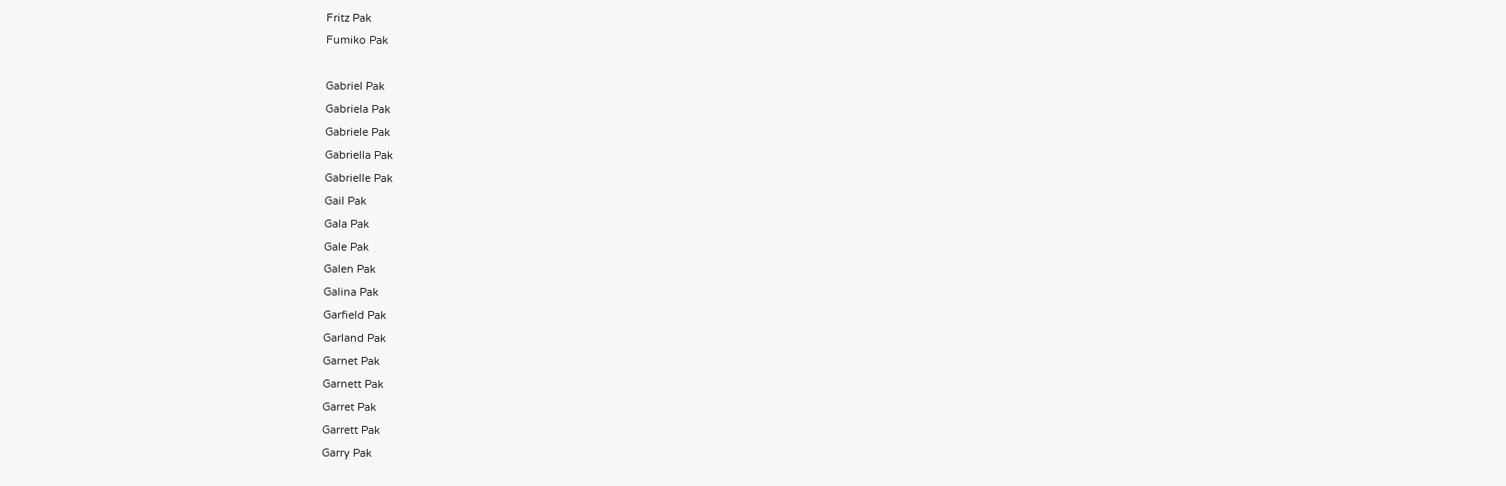Fritz Pak
Fumiko Pak

Gabriel Pak
Gabriela Pak
Gabriele Pak
Gabriella Pak
Gabrielle Pak
Gail Pak
Gala Pak
Gale Pak
Galen Pak
Galina Pak
Garfield Pak
Garland Pak
Garnet Pak
Garnett Pak
Garret Pak
Garrett Pak
Garry Pak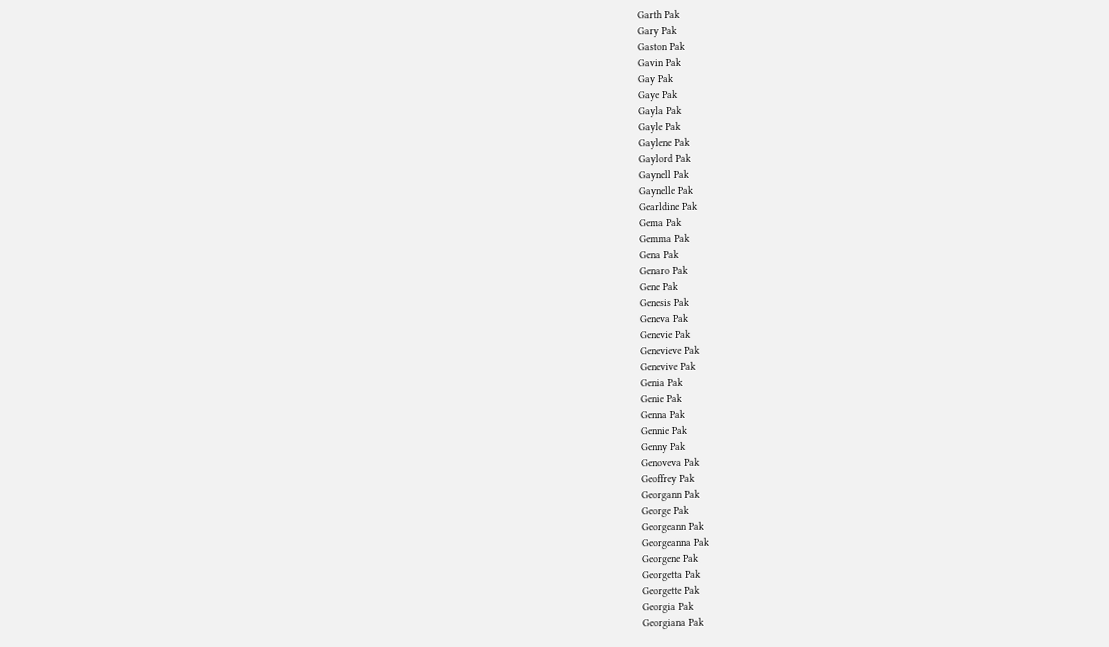Garth Pak
Gary Pak
Gaston Pak
Gavin Pak
Gay Pak
Gaye Pak
Gayla Pak
Gayle Pak
Gaylene Pak
Gaylord Pak
Gaynell Pak
Gaynelle Pak
Gearldine Pak
Gema Pak
Gemma Pak
Gena Pak
Genaro Pak
Gene Pak
Genesis Pak
Geneva Pak
Genevie Pak
Genevieve Pak
Genevive Pak
Genia Pak
Genie Pak
Genna Pak
Gennie Pak
Genny Pak
Genoveva Pak
Geoffrey Pak
Georgann Pak
George Pak
Georgeann Pak
Georgeanna Pak
Georgene Pak
Georgetta Pak
Georgette Pak
Georgia Pak
Georgiana Pak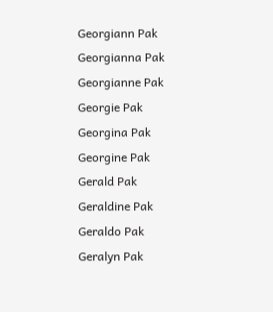Georgiann Pak
Georgianna Pak
Georgianne Pak
Georgie Pak
Georgina Pak
Georgine Pak
Gerald Pak
Geraldine Pak
Geraldo Pak
Geralyn Pak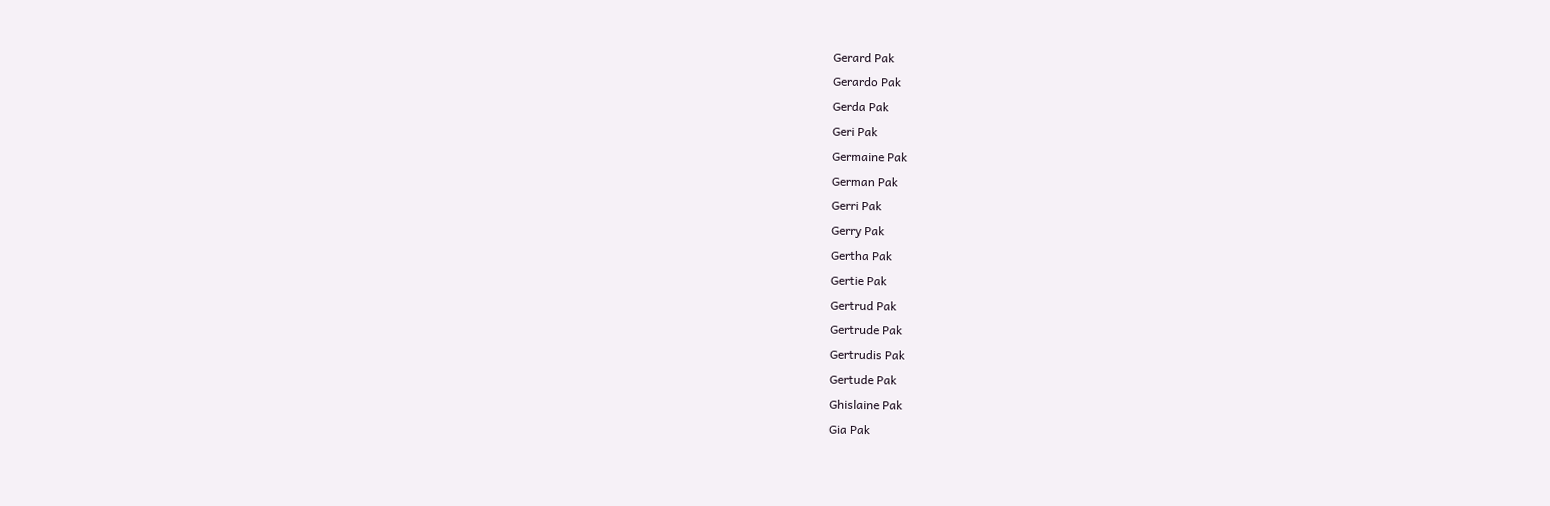Gerard Pak
Gerardo Pak
Gerda Pak
Geri Pak
Germaine Pak
German Pak
Gerri Pak
Gerry Pak
Gertha Pak
Gertie Pak
Gertrud Pak
Gertrude Pak
Gertrudis Pak
Gertude Pak
Ghislaine Pak
Gia Pak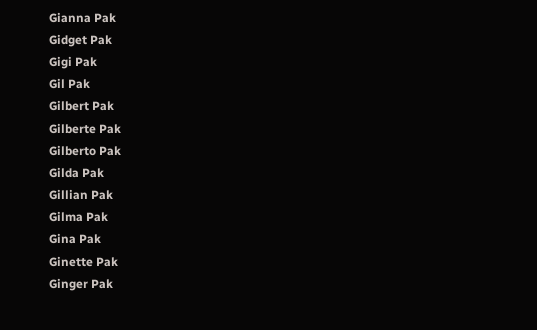Gianna Pak
Gidget Pak
Gigi Pak
Gil Pak
Gilbert Pak
Gilberte Pak
Gilberto Pak
Gilda Pak
Gillian Pak
Gilma Pak
Gina Pak
Ginette Pak
Ginger Pak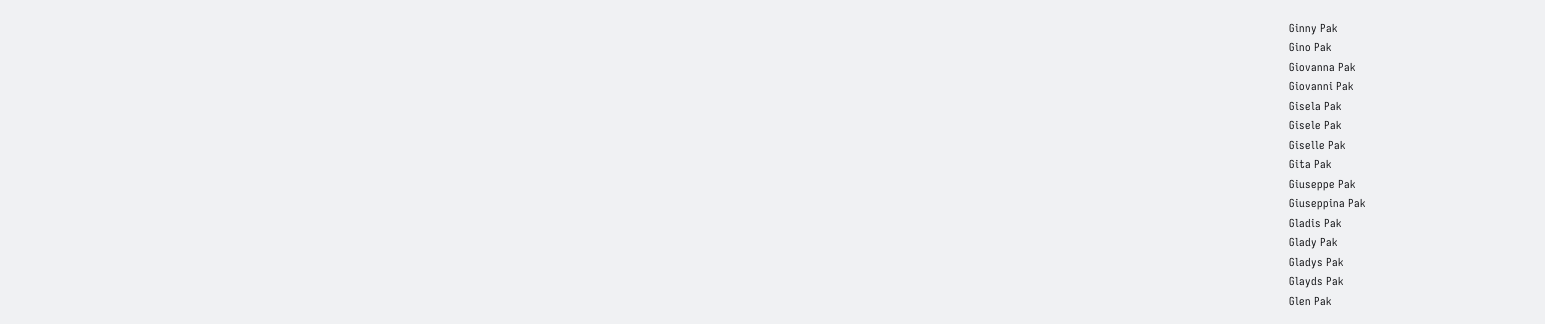Ginny Pak
Gino Pak
Giovanna Pak
Giovanni Pak
Gisela Pak
Gisele Pak
Giselle Pak
Gita Pak
Giuseppe Pak
Giuseppina Pak
Gladis Pak
Glady Pak
Gladys Pak
Glayds Pak
Glen Pak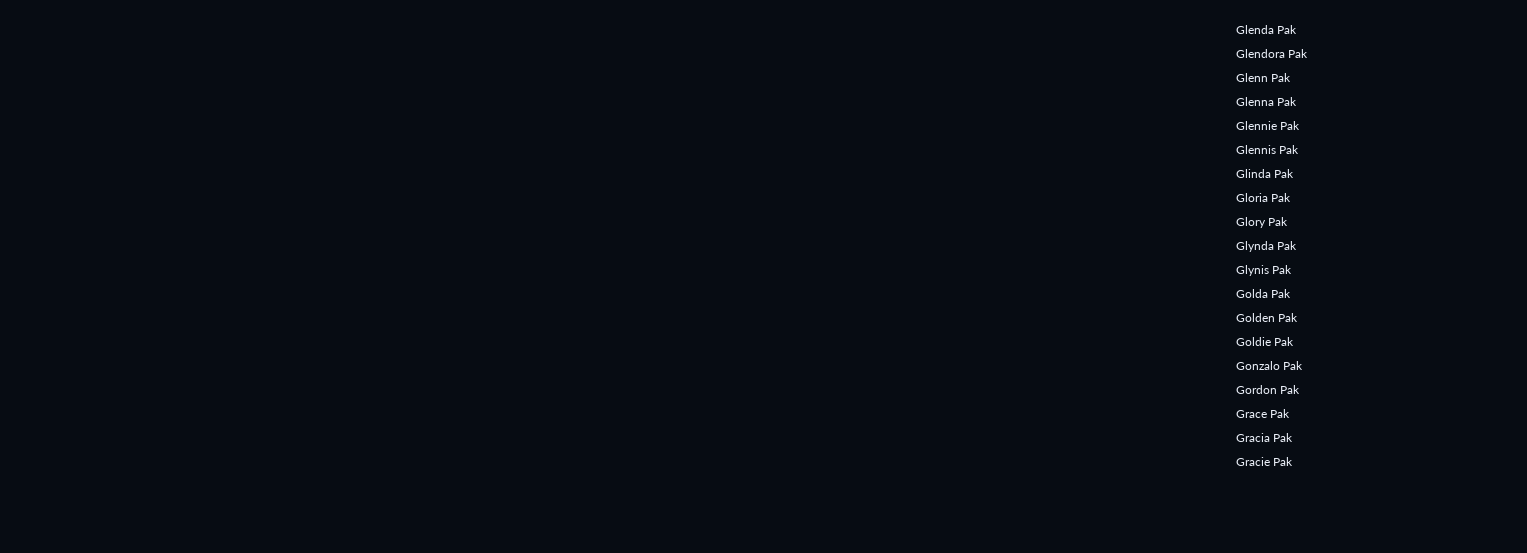Glenda Pak
Glendora Pak
Glenn Pak
Glenna Pak
Glennie Pak
Glennis Pak
Glinda Pak
Gloria Pak
Glory Pak
Glynda Pak
Glynis Pak
Golda Pak
Golden Pak
Goldie Pak
Gonzalo Pak
Gordon Pak
Grace Pak
Gracia Pak
Gracie Pak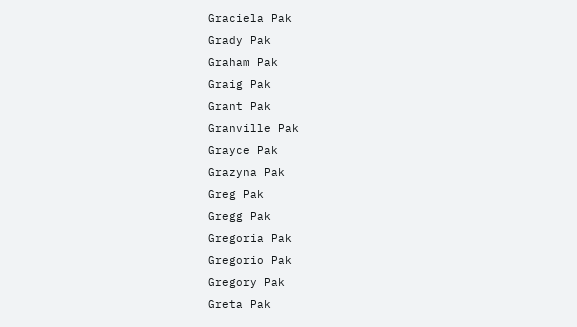Graciela Pak
Grady Pak
Graham Pak
Graig Pak
Grant Pak
Granville Pak
Grayce Pak
Grazyna Pak
Greg Pak
Gregg Pak
Gregoria Pak
Gregorio Pak
Gregory Pak
Greta Pak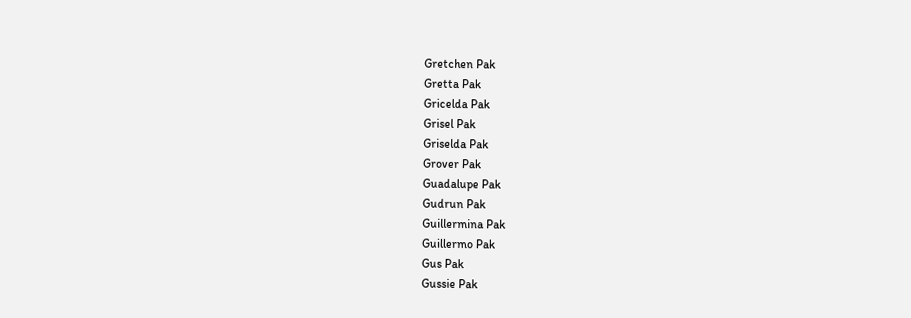Gretchen Pak
Gretta Pak
Gricelda Pak
Grisel Pak
Griselda Pak
Grover Pak
Guadalupe Pak
Gudrun Pak
Guillermina Pak
Guillermo Pak
Gus Pak
Gussie Pak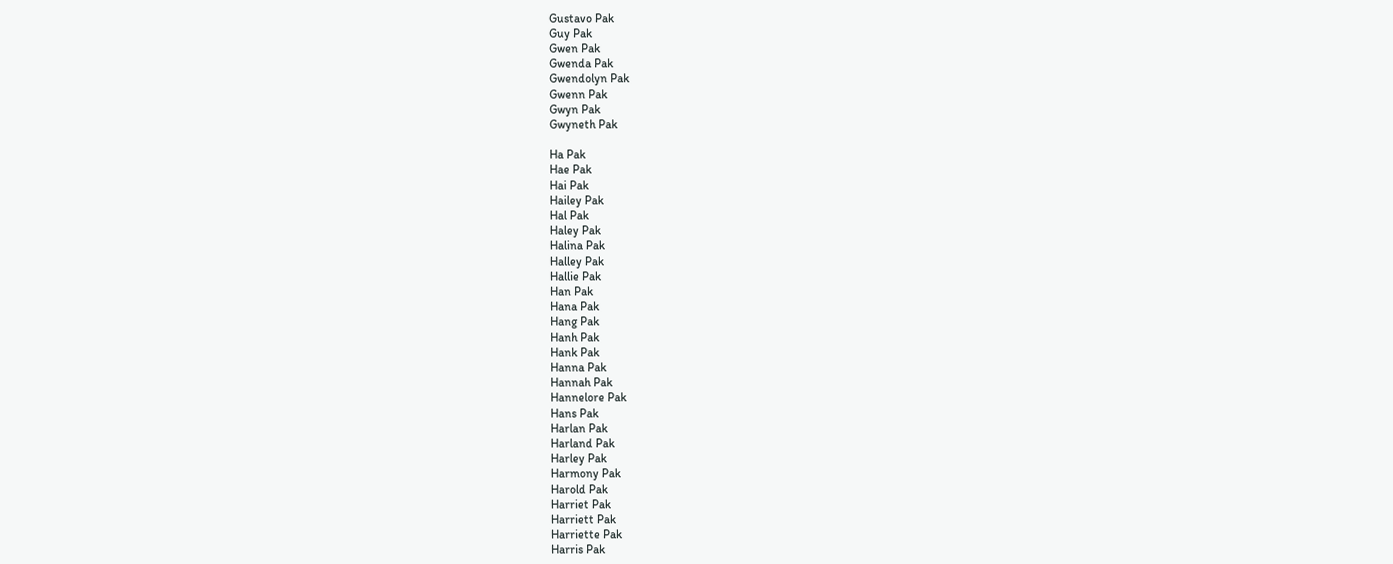Gustavo Pak
Guy Pak
Gwen Pak
Gwenda Pak
Gwendolyn Pak
Gwenn Pak
Gwyn Pak
Gwyneth Pak

Ha Pak
Hae Pak
Hai Pak
Hailey Pak
Hal Pak
Haley Pak
Halina Pak
Halley Pak
Hallie Pak
Han Pak
Hana Pak
Hang Pak
Hanh Pak
Hank Pak
Hanna Pak
Hannah Pak
Hannelore Pak
Hans Pak
Harlan Pak
Harland Pak
Harley Pak
Harmony Pak
Harold Pak
Harriet Pak
Harriett Pak
Harriette Pak
Harris Pak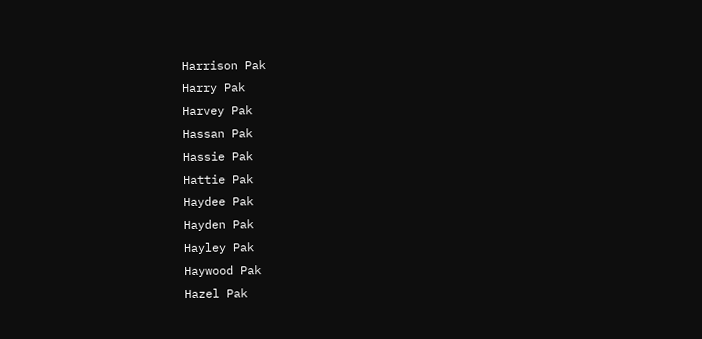Harrison Pak
Harry Pak
Harvey Pak
Hassan Pak
Hassie Pak
Hattie Pak
Haydee Pak
Hayden Pak
Hayley Pak
Haywood Pak
Hazel Pak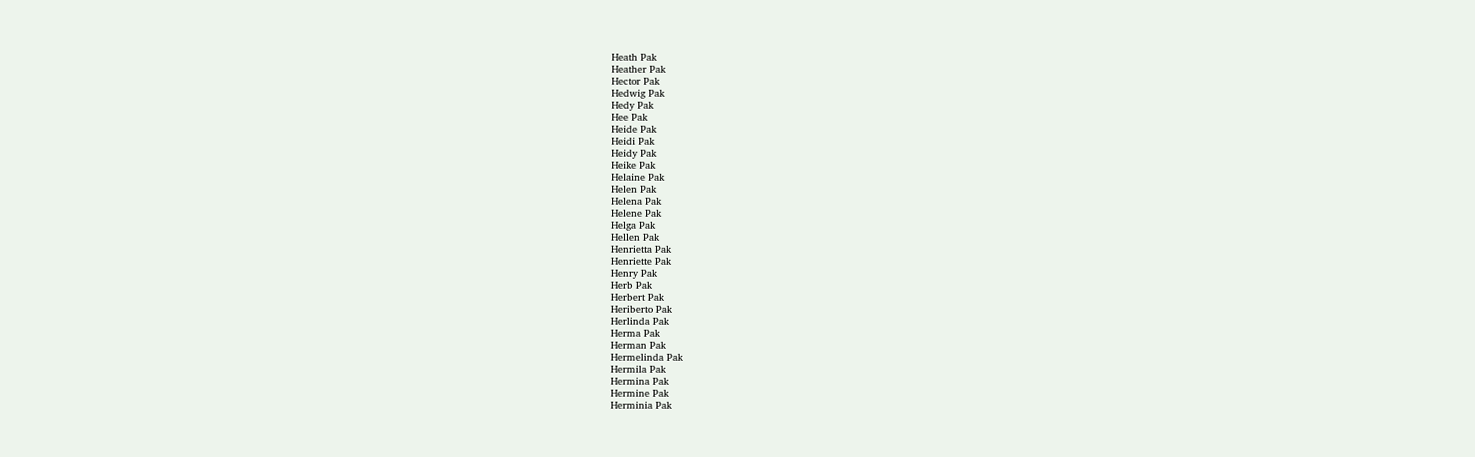Heath Pak
Heather Pak
Hector Pak
Hedwig Pak
Hedy Pak
Hee Pak
Heide Pak
Heidi Pak
Heidy Pak
Heike Pak
Helaine Pak
Helen Pak
Helena Pak
Helene Pak
Helga Pak
Hellen Pak
Henrietta Pak
Henriette Pak
Henry Pak
Herb Pak
Herbert Pak
Heriberto Pak
Herlinda Pak
Herma Pak
Herman Pak
Hermelinda Pak
Hermila Pak
Hermina Pak
Hermine Pak
Herminia Pak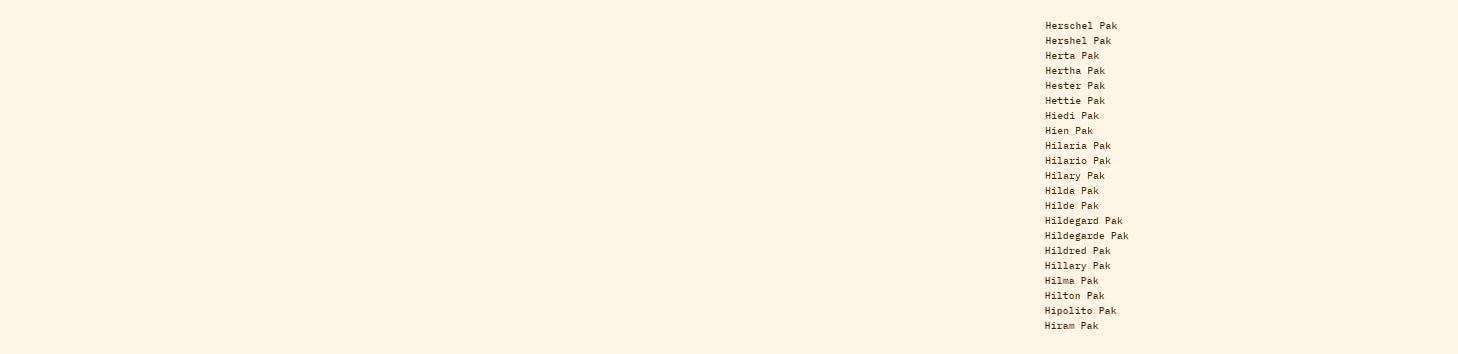Herschel Pak
Hershel Pak
Herta Pak
Hertha Pak
Hester Pak
Hettie Pak
Hiedi Pak
Hien Pak
Hilaria Pak
Hilario Pak
Hilary Pak
Hilda Pak
Hilde Pak
Hildegard Pak
Hildegarde Pak
Hildred Pak
Hillary Pak
Hilma Pak
Hilton Pak
Hipolito Pak
Hiram Pak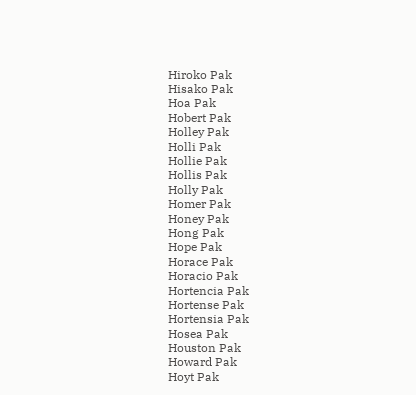Hiroko Pak
Hisako Pak
Hoa Pak
Hobert Pak
Holley Pak
Holli Pak
Hollie Pak
Hollis Pak
Holly Pak
Homer Pak
Honey Pak
Hong Pak
Hope Pak
Horace Pak
Horacio Pak
Hortencia Pak
Hortense Pak
Hortensia Pak
Hosea Pak
Houston Pak
Howard Pak
Hoyt Pak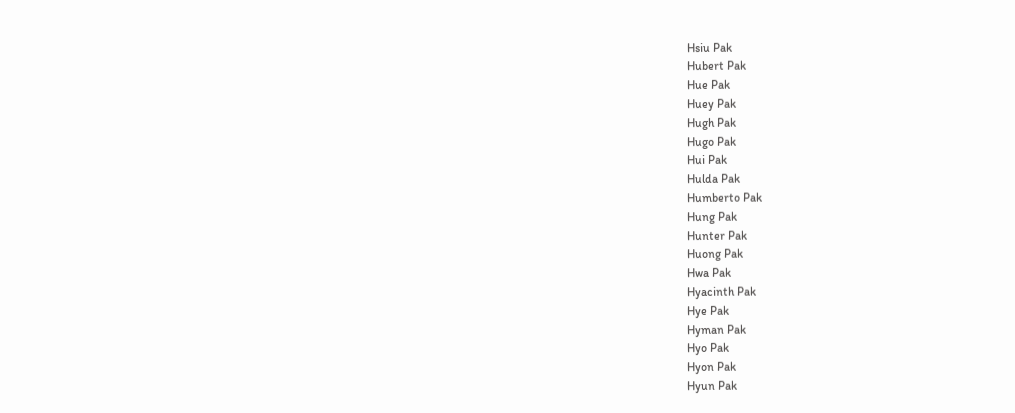Hsiu Pak
Hubert Pak
Hue Pak
Huey Pak
Hugh Pak
Hugo Pak
Hui Pak
Hulda Pak
Humberto Pak
Hung Pak
Hunter Pak
Huong Pak
Hwa Pak
Hyacinth Pak
Hye Pak
Hyman Pak
Hyo Pak
Hyon Pak
Hyun Pak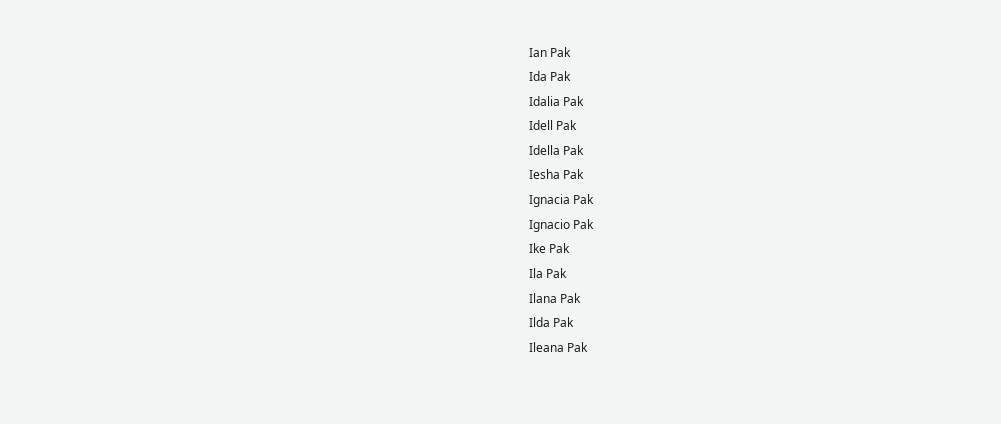Ian Pak
Ida Pak
Idalia Pak
Idell Pak
Idella Pak
Iesha Pak
Ignacia Pak
Ignacio Pak
Ike Pak
Ila Pak
Ilana Pak
Ilda Pak
Ileana Pak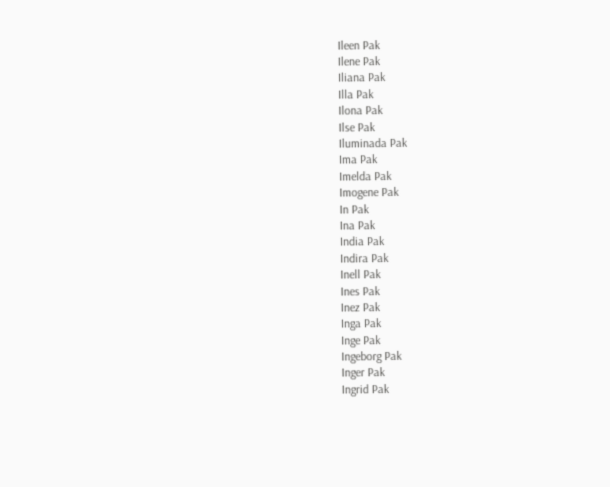Ileen Pak
Ilene Pak
Iliana Pak
Illa Pak
Ilona Pak
Ilse Pak
Iluminada Pak
Ima Pak
Imelda Pak
Imogene Pak
In Pak
Ina Pak
India Pak
Indira Pak
Inell Pak
Ines Pak
Inez Pak
Inga Pak
Inge Pak
Ingeborg Pak
Inger Pak
Ingrid Pak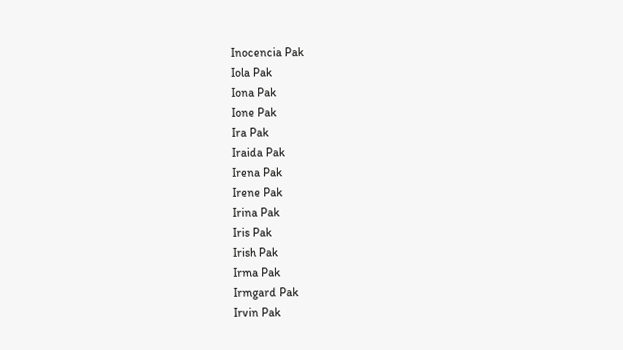Inocencia Pak
Iola Pak
Iona Pak
Ione Pak
Ira Pak
Iraida Pak
Irena Pak
Irene Pak
Irina Pak
Iris Pak
Irish Pak
Irma Pak
Irmgard Pak
Irvin Pak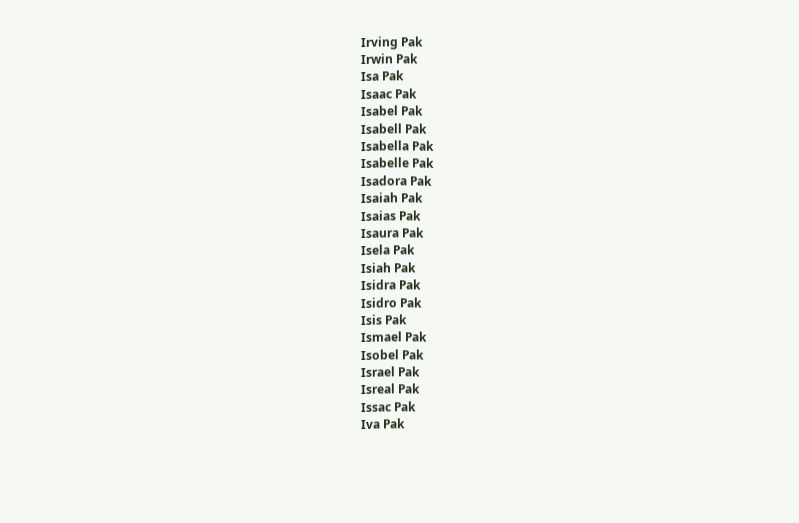Irving Pak
Irwin Pak
Isa Pak
Isaac Pak
Isabel Pak
Isabell Pak
Isabella Pak
Isabelle Pak
Isadora Pak
Isaiah Pak
Isaias Pak
Isaura Pak
Isela Pak
Isiah Pak
Isidra Pak
Isidro Pak
Isis Pak
Ismael Pak
Isobel Pak
Israel Pak
Isreal Pak
Issac Pak
Iva Pak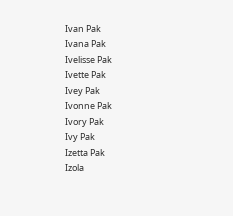Ivan Pak
Ivana Pak
Ivelisse Pak
Ivette Pak
Ivey Pak
Ivonne Pak
Ivory Pak
Ivy Pak
Izetta Pak
Izola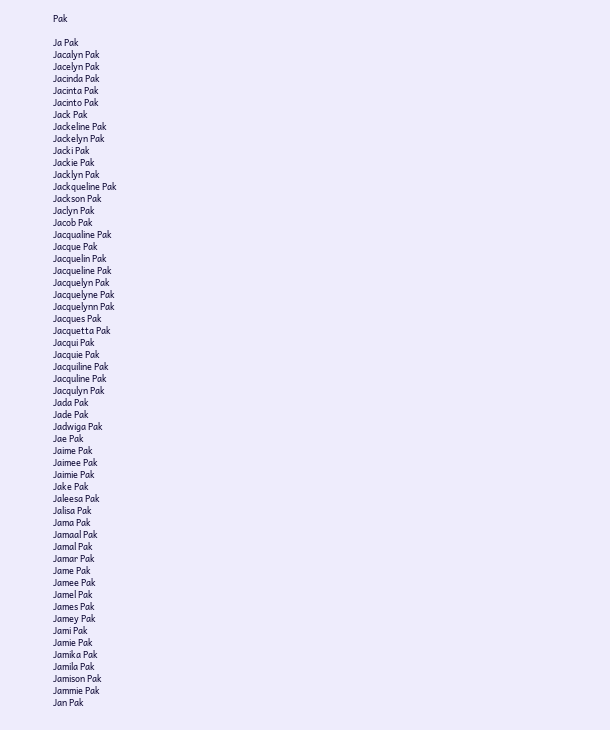Pak

Ja Pak
Jacalyn Pak
Jacelyn Pak
Jacinda Pak
Jacinta Pak
Jacinto Pak
Jack Pak
Jackeline Pak
Jackelyn Pak
Jacki Pak
Jackie Pak
Jacklyn Pak
Jackqueline Pak
Jackson Pak
Jaclyn Pak
Jacob Pak
Jacqualine Pak
Jacque Pak
Jacquelin Pak
Jacqueline Pak
Jacquelyn Pak
Jacquelyne Pak
Jacquelynn Pak
Jacques Pak
Jacquetta Pak
Jacqui Pak
Jacquie Pak
Jacquiline Pak
Jacquline Pak
Jacqulyn Pak
Jada Pak
Jade Pak
Jadwiga Pak
Jae Pak
Jaime Pak
Jaimee Pak
Jaimie Pak
Jake Pak
Jaleesa Pak
Jalisa Pak
Jama Pak
Jamaal Pak
Jamal Pak
Jamar Pak
Jame Pak
Jamee Pak
Jamel Pak
James Pak
Jamey Pak
Jami Pak
Jamie Pak
Jamika Pak
Jamila Pak
Jamison Pak
Jammie Pak
Jan Pak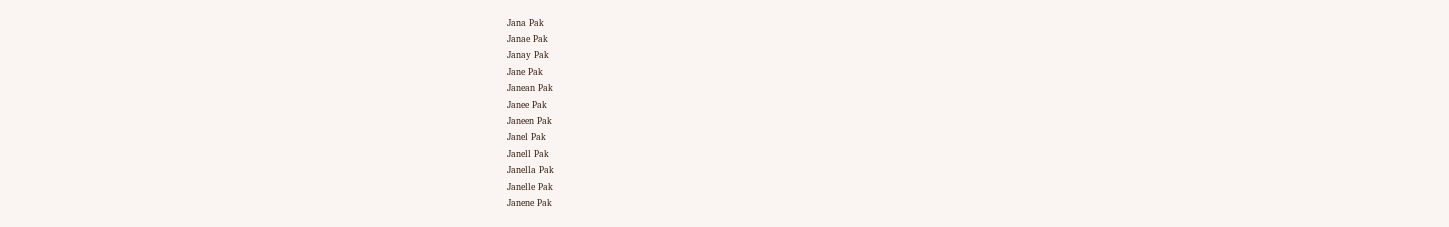Jana Pak
Janae Pak
Janay Pak
Jane Pak
Janean Pak
Janee Pak
Janeen Pak
Janel Pak
Janell Pak
Janella Pak
Janelle Pak
Janene Pak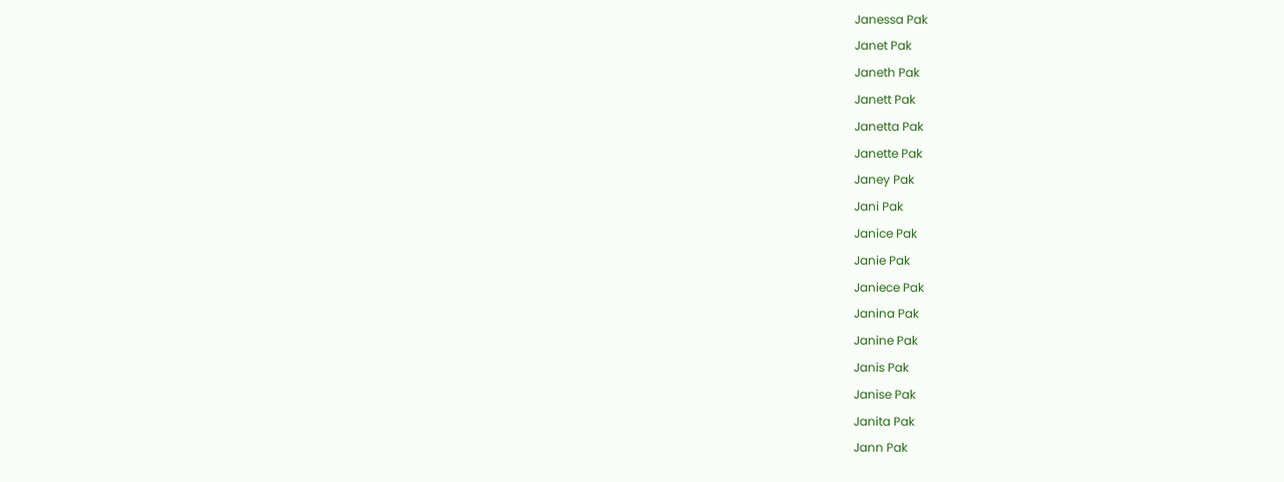Janessa Pak
Janet Pak
Janeth Pak
Janett Pak
Janetta Pak
Janette Pak
Janey Pak
Jani Pak
Janice Pak
Janie Pak
Janiece Pak
Janina Pak
Janine Pak
Janis Pak
Janise Pak
Janita Pak
Jann Pak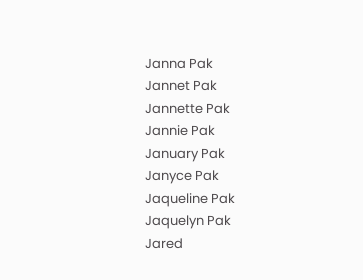Janna Pak
Jannet Pak
Jannette Pak
Jannie Pak
January Pak
Janyce Pak
Jaqueline Pak
Jaquelyn Pak
Jared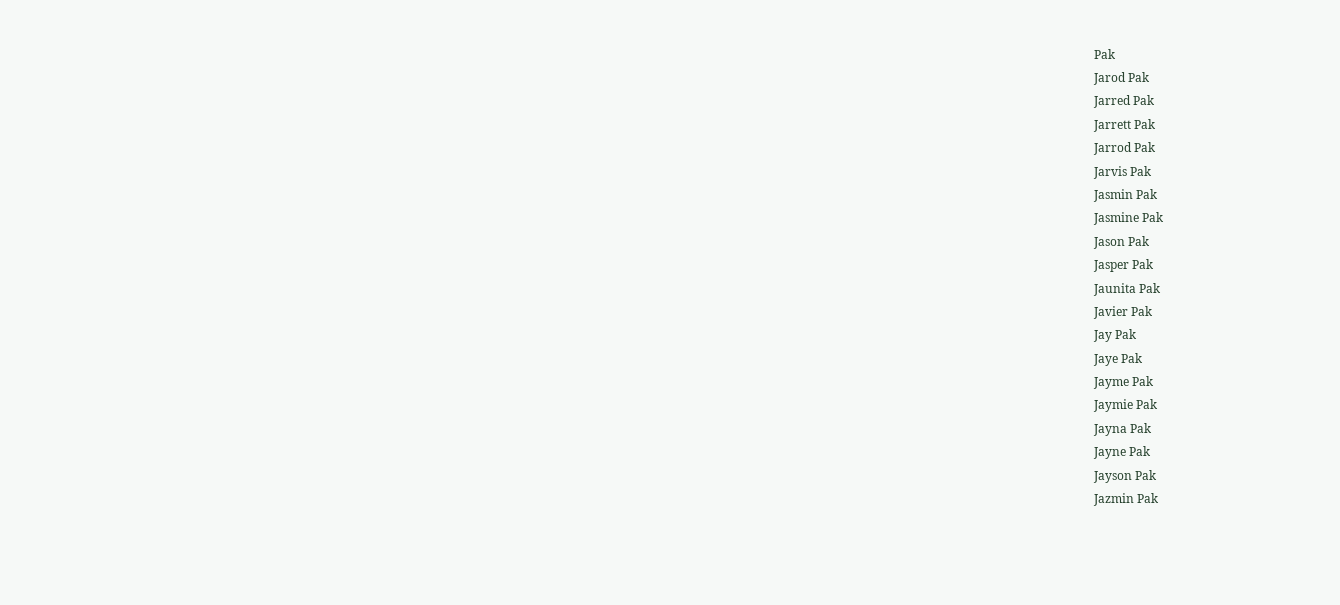Pak
Jarod Pak
Jarred Pak
Jarrett Pak
Jarrod Pak
Jarvis Pak
Jasmin Pak
Jasmine Pak
Jason Pak
Jasper Pak
Jaunita Pak
Javier Pak
Jay Pak
Jaye Pak
Jayme Pak
Jaymie Pak
Jayna Pak
Jayne Pak
Jayson Pak
Jazmin Pak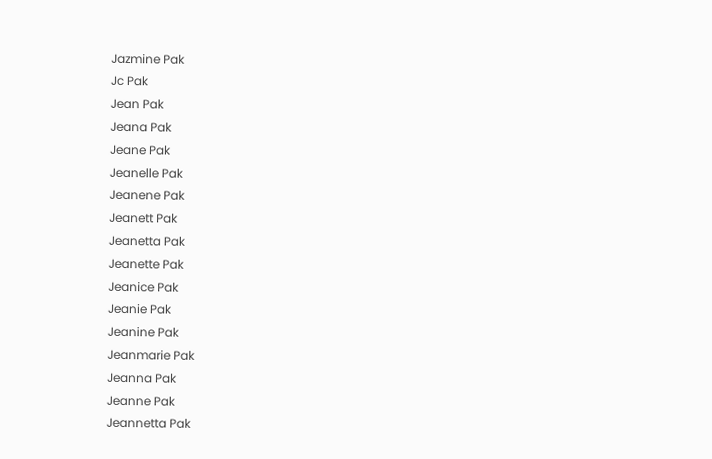Jazmine Pak
Jc Pak
Jean Pak
Jeana Pak
Jeane Pak
Jeanelle Pak
Jeanene Pak
Jeanett Pak
Jeanetta Pak
Jeanette Pak
Jeanice Pak
Jeanie Pak
Jeanine Pak
Jeanmarie Pak
Jeanna Pak
Jeanne Pak
Jeannetta Pak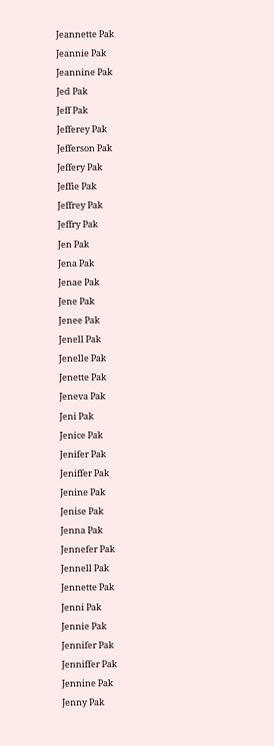Jeannette Pak
Jeannie Pak
Jeannine Pak
Jed Pak
Jeff Pak
Jefferey Pak
Jefferson Pak
Jeffery Pak
Jeffie Pak
Jeffrey Pak
Jeffry Pak
Jen Pak
Jena Pak
Jenae Pak
Jene Pak
Jenee Pak
Jenell Pak
Jenelle Pak
Jenette Pak
Jeneva Pak
Jeni Pak
Jenice Pak
Jenifer Pak
Jeniffer Pak
Jenine Pak
Jenise Pak
Jenna Pak
Jennefer Pak
Jennell Pak
Jennette Pak
Jenni Pak
Jennie Pak
Jennifer Pak
Jenniffer Pak
Jennine Pak
Jenny Pak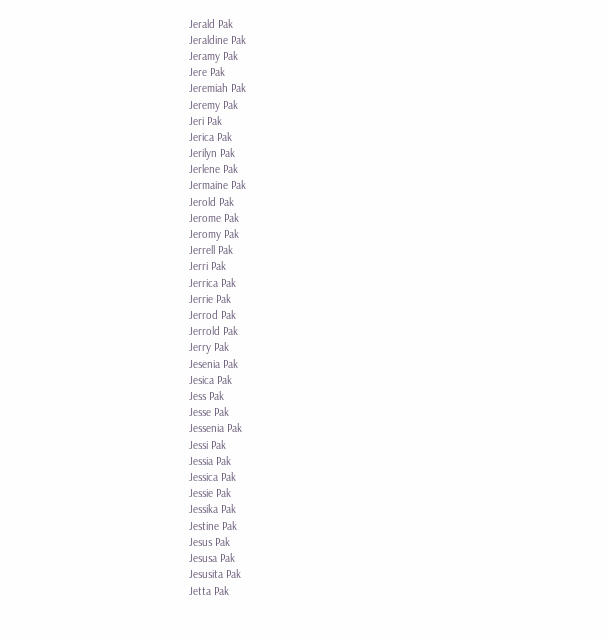Jerald Pak
Jeraldine Pak
Jeramy Pak
Jere Pak
Jeremiah Pak
Jeremy Pak
Jeri Pak
Jerica Pak
Jerilyn Pak
Jerlene Pak
Jermaine Pak
Jerold Pak
Jerome Pak
Jeromy Pak
Jerrell Pak
Jerri Pak
Jerrica Pak
Jerrie Pak
Jerrod Pak
Jerrold Pak
Jerry Pak
Jesenia Pak
Jesica Pak
Jess Pak
Jesse Pak
Jessenia Pak
Jessi Pak
Jessia Pak
Jessica Pak
Jessie Pak
Jessika Pak
Jestine Pak
Jesus Pak
Jesusa Pak
Jesusita Pak
Jetta Pak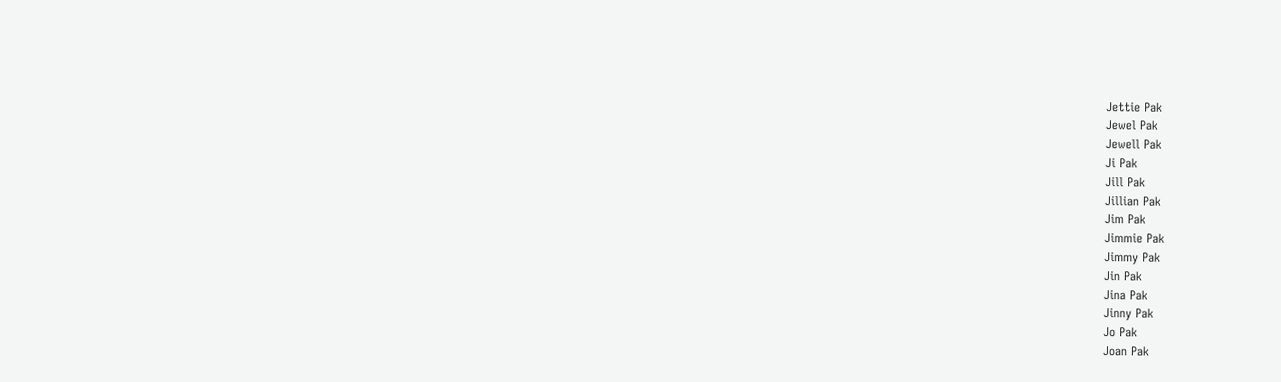Jettie Pak
Jewel Pak
Jewell Pak
Ji Pak
Jill Pak
Jillian Pak
Jim Pak
Jimmie Pak
Jimmy Pak
Jin Pak
Jina Pak
Jinny Pak
Jo Pak
Joan Pak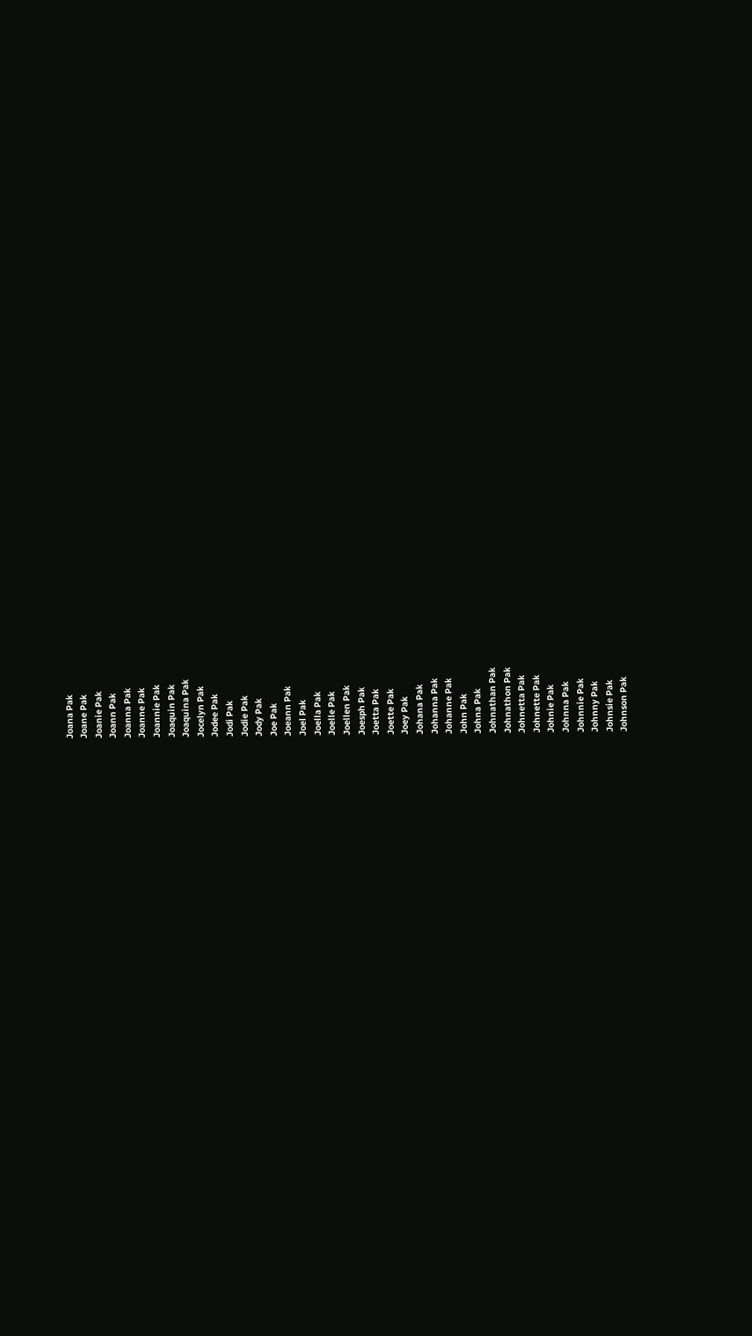Joana Pak
Joane Pak
Joanie Pak
Joann Pak
Joanna Pak
Joanne Pak
Joannie Pak
Joaquin Pak
Joaquina Pak
Jocelyn Pak
Jodee Pak
Jodi Pak
Jodie Pak
Jody Pak
Joe Pak
Joeann Pak
Joel Pak
Joella Pak
Joelle Pak
Joellen Pak
Joesph Pak
Joetta Pak
Joette Pak
Joey Pak
Johana Pak
Johanna Pak
Johanne Pak
John Pak
Johna Pak
Johnathan Pak
Johnathon Pak
Johnetta Pak
Johnette Pak
Johnie Pak
Johnna Pak
Johnnie Pak
Johnny Pak
Johnsie Pak
Johnson Pak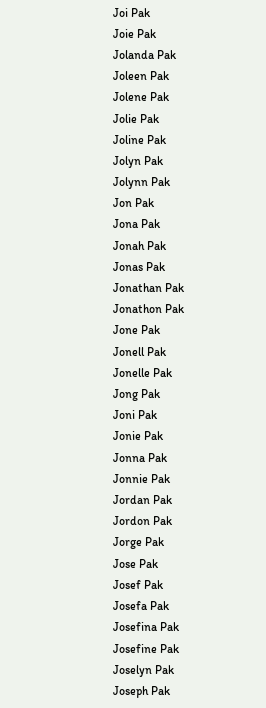Joi Pak
Joie Pak
Jolanda Pak
Joleen Pak
Jolene Pak
Jolie Pak
Joline Pak
Jolyn Pak
Jolynn Pak
Jon Pak
Jona Pak
Jonah Pak
Jonas Pak
Jonathan Pak
Jonathon Pak
Jone Pak
Jonell Pak
Jonelle Pak
Jong Pak
Joni Pak
Jonie Pak
Jonna Pak
Jonnie Pak
Jordan Pak
Jordon Pak
Jorge Pak
Jose Pak
Josef Pak
Josefa Pak
Josefina Pak
Josefine Pak
Joselyn Pak
Joseph Pak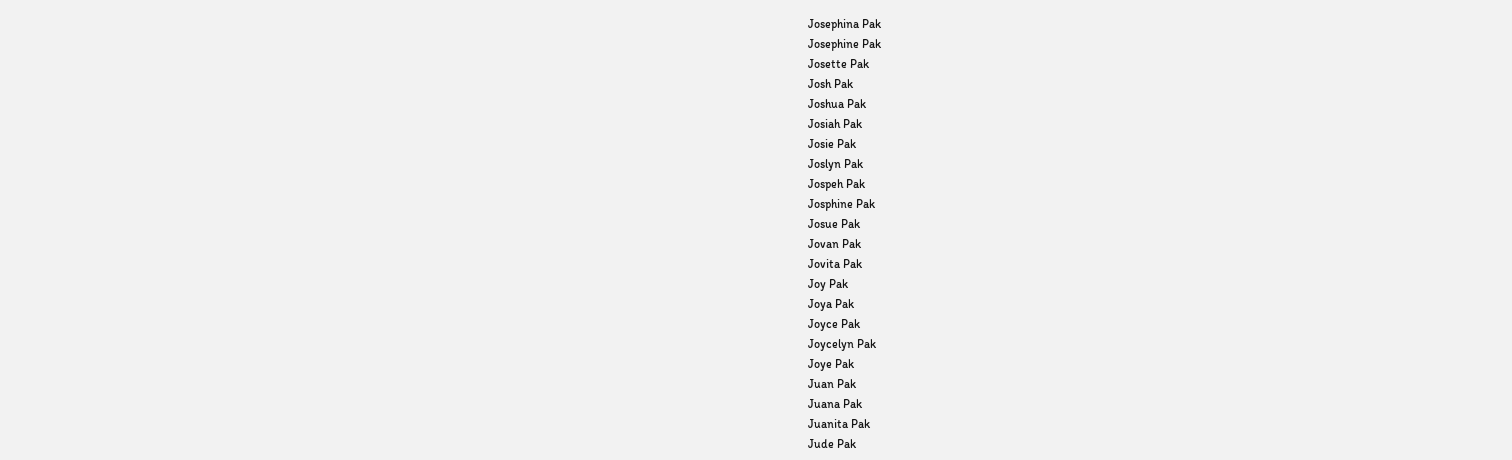Josephina Pak
Josephine Pak
Josette Pak
Josh Pak
Joshua Pak
Josiah Pak
Josie Pak
Joslyn Pak
Jospeh Pak
Josphine Pak
Josue Pak
Jovan Pak
Jovita Pak
Joy Pak
Joya Pak
Joyce Pak
Joycelyn Pak
Joye Pak
Juan Pak
Juana Pak
Juanita Pak
Jude Pak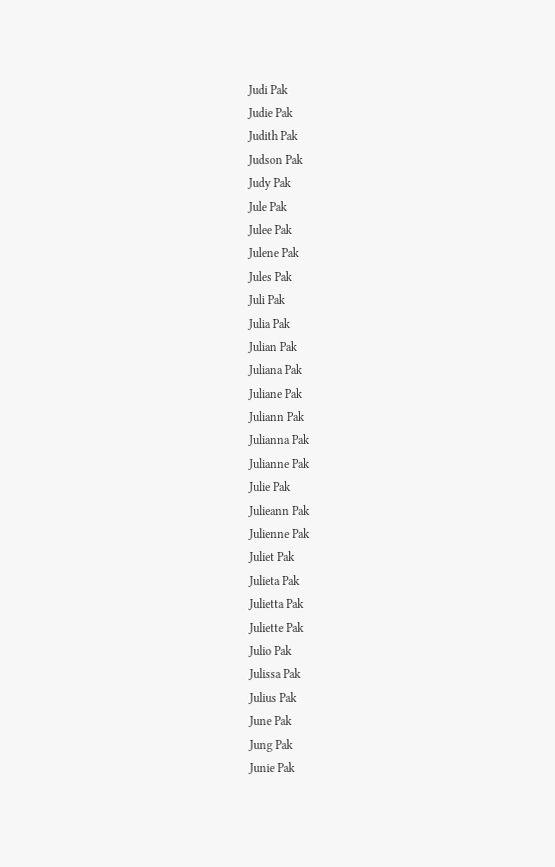Judi Pak
Judie Pak
Judith Pak
Judson Pak
Judy Pak
Jule Pak
Julee Pak
Julene Pak
Jules Pak
Juli Pak
Julia Pak
Julian Pak
Juliana Pak
Juliane Pak
Juliann Pak
Julianna Pak
Julianne Pak
Julie Pak
Julieann Pak
Julienne Pak
Juliet Pak
Julieta Pak
Julietta Pak
Juliette Pak
Julio Pak
Julissa Pak
Julius Pak
June Pak
Jung Pak
Junie Pak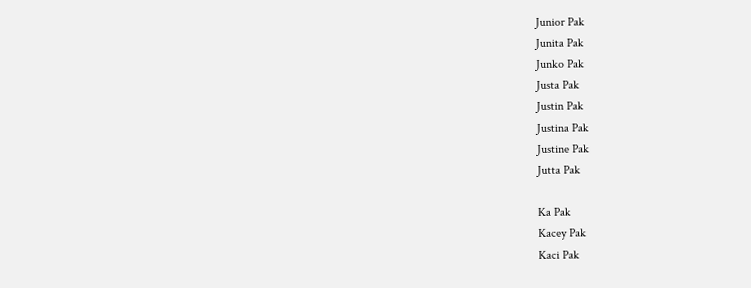Junior Pak
Junita Pak
Junko Pak
Justa Pak
Justin Pak
Justina Pak
Justine Pak
Jutta Pak

Ka Pak
Kacey Pak
Kaci Pak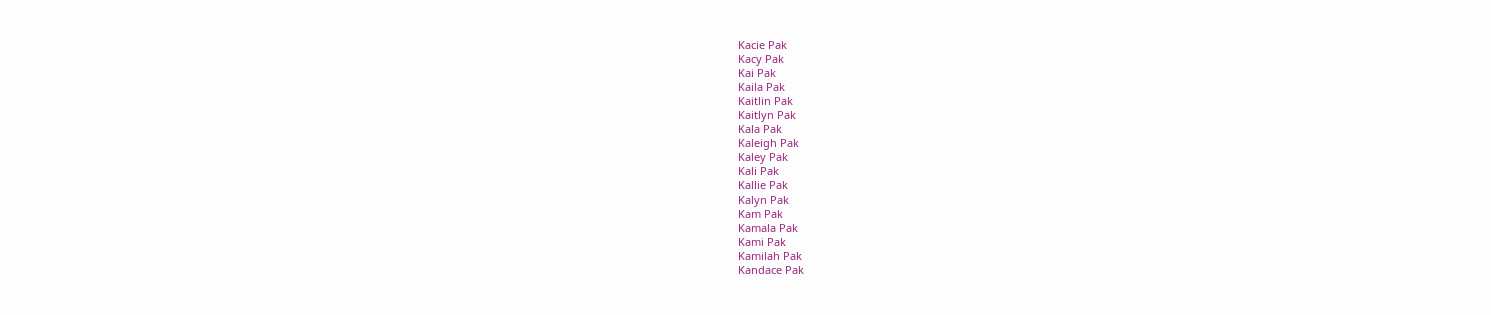Kacie Pak
Kacy Pak
Kai Pak
Kaila Pak
Kaitlin Pak
Kaitlyn Pak
Kala Pak
Kaleigh Pak
Kaley Pak
Kali Pak
Kallie Pak
Kalyn Pak
Kam Pak
Kamala Pak
Kami Pak
Kamilah Pak
Kandace Pak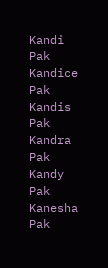Kandi Pak
Kandice Pak
Kandis Pak
Kandra Pak
Kandy Pak
Kanesha Pak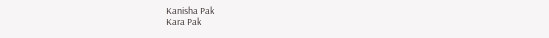Kanisha Pak
Kara Pak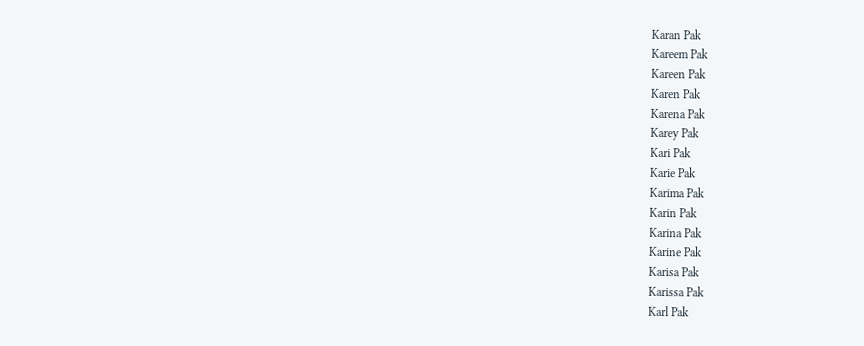Karan Pak
Kareem Pak
Kareen Pak
Karen Pak
Karena Pak
Karey Pak
Kari Pak
Karie Pak
Karima Pak
Karin Pak
Karina Pak
Karine Pak
Karisa Pak
Karissa Pak
Karl Pak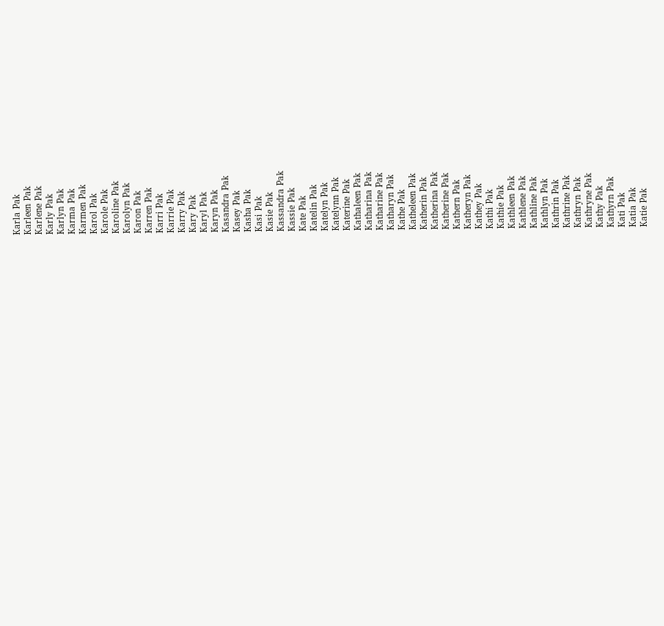Karla Pak
Karleen Pak
Karlene Pak
Karly Pak
Karlyn Pak
Karma Pak
Karmen Pak
Karol Pak
Karole Pak
Karoline Pak
Karolyn Pak
Karon Pak
Karren Pak
Karri Pak
Karrie Pak
Karry Pak
Kary Pak
Karyl Pak
Karyn Pak
Kasandra Pak
Kasey Pak
Kasha Pak
Kasi Pak
Kasie Pak
Kassandra Pak
Kassie Pak
Kate Pak
Katelin Pak
Katelyn Pak
Katelynn Pak
Katerine Pak
Kathaleen Pak
Katharina Pak
Katharine Pak
Katharyn Pak
Kathe Pak
Katheleen Pak
Katherin Pak
Katherina Pak
Katherine Pak
Kathern Pak
Katheryn Pak
Kathey Pak
Kathi Pak
Kathie Pak
Kathleen Pak
Kathlene Pak
Kathline Pak
Kathlyn Pak
Kathrin Pak
Kathrine Pak
Kathryn Pak
Kathryne Pak
Kathy Pak
Kathyrn Pak
Kati Pak
Katia Pak
Katie Pak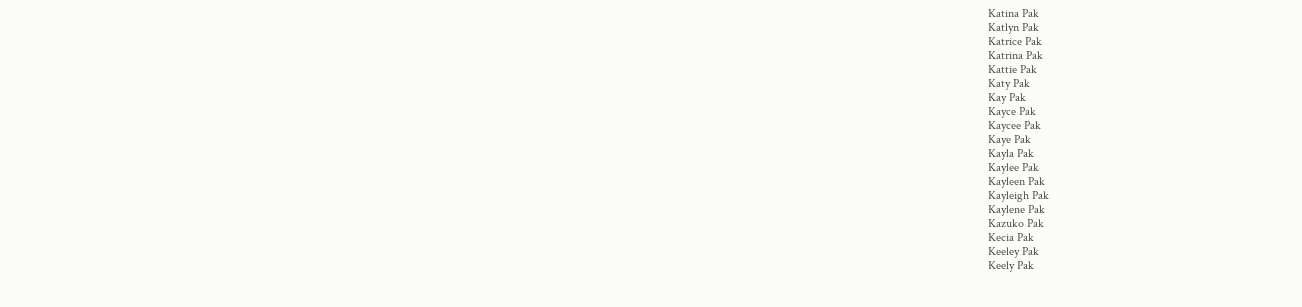Katina Pak
Katlyn Pak
Katrice Pak
Katrina Pak
Kattie Pak
Katy Pak
Kay Pak
Kayce Pak
Kaycee Pak
Kaye Pak
Kayla Pak
Kaylee Pak
Kayleen Pak
Kayleigh Pak
Kaylene Pak
Kazuko Pak
Kecia Pak
Keeley Pak
Keely Pak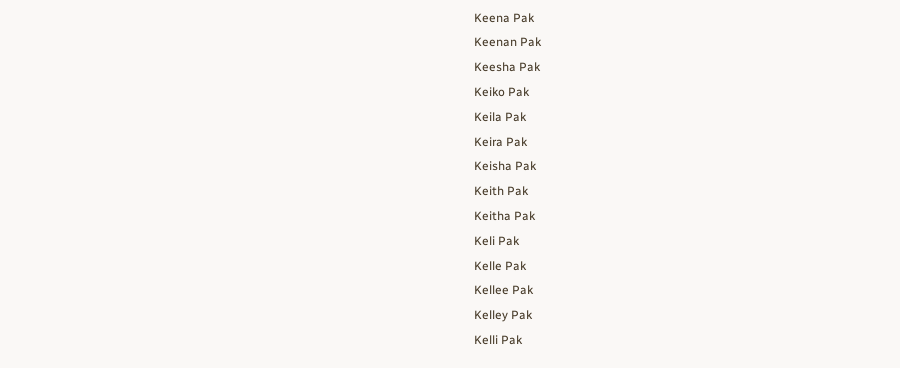Keena Pak
Keenan Pak
Keesha Pak
Keiko Pak
Keila Pak
Keira Pak
Keisha Pak
Keith Pak
Keitha Pak
Keli Pak
Kelle Pak
Kellee Pak
Kelley Pak
Kelli Pak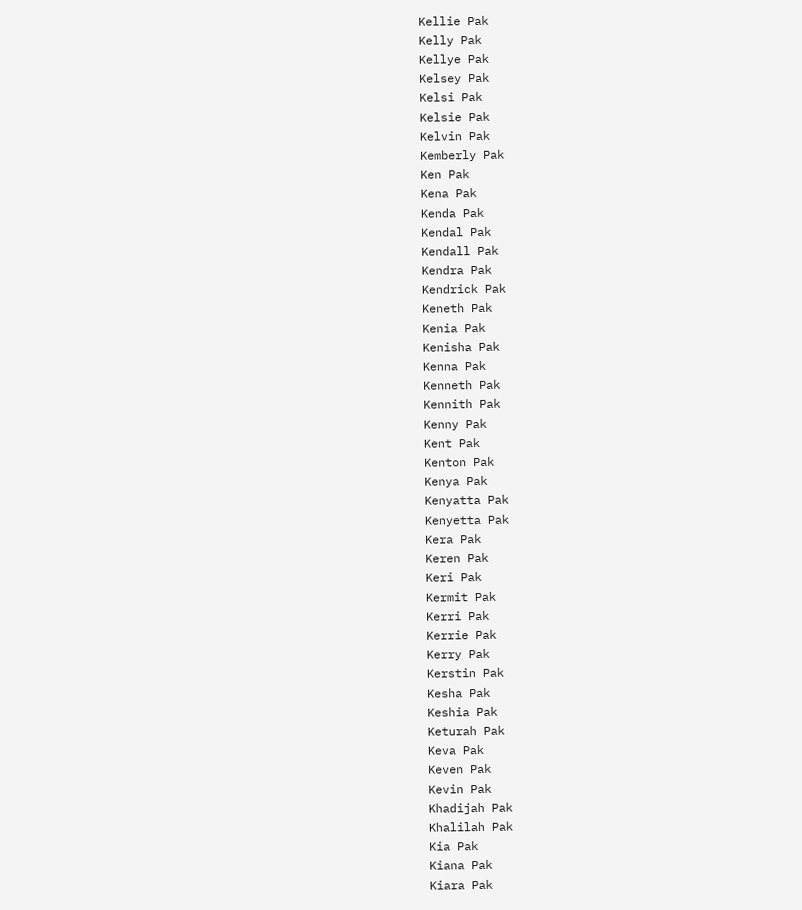Kellie Pak
Kelly Pak
Kellye Pak
Kelsey Pak
Kelsi Pak
Kelsie Pak
Kelvin Pak
Kemberly Pak
Ken Pak
Kena Pak
Kenda Pak
Kendal Pak
Kendall Pak
Kendra Pak
Kendrick Pak
Keneth Pak
Kenia Pak
Kenisha Pak
Kenna Pak
Kenneth Pak
Kennith Pak
Kenny Pak
Kent Pak
Kenton Pak
Kenya Pak
Kenyatta Pak
Kenyetta Pak
Kera Pak
Keren Pak
Keri Pak
Kermit Pak
Kerri Pak
Kerrie Pak
Kerry Pak
Kerstin Pak
Kesha Pak
Keshia Pak
Keturah Pak
Keva Pak
Keven Pak
Kevin Pak
Khadijah Pak
Khalilah Pak
Kia Pak
Kiana Pak
Kiara Pak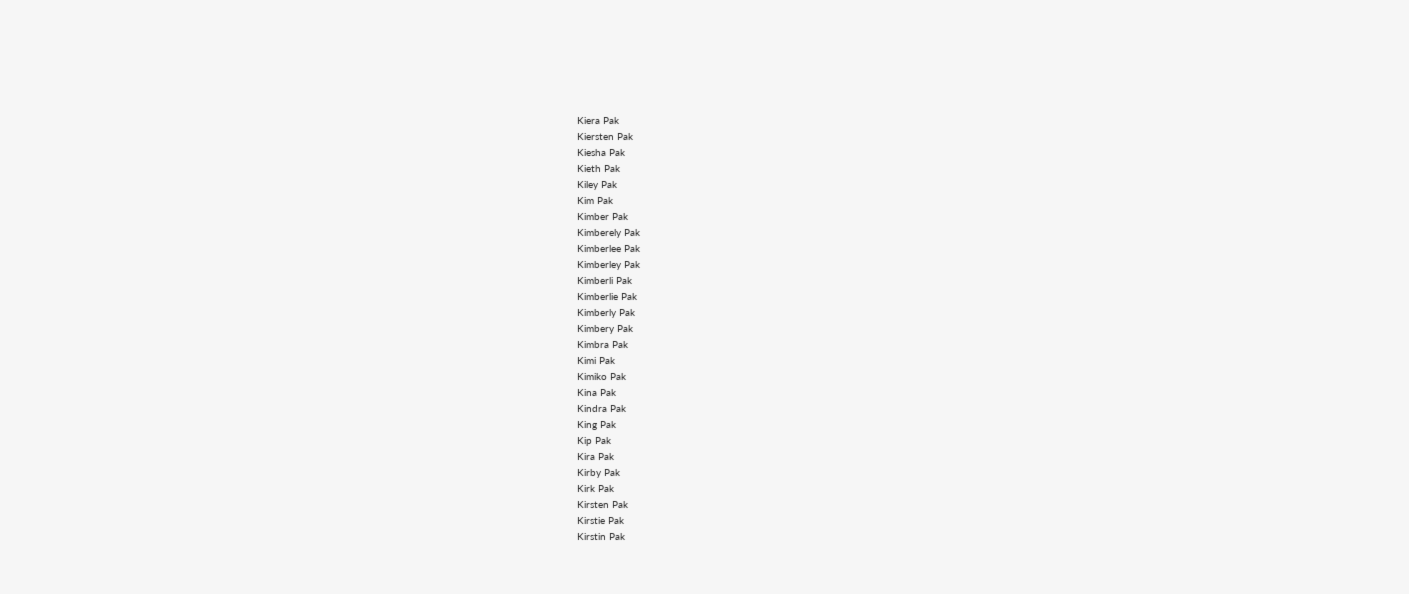Kiera Pak
Kiersten Pak
Kiesha Pak
Kieth Pak
Kiley Pak
Kim Pak
Kimber Pak
Kimberely Pak
Kimberlee Pak
Kimberley Pak
Kimberli Pak
Kimberlie Pak
Kimberly Pak
Kimbery Pak
Kimbra Pak
Kimi Pak
Kimiko Pak
Kina Pak
Kindra Pak
King Pak
Kip Pak
Kira Pak
Kirby Pak
Kirk Pak
Kirsten Pak
Kirstie Pak
Kirstin Pak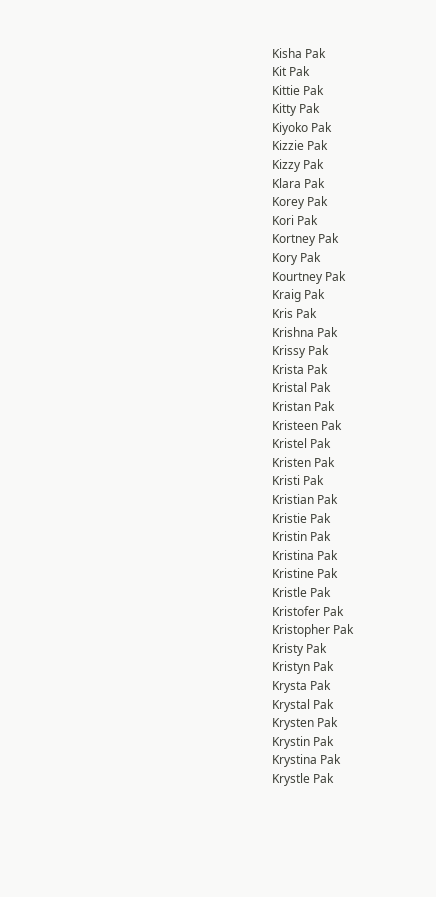Kisha Pak
Kit Pak
Kittie Pak
Kitty Pak
Kiyoko Pak
Kizzie Pak
Kizzy Pak
Klara Pak
Korey Pak
Kori Pak
Kortney Pak
Kory Pak
Kourtney Pak
Kraig Pak
Kris Pak
Krishna Pak
Krissy Pak
Krista Pak
Kristal Pak
Kristan Pak
Kristeen Pak
Kristel Pak
Kristen Pak
Kristi Pak
Kristian Pak
Kristie Pak
Kristin Pak
Kristina Pak
Kristine Pak
Kristle Pak
Kristofer Pak
Kristopher Pak
Kristy Pak
Kristyn Pak
Krysta Pak
Krystal Pak
Krysten Pak
Krystin Pak
Krystina Pak
Krystle Pak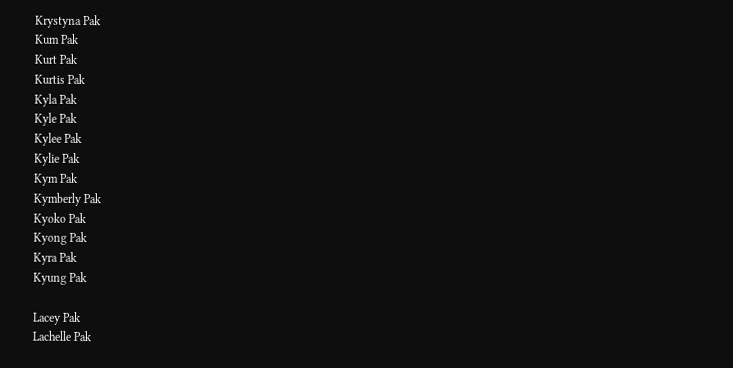Krystyna Pak
Kum Pak
Kurt Pak
Kurtis Pak
Kyla Pak
Kyle Pak
Kylee Pak
Kylie Pak
Kym Pak
Kymberly Pak
Kyoko Pak
Kyong Pak
Kyra Pak
Kyung Pak

Lacey Pak
Lachelle Pak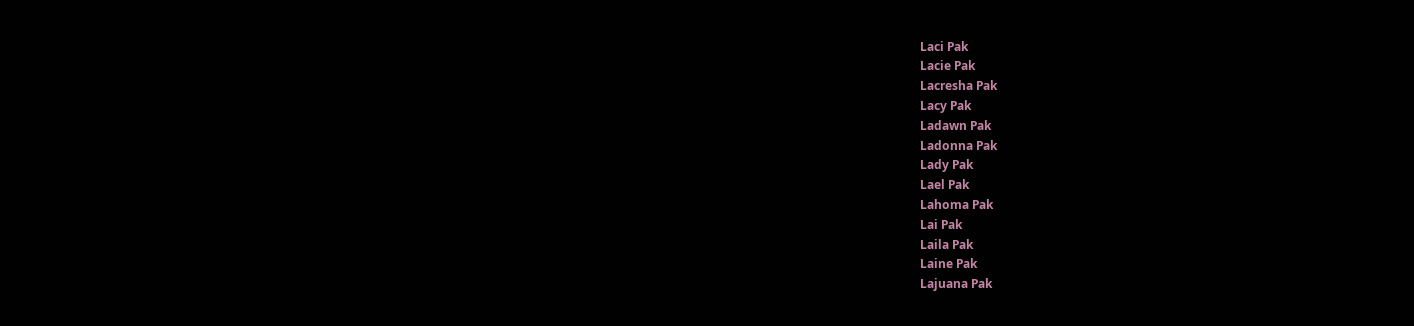Laci Pak
Lacie Pak
Lacresha Pak
Lacy Pak
Ladawn Pak
Ladonna Pak
Lady Pak
Lael Pak
Lahoma Pak
Lai Pak
Laila Pak
Laine Pak
Lajuana Pak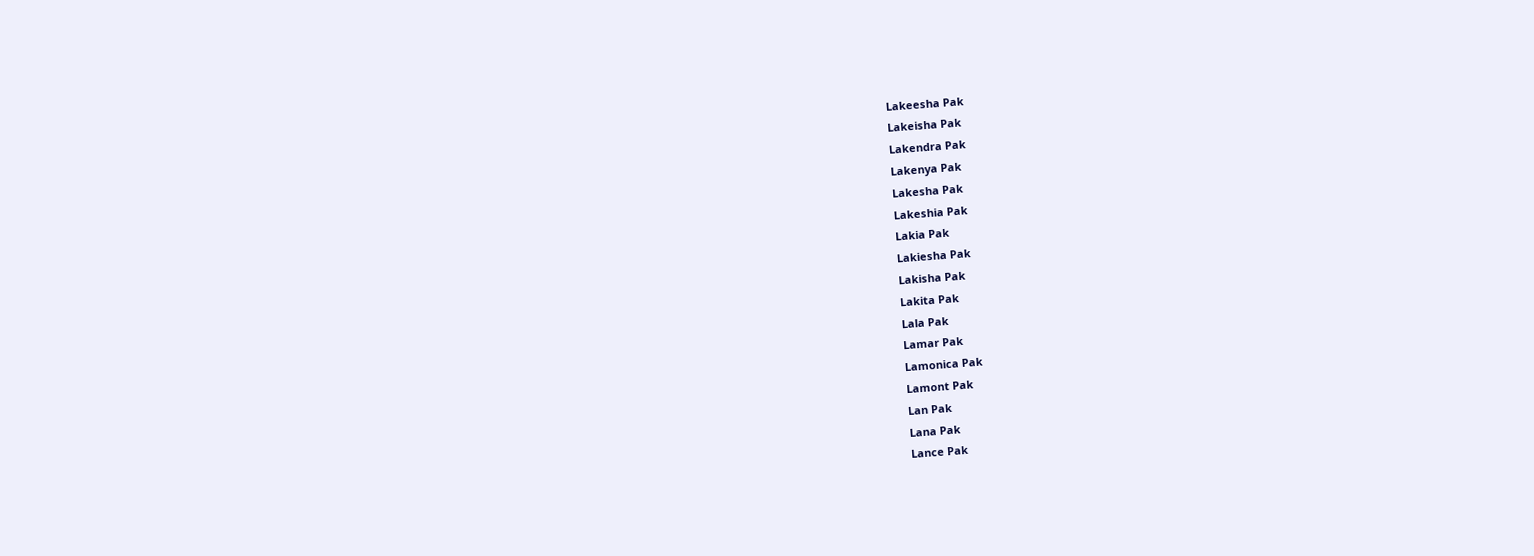Lakeesha Pak
Lakeisha Pak
Lakendra Pak
Lakenya Pak
Lakesha Pak
Lakeshia Pak
Lakia Pak
Lakiesha Pak
Lakisha Pak
Lakita Pak
Lala Pak
Lamar Pak
Lamonica Pak
Lamont Pak
Lan Pak
Lana Pak
Lance Pak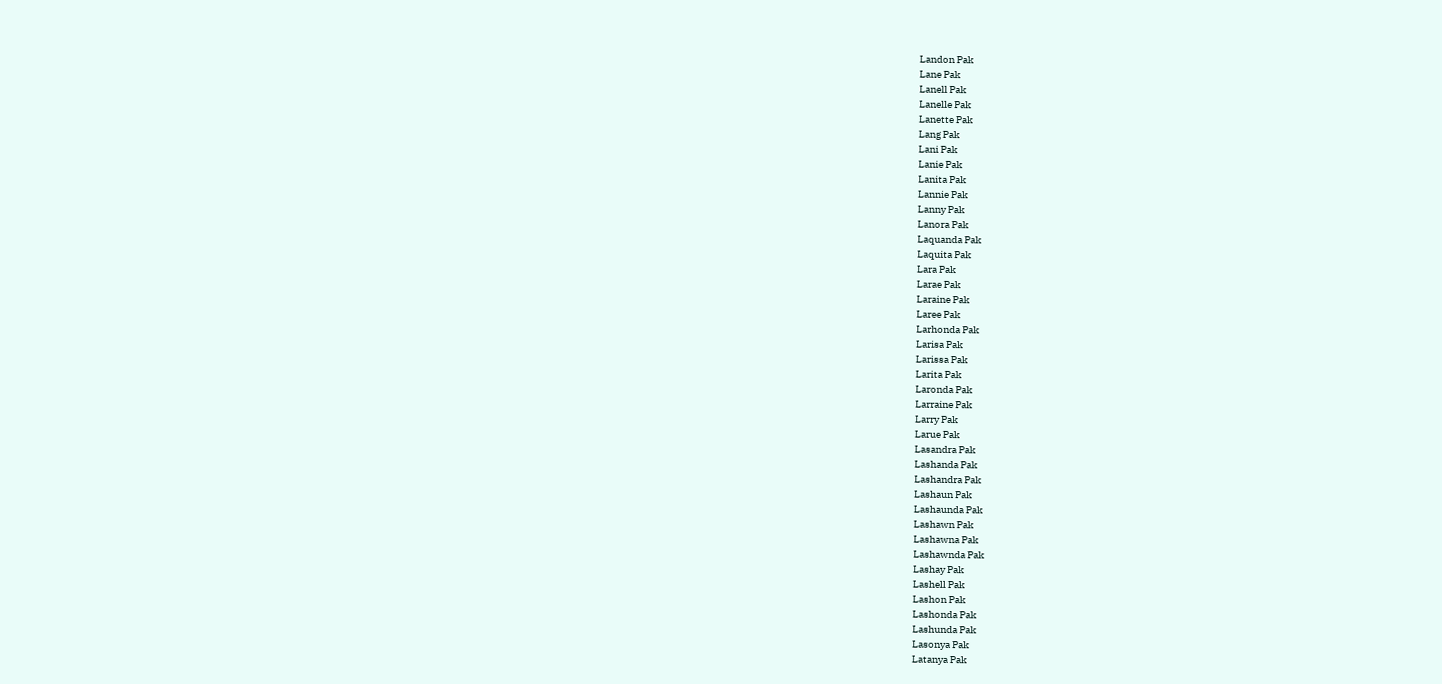Landon Pak
Lane Pak
Lanell Pak
Lanelle Pak
Lanette Pak
Lang Pak
Lani Pak
Lanie Pak
Lanita Pak
Lannie Pak
Lanny Pak
Lanora Pak
Laquanda Pak
Laquita Pak
Lara Pak
Larae Pak
Laraine Pak
Laree Pak
Larhonda Pak
Larisa Pak
Larissa Pak
Larita Pak
Laronda Pak
Larraine Pak
Larry Pak
Larue Pak
Lasandra Pak
Lashanda Pak
Lashandra Pak
Lashaun Pak
Lashaunda Pak
Lashawn Pak
Lashawna Pak
Lashawnda Pak
Lashay Pak
Lashell Pak
Lashon Pak
Lashonda Pak
Lashunda Pak
Lasonya Pak
Latanya Pak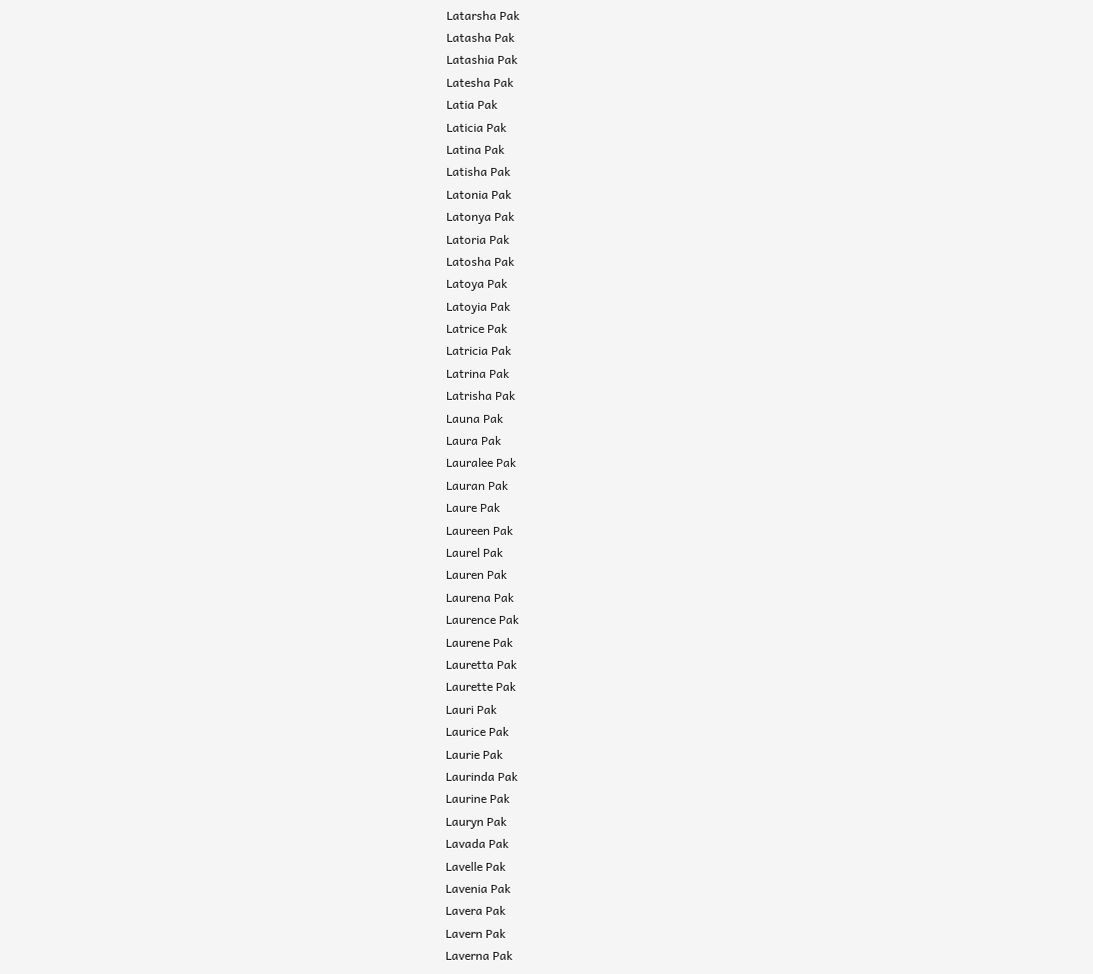Latarsha Pak
Latasha Pak
Latashia Pak
Latesha Pak
Latia Pak
Laticia Pak
Latina Pak
Latisha Pak
Latonia Pak
Latonya Pak
Latoria Pak
Latosha Pak
Latoya Pak
Latoyia Pak
Latrice Pak
Latricia Pak
Latrina Pak
Latrisha Pak
Launa Pak
Laura Pak
Lauralee Pak
Lauran Pak
Laure Pak
Laureen Pak
Laurel Pak
Lauren Pak
Laurena Pak
Laurence Pak
Laurene Pak
Lauretta Pak
Laurette Pak
Lauri Pak
Laurice Pak
Laurie Pak
Laurinda Pak
Laurine Pak
Lauryn Pak
Lavada Pak
Lavelle Pak
Lavenia Pak
Lavera Pak
Lavern Pak
Laverna Pak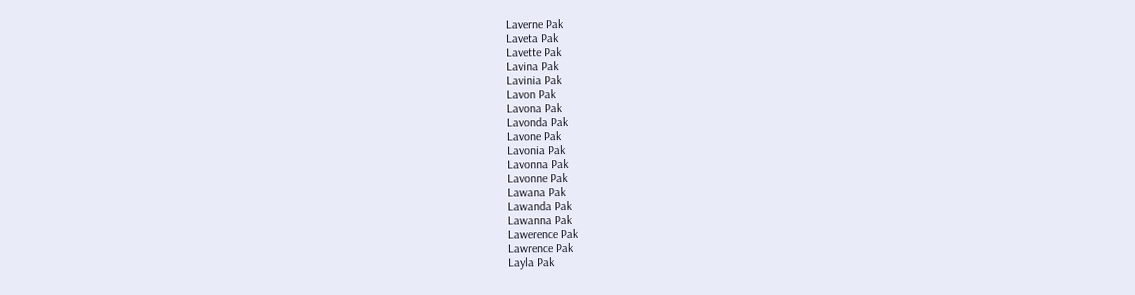Laverne Pak
Laveta Pak
Lavette Pak
Lavina Pak
Lavinia Pak
Lavon Pak
Lavona Pak
Lavonda Pak
Lavone Pak
Lavonia Pak
Lavonna Pak
Lavonne Pak
Lawana Pak
Lawanda Pak
Lawanna Pak
Lawerence Pak
Lawrence Pak
Layla Pak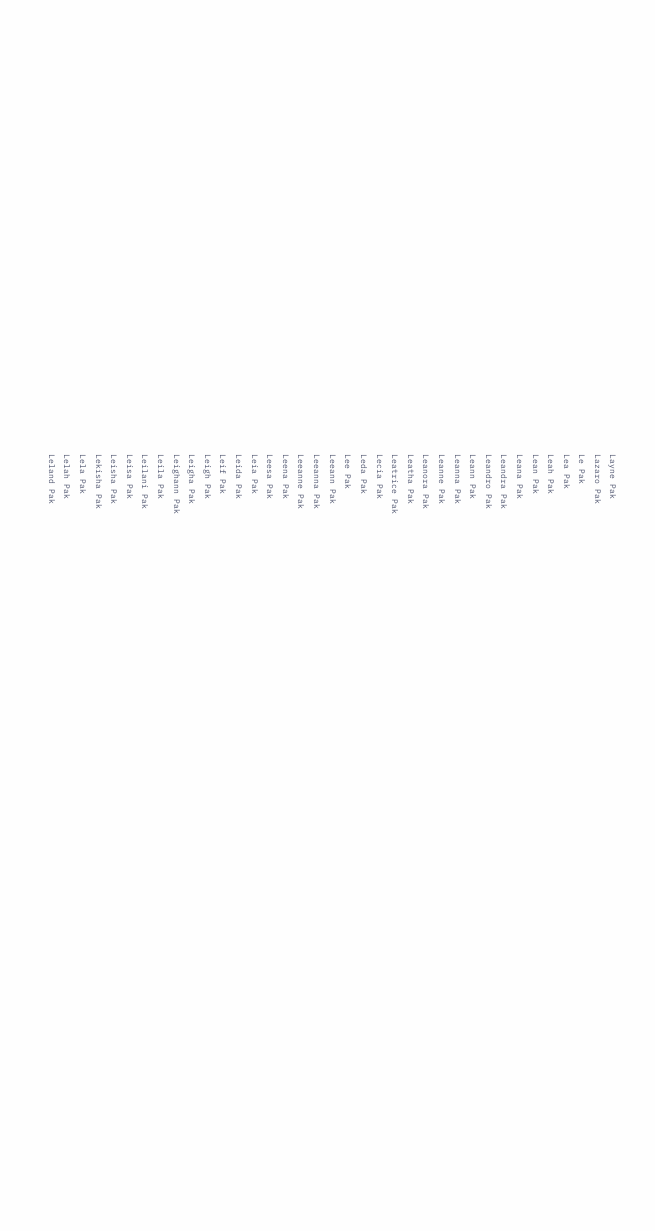Layne Pak
Lazaro Pak
Le Pak
Lea Pak
Leah Pak
Lean Pak
Leana Pak
Leandra Pak
Leandro Pak
Leann Pak
Leanna Pak
Leanne Pak
Leanora Pak
Leatha Pak
Leatrice Pak
Lecia Pak
Leda Pak
Lee Pak
Leeann Pak
Leeanna Pak
Leeanne Pak
Leena Pak
Leesa Pak
Leia Pak
Leida Pak
Leif Pak
Leigh Pak
Leigha Pak
Leighann Pak
Leila Pak
Leilani Pak
Leisa Pak
Leisha Pak
Lekisha Pak
Lela Pak
Lelah Pak
Leland Pak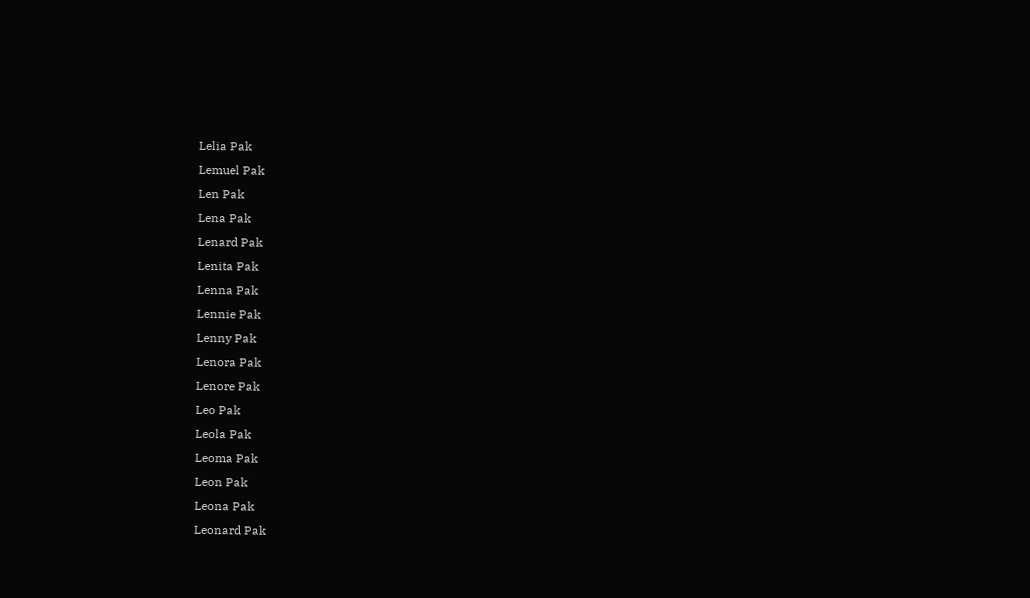Lelia Pak
Lemuel Pak
Len Pak
Lena Pak
Lenard Pak
Lenita Pak
Lenna Pak
Lennie Pak
Lenny Pak
Lenora Pak
Lenore Pak
Leo Pak
Leola Pak
Leoma Pak
Leon Pak
Leona Pak
Leonard Pak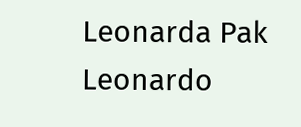Leonarda Pak
Leonardo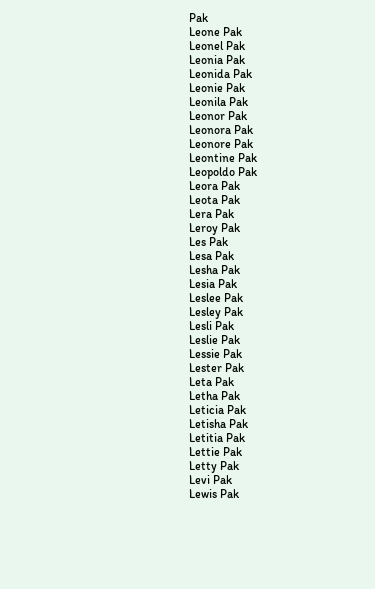Pak
Leone Pak
Leonel Pak
Leonia Pak
Leonida Pak
Leonie Pak
Leonila Pak
Leonor Pak
Leonora Pak
Leonore Pak
Leontine Pak
Leopoldo Pak
Leora Pak
Leota Pak
Lera Pak
Leroy Pak
Les Pak
Lesa Pak
Lesha Pak
Lesia Pak
Leslee Pak
Lesley Pak
Lesli Pak
Leslie Pak
Lessie Pak
Lester Pak
Leta Pak
Letha Pak
Leticia Pak
Letisha Pak
Letitia Pak
Lettie Pak
Letty Pak
Levi Pak
Lewis Pak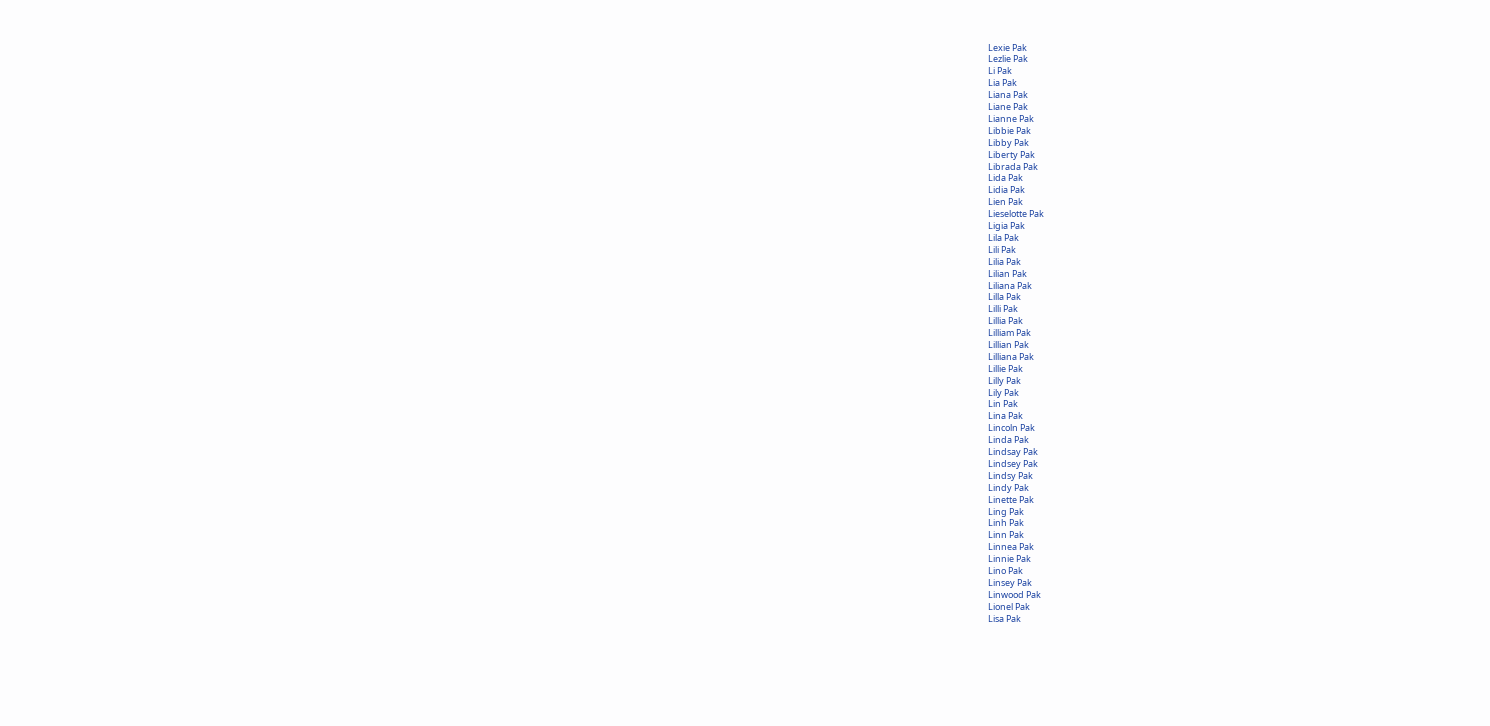Lexie Pak
Lezlie Pak
Li Pak
Lia Pak
Liana Pak
Liane Pak
Lianne Pak
Libbie Pak
Libby Pak
Liberty Pak
Librada Pak
Lida Pak
Lidia Pak
Lien Pak
Lieselotte Pak
Ligia Pak
Lila Pak
Lili Pak
Lilia Pak
Lilian Pak
Liliana Pak
Lilla Pak
Lilli Pak
Lillia Pak
Lilliam Pak
Lillian Pak
Lilliana Pak
Lillie Pak
Lilly Pak
Lily Pak
Lin Pak
Lina Pak
Lincoln Pak
Linda Pak
Lindsay Pak
Lindsey Pak
Lindsy Pak
Lindy Pak
Linette Pak
Ling Pak
Linh Pak
Linn Pak
Linnea Pak
Linnie Pak
Lino Pak
Linsey Pak
Linwood Pak
Lionel Pak
Lisa Pak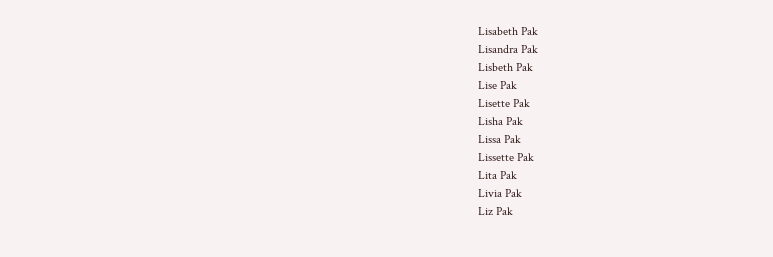Lisabeth Pak
Lisandra Pak
Lisbeth Pak
Lise Pak
Lisette Pak
Lisha Pak
Lissa Pak
Lissette Pak
Lita Pak
Livia Pak
Liz Pak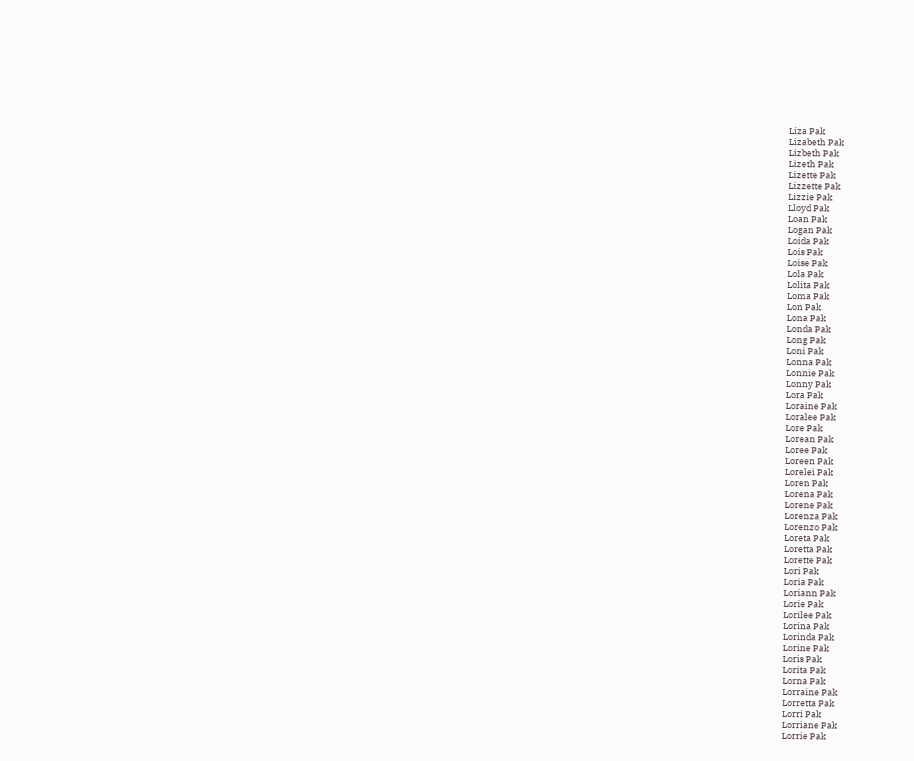Liza Pak
Lizabeth Pak
Lizbeth Pak
Lizeth Pak
Lizette Pak
Lizzette Pak
Lizzie Pak
Lloyd Pak
Loan Pak
Logan Pak
Loida Pak
Lois Pak
Loise Pak
Lola Pak
Lolita Pak
Loma Pak
Lon Pak
Lona Pak
Londa Pak
Long Pak
Loni Pak
Lonna Pak
Lonnie Pak
Lonny Pak
Lora Pak
Loraine Pak
Loralee Pak
Lore Pak
Lorean Pak
Loree Pak
Loreen Pak
Lorelei Pak
Loren Pak
Lorena Pak
Lorene Pak
Lorenza Pak
Lorenzo Pak
Loreta Pak
Loretta Pak
Lorette Pak
Lori Pak
Loria Pak
Loriann Pak
Lorie Pak
Lorilee Pak
Lorina Pak
Lorinda Pak
Lorine Pak
Loris Pak
Lorita Pak
Lorna Pak
Lorraine Pak
Lorretta Pak
Lorri Pak
Lorriane Pak
Lorrie Pak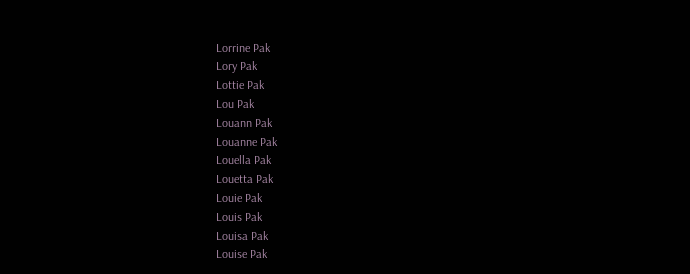Lorrine Pak
Lory Pak
Lottie Pak
Lou Pak
Louann Pak
Louanne Pak
Louella Pak
Louetta Pak
Louie Pak
Louis Pak
Louisa Pak
Louise Pak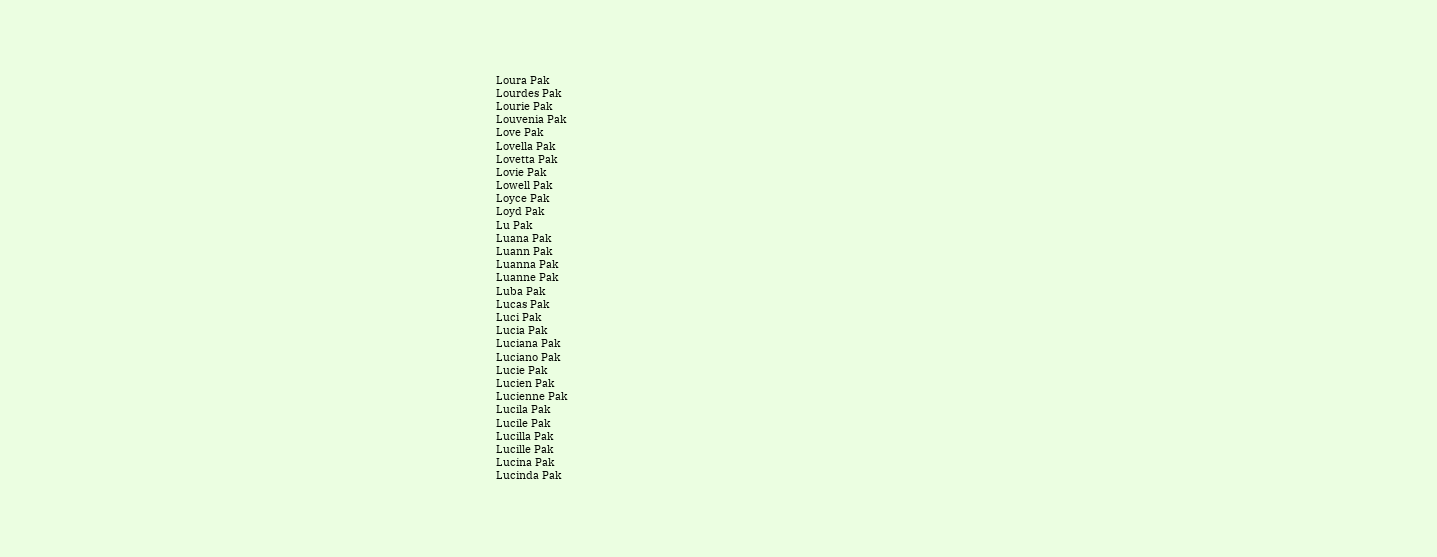Loura Pak
Lourdes Pak
Lourie Pak
Louvenia Pak
Love Pak
Lovella Pak
Lovetta Pak
Lovie Pak
Lowell Pak
Loyce Pak
Loyd Pak
Lu Pak
Luana Pak
Luann Pak
Luanna Pak
Luanne Pak
Luba Pak
Lucas Pak
Luci Pak
Lucia Pak
Luciana Pak
Luciano Pak
Lucie Pak
Lucien Pak
Lucienne Pak
Lucila Pak
Lucile Pak
Lucilla Pak
Lucille Pak
Lucina Pak
Lucinda Pak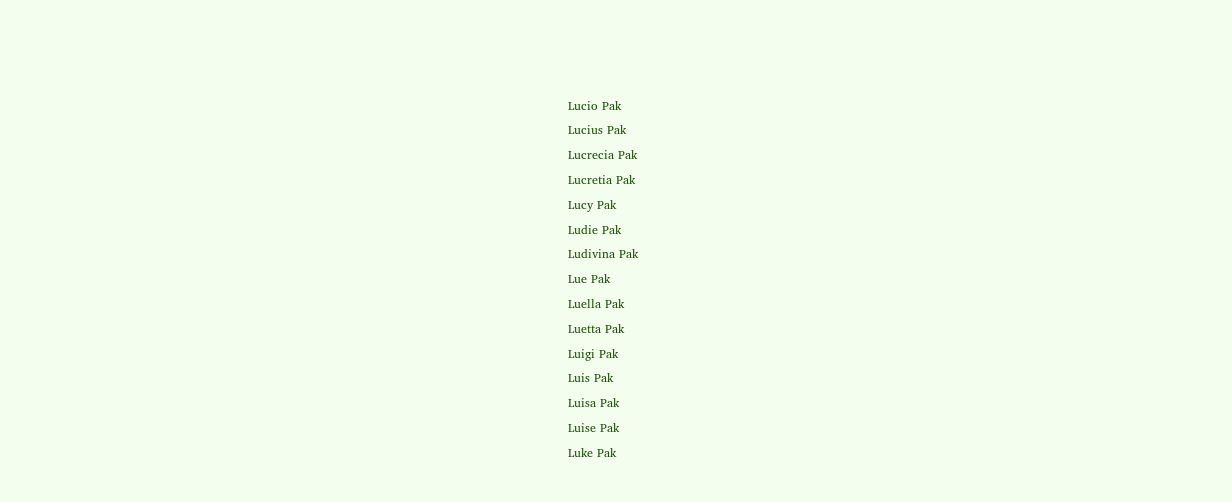Lucio Pak
Lucius Pak
Lucrecia Pak
Lucretia Pak
Lucy Pak
Ludie Pak
Ludivina Pak
Lue Pak
Luella Pak
Luetta Pak
Luigi Pak
Luis Pak
Luisa Pak
Luise Pak
Luke Pak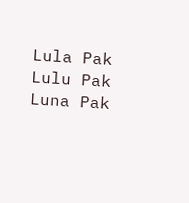Lula Pak
Lulu Pak
Luna Pak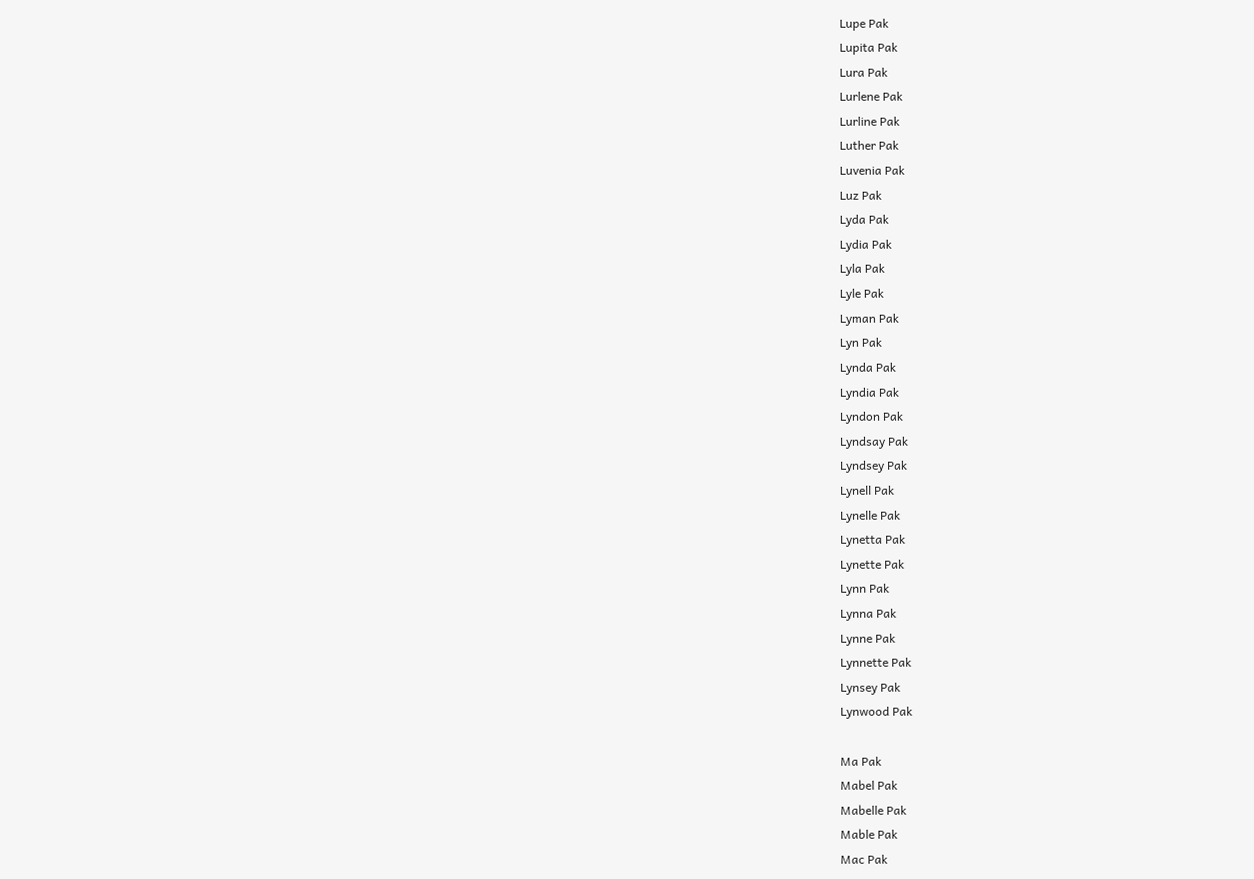Lupe Pak
Lupita Pak
Lura Pak
Lurlene Pak
Lurline Pak
Luther Pak
Luvenia Pak
Luz Pak
Lyda Pak
Lydia Pak
Lyla Pak
Lyle Pak
Lyman Pak
Lyn Pak
Lynda Pak
Lyndia Pak
Lyndon Pak
Lyndsay Pak
Lyndsey Pak
Lynell Pak
Lynelle Pak
Lynetta Pak
Lynette Pak
Lynn Pak
Lynna Pak
Lynne Pak
Lynnette Pak
Lynsey Pak
Lynwood Pak

Ma Pak
Mabel Pak
Mabelle Pak
Mable Pak
Mac Pak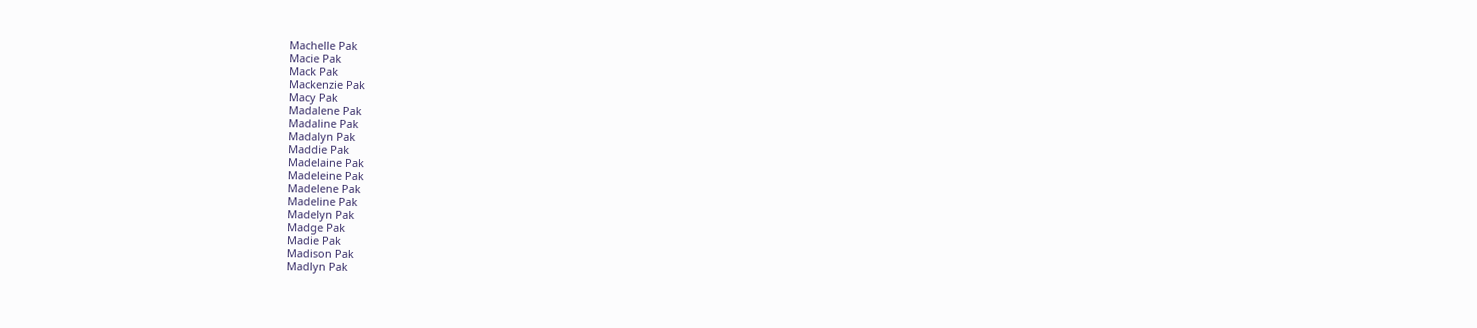Machelle Pak
Macie Pak
Mack Pak
Mackenzie Pak
Macy Pak
Madalene Pak
Madaline Pak
Madalyn Pak
Maddie Pak
Madelaine Pak
Madeleine Pak
Madelene Pak
Madeline Pak
Madelyn Pak
Madge Pak
Madie Pak
Madison Pak
Madlyn Pak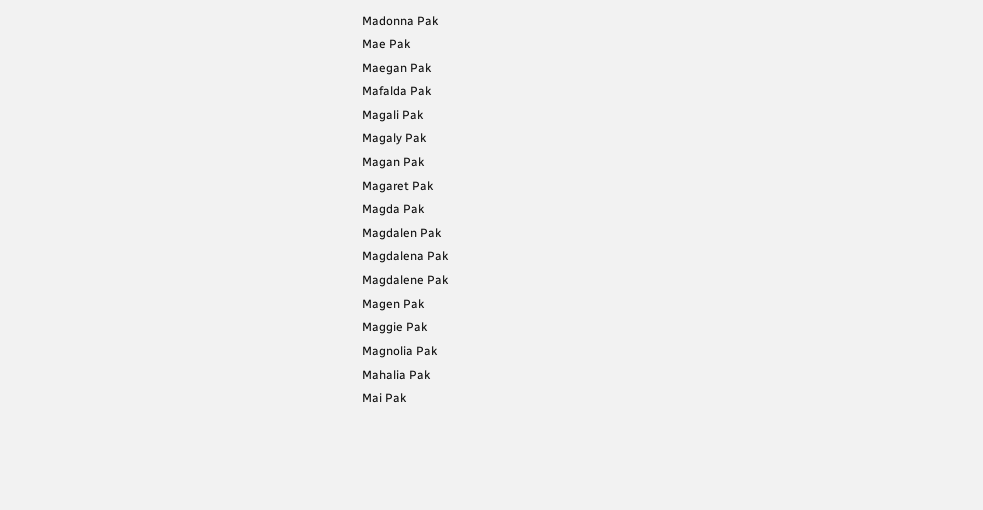Madonna Pak
Mae Pak
Maegan Pak
Mafalda Pak
Magali Pak
Magaly Pak
Magan Pak
Magaret Pak
Magda Pak
Magdalen Pak
Magdalena Pak
Magdalene Pak
Magen Pak
Maggie Pak
Magnolia Pak
Mahalia Pak
Mai Pak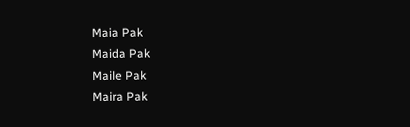Maia Pak
Maida Pak
Maile Pak
Maira Pak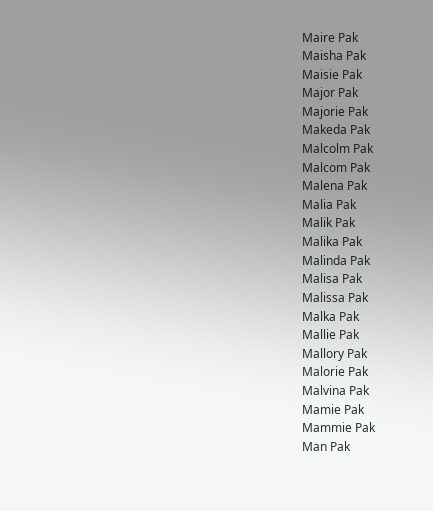Maire Pak
Maisha Pak
Maisie Pak
Major Pak
Majorie Pak
Makeda Pak
Malcolm Pak
Malcom Pak
Malena Pak
Malia Pak
Malik Pak
Malika Pak
Malinda Pak
Malisa Pak
Malissa Pak
Malka Pak
Mallie Pak
Mallory Pak
Malorie Pak
Malvina Pak
Mamie Pak
Mammie Pak
Man Pak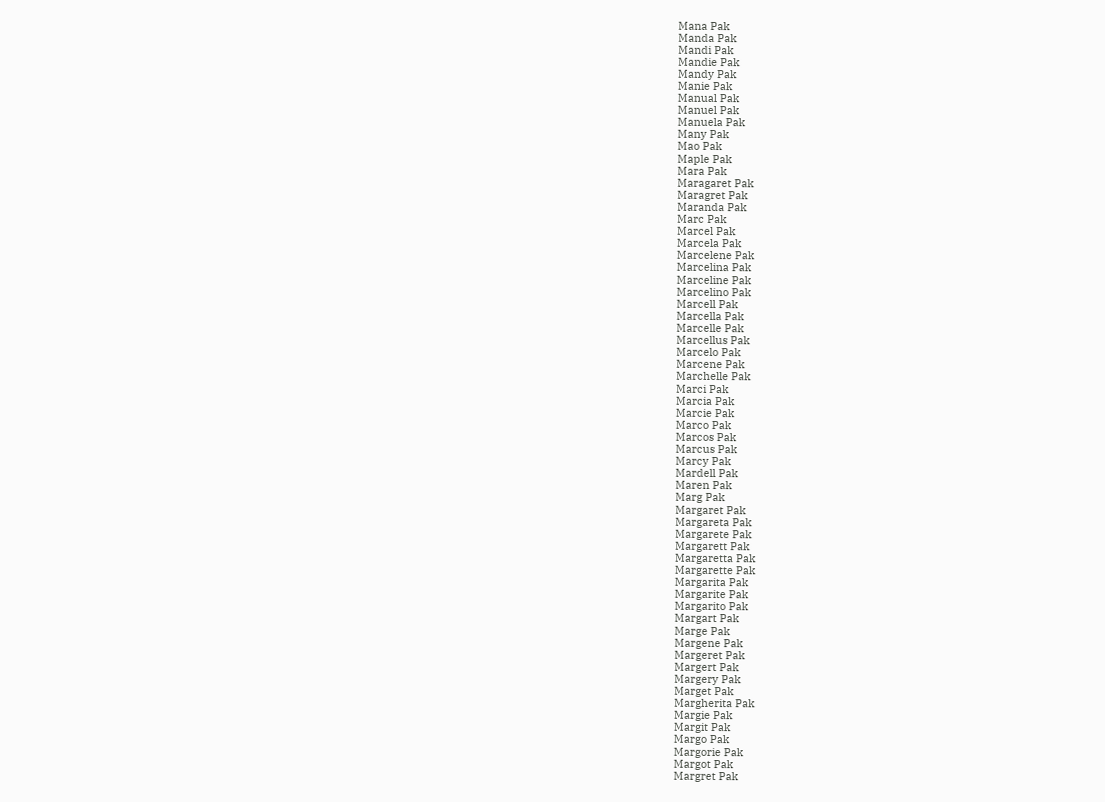Mana Pak
Manda Pak
Mandi Pak
Mandie Pak
Mandy Pak
Manie Pak
Manual Pak
Manuel Pak
Manuela Pak
Many Pak
Mao Pak
Maple Pak
Mara Pak
Maragaret Pak
Maragret Pak
Maranda Pak
Marc Pak
Marcel Pak
Marcela Pak
Marcelene Pak
Marcelina Pak
Marceline Pak
Marcelino Pak
Marcell Pak
Marcella Pak
Marcelle Pak
Marcellus Pak
Marcelo Pak
Marcene Pak
Marchelle Pak
Marci Pak
Marcia Pak
Marcie Pak
Marco Pak
Marcos Pak
Marcus Pak
Marcy Pak
Mardell Pak
Maren Pak
Marg Pak
Margaret Pak
Margareta Pak
Margarete Pak
Margarett Pak
Margaretta Pak
Margarette Pak
Margarita Pak
Margarite Pak
Margarito Pak
Margart Pak
Marge Pak
Margene Pak
Margeret Pak
Margert Pak
Margery Pak
Marget Pak
Margherita Pak
Margie Pak
Margit Pak
Margo Pak
Margorie Pak
Margot Pak
Margret Pak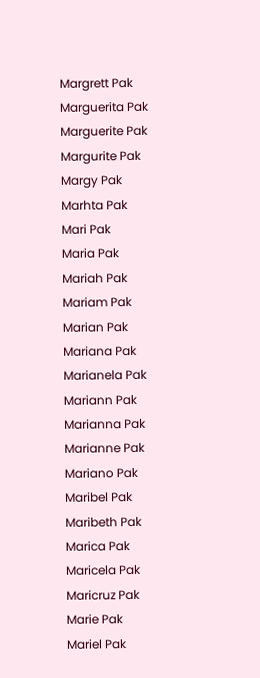Margrett Pak
Marguerita Pak
Marguerite Pak
Margurite Pak
Margy Pak
Marhta Pak
Mari Pak
Maria Pak
Mariah Pak
Mariam Pak
Marian Pak
Mariana Pak
Marianela Pak
Mariann Pak
Marianna Pak
Marianne Pak
Mariano Pak
Maribel Pak
Maribeth Pak
Marica Pak
Maricela Pak
Maricruz Pak
Marie Pak
Mariel Pak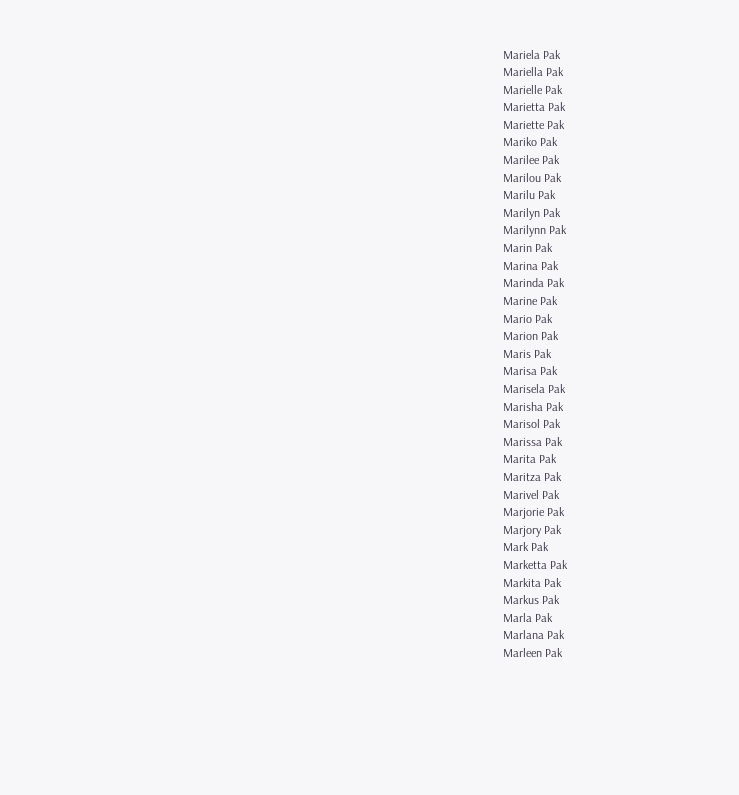Mariela Pak
Mariella Pak
Marielle Pak
Marietta Pak
Mariette Pak
Mariko Pak
Marilee Pak
Marilou Pak
Marilu Pak
Marilyn Pak
Marilynn Pak
Marin Pak
Marina Pak
Marinda Pak
Marine Pak
Mario Pak
Marion Pak
Maris Pak
Marisa Pak
Marisela Pak
Marisha Pak
Marisol Pak
Marissa Pak
Marita Pak
Maritza Pak
Marivel Pak
Marjorie Pak
Marjory Pak
Mark Pak
Marketta Pak
Markita Pak
Markus Pak
Marla Pak
Marlana Pak
Marleen Pak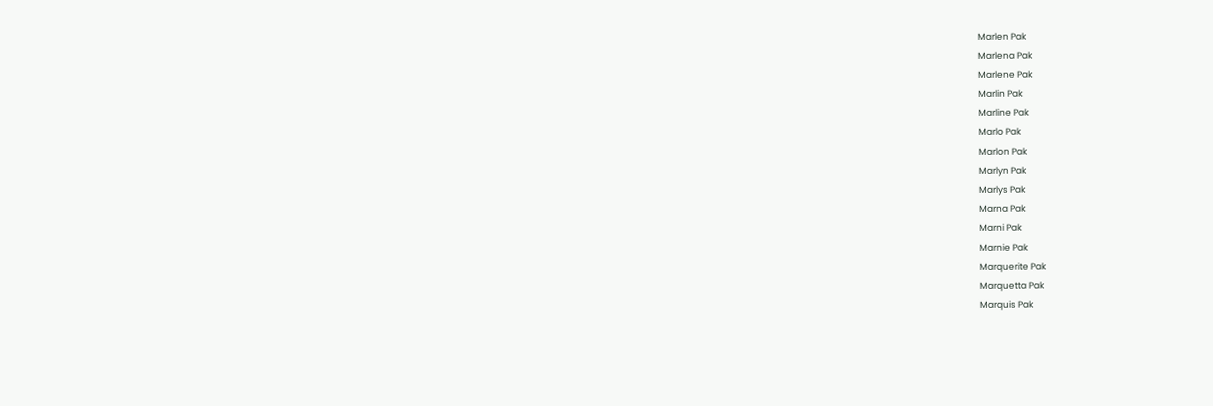Marlen Pak
Marlena Pak
Marlene Pak
Marlin Pak
Marline Pak
Marlo Pak
Marlon Pak
Marlyn Pak
Marlys Pak
Marna Pak
Marni Pak
Marnie Pak
Marquerite Pak
Marquetta Pak
Marquis Pak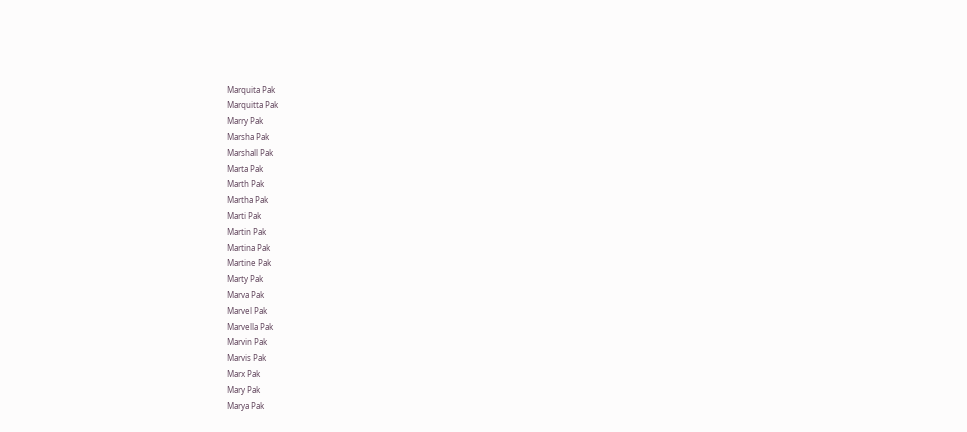Marquita Pak
Marquitta Pak
Marry Pak
Marsha Pak
Marshall Pak
Marta Pak
Marth Pak
Martha Pak
Marti Pak
Martin Pak
Martina Pak
Martine Pak
Marty Pak
Marva Pak
Marvel Pak
Marvella Pak
Marvin Pak
Marvis Pak
Marx Pak
Mary Pak
Marya Pak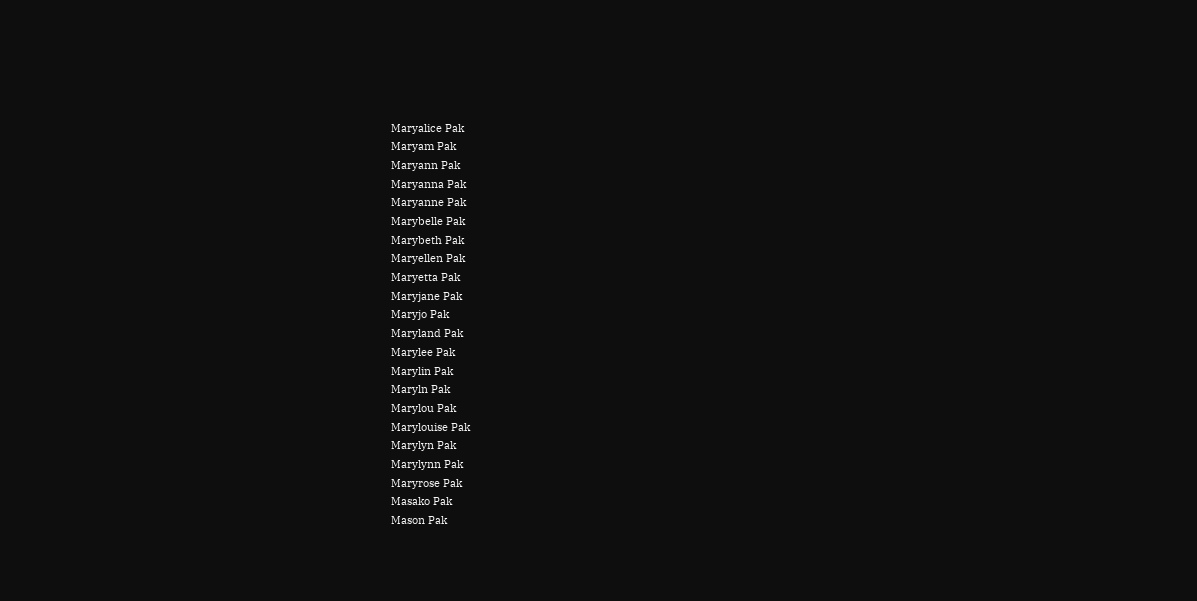Maryalice Pak
Maryam Pak
Maryann Pak
Maryanna Pak
Maryanne Pak
Marybelle Pak
Marybeth Pak
Maryellen Pak
Maryetta Pak
Maryjane Pak
Maryjo Pak
Maryland Pak
Marylee Pak
Marylin Pak
Maryln Pak
Marylou Pak
Marylouise Pak
Marylyn Pak
Marylynn Pak
Maryrose Pak
Masako Pak
Mason Pak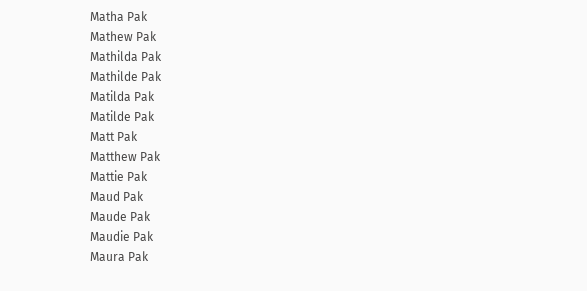Matha Pak
Mathew Pak
Mathilda Pak
Mathilde Pak
Matilda Pak
Matilde Pak
Matt Pak
Matthew Pak
Mattie Pak
Maud Pak
Maude Pak
Maudie Pak
Maura Pak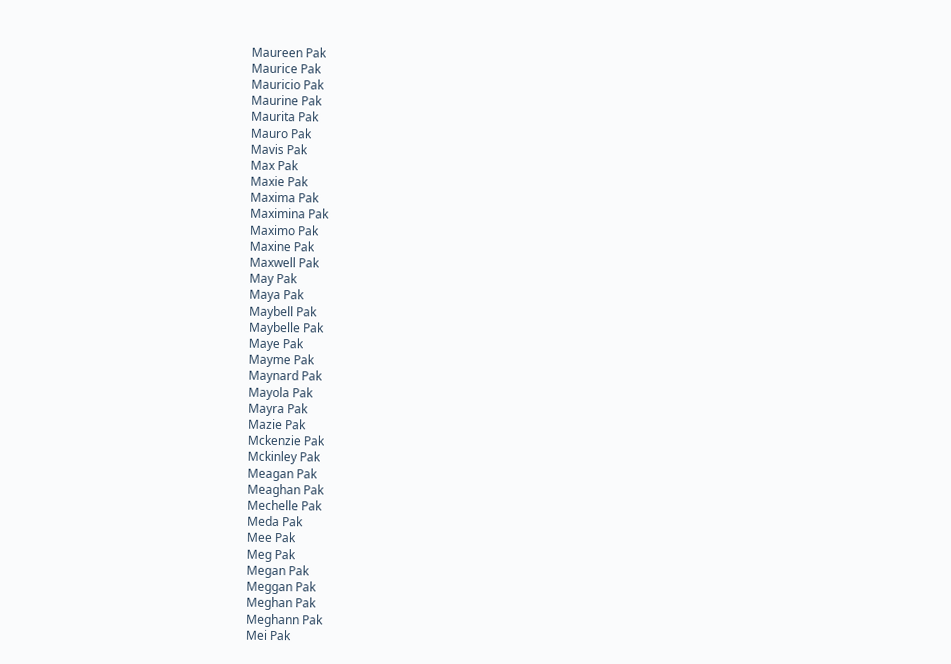Maureen Pak
Maurice Pak
Mauricio Pak
Maurine Pak
Maurita Pak
Mauro Pak
Mavis Pak
Max Pak
Maxie Pak
Maxima Pak
Maximina Pak
Maximo Pak
Maxine Pak
Maxwell Pak
May Pak
Maya Pak
Maybell Pak
Maybelle Pak
Maye Pak
Mayme Pak
Maynard Pak
Mayola Pak
Mayra Pak
Mazie Pak
Mckenzie Pak
Mckinley Pak
Meagan Pak
Meaghan Pak
Mechelle Pak
Meda Pak
Mee Pak
Meg Pak
Megan Pak
Meggan Pak
Meghan Pak
Meghann Pak
Mei Pak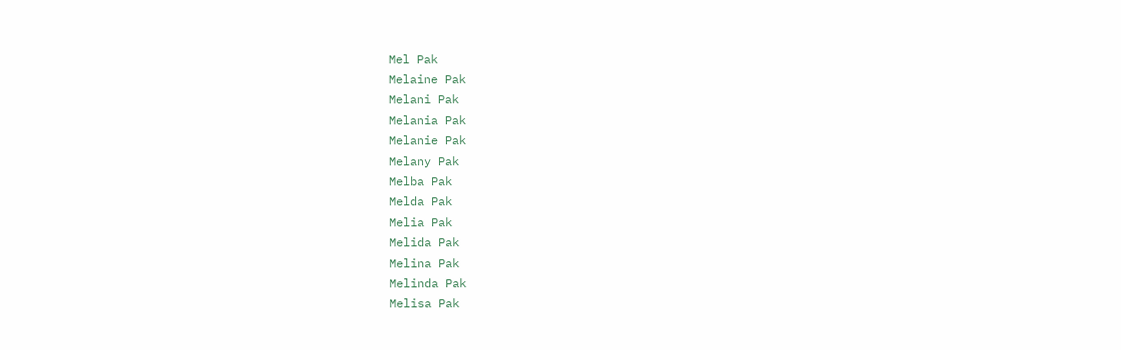Mel Pak
Melaine Pak
Melani Pak
Melania Pak
Melanie Pak
Melany Pak
Melba Pak
Melda Pak
Melia Pak
Melida Pak
Melina Pak
Melinda Pak
Melisa Pak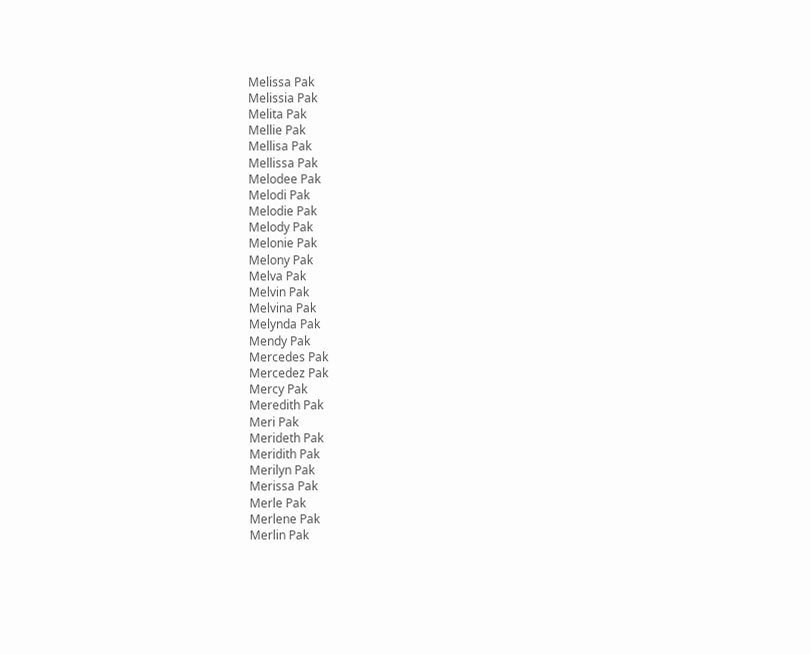Melissa Pak
Melissia Pak
Melita Pak
Mellie Pak
Mellisa Pak
Mellissa Pak
Melodee Pak
Melodi Pak
Melodie Pak
Melody Pak
Melonie Pak
Melony Pak
Melva Pak
Melvin Pak
Melvina Pak
Melynda Pak
Mendy Pak
Mercedes Pak
Mercedez Pak
Mercy Pak
Meredith Pak
Meri Pak
Merideth Pak
Meridith Pak
Merilyn Pak
Merissa Pak
Merle Pak
Merlene Pak
Merlin Pak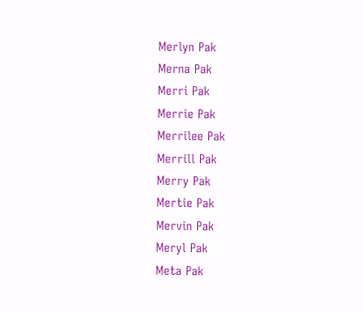Merlyn Pak
Merna Pak
Merri Pak
Merrie Pak
Merrilee Pak
Merrill Pak
Merry Pak
Mertie Pak
Mervin Pak
Meryl Pak
Meta Pak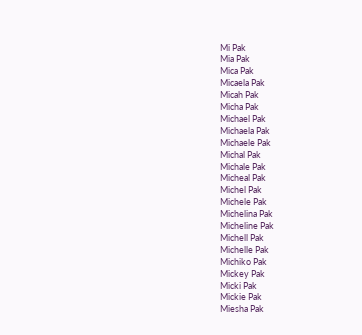Mi Pak
Mia Pak
Mica Pak
Micaela Pak
Micah Pak
Micha Pak
Michael Pak
Michaela Pak
Michaele Pak
Michal Pak
Michale Pak
Micheal Pak
Michel Pak
Michele Pak
Michelina Pak
Micheline Pak
Michell Pak
Michelle Pak
Michiko Pak
Mickey Pak
Micki Pak
Mickie Pak
Miesha Pak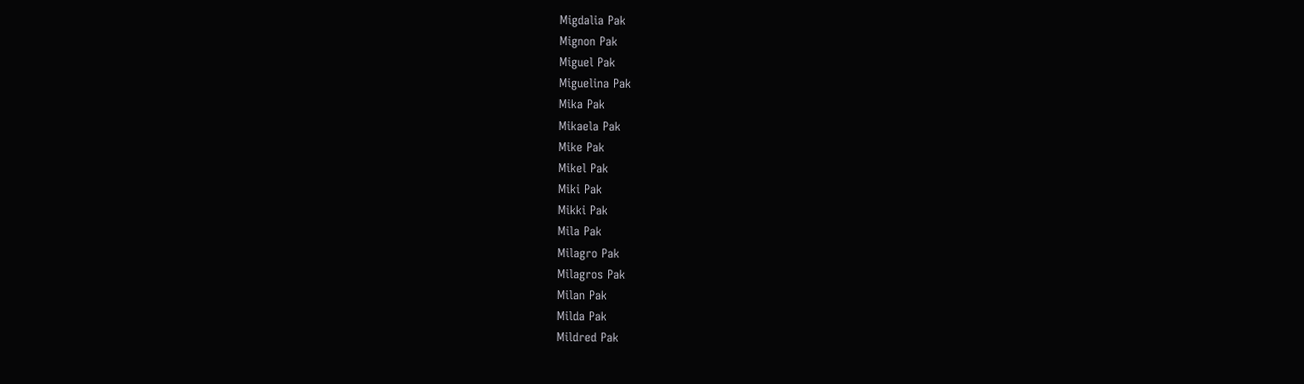Migdalia Pak
Mignon Pak
Miguel Pak
Miguelina Pak
Mika Pak
Mikaela Pak
Mike Pak
Mikel Pak
Miki Pak
Mikki Pak
Mila Pak
Milagro Pak
Milagros Pak
Milan Pak
Milda Pak
Mildred Pak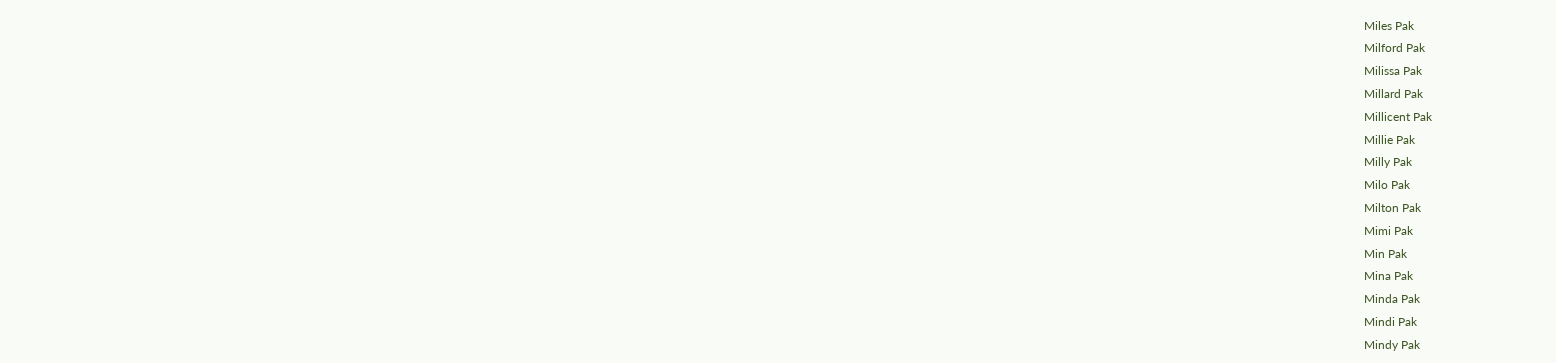Miles Pak
Milford Pak
Milissa Pak
Millard Pak
Millicent Pak
Millie Pak
Milly Pak
Milo Pak
Milton Pak
Mimi Pak
Min Pak
Mina Pak
Minda Pak
Mindi Pak
Mindy Pak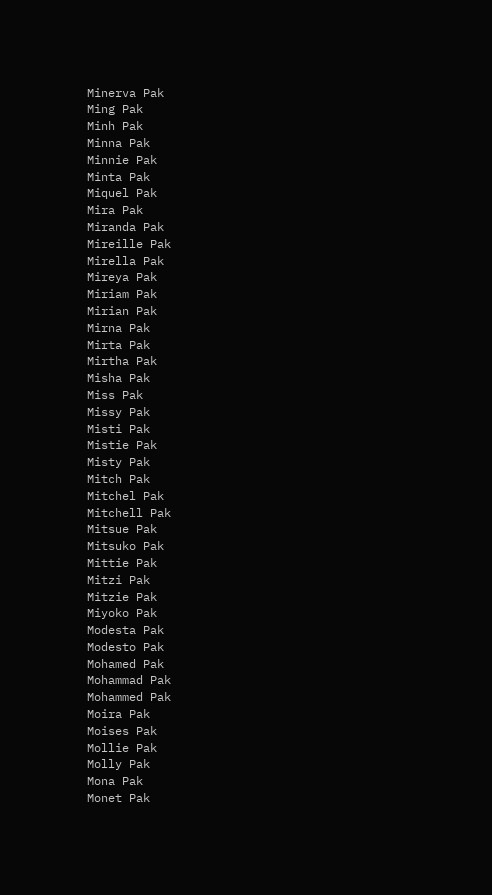Minerva Pak
Ming Pak
Minh Pak
Minna Pak
Minnie Pak
Minta Pak
Miquel Pak
Mira Pak
Miranda Pak
Mireille Pak
Mirella Pak
Mireya Pak
Miriam Pak
Mirian Pak
Mirna Pak
Mirta Pak
Mirtha Pak
Misha Pak
Miss Pak
Missy Pak
Misti Pak
Mistie Pak
Misty Pak
Mitch Pak
Mitchel Pak
Mitchell Pak
Mitsue Pak
Mitsuko Pak
Mittie Pak
Mitzi Pak
Mitzie Pak
Miyoko Pak
Modesta Pak
Modesto Pak
Mohamed Pak
Mohammad Pak
Mohammed Pak
Moira Pak
Moises Pak
Mollie Pak
Molly Pak
Mona Pak
Monet Pak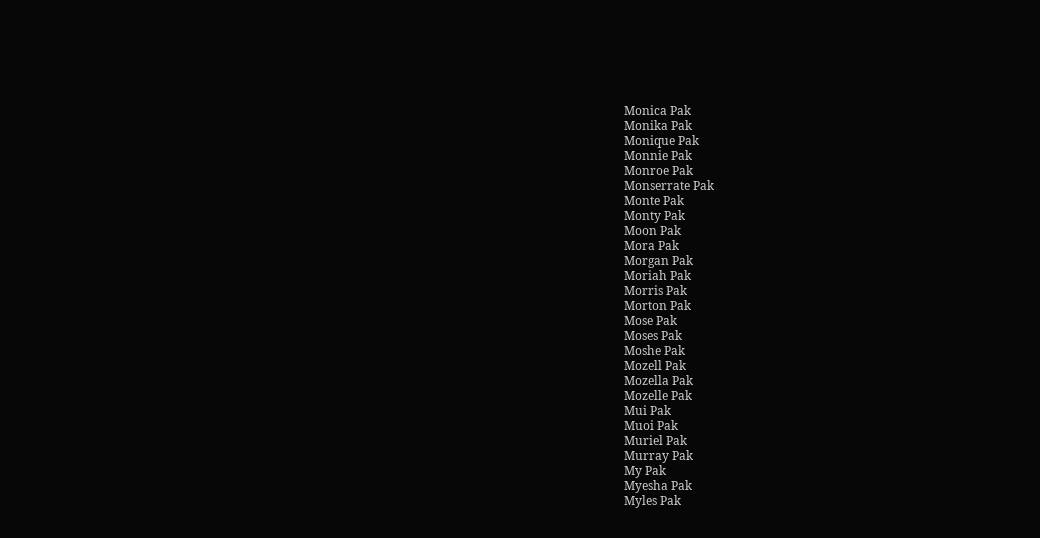Monica Pak
Monika Pak
Monique Pak
Monnie Pak
Monroe Pak
Monserrate Pak
Monte Pak
Monty Pak
Moon Pak
Mora Pak
Morgan Pak
Moriah Pak
Morris Pak
Morton Pak
Mose Pak
Moses Pak
Moshe Pak
Mozell Pak
Mozella Pak
Mozelle Pak
Mui Pak
Muoi Pak
Muriel Pak
Murray Pak
My Pak
Myesha Pak
Myles Pak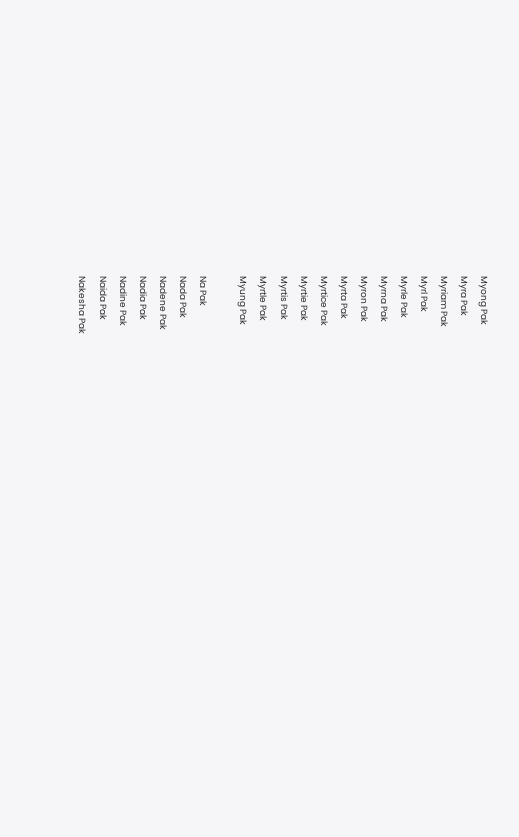Myong Pak
Myra Pak
Myriam Pak
Myrl Pak
Myrle Pak
Myrna Pak
Myron Pak
Myrta Pak
Myrtice Pak
Myrtie Pak
Myrtis Pak
Myrtle Pak
Myung Pak

Na Pak
Nada Pak
Nadene Pak
Nadia Pak
Nadine Pak
Naida Pak
Nakesha Pak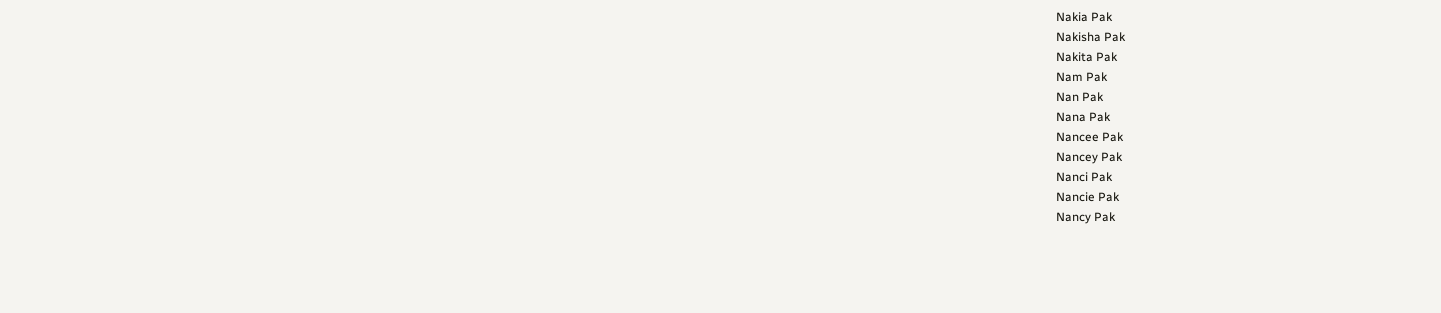Nakia Pak
Nakisha Pak
Nakita Pak
Nam Pak
Nan Pak
Nana Pak
Nancee Pak
Nancey Pak
Nanci Pak
Nancie Pak
Nancy Pak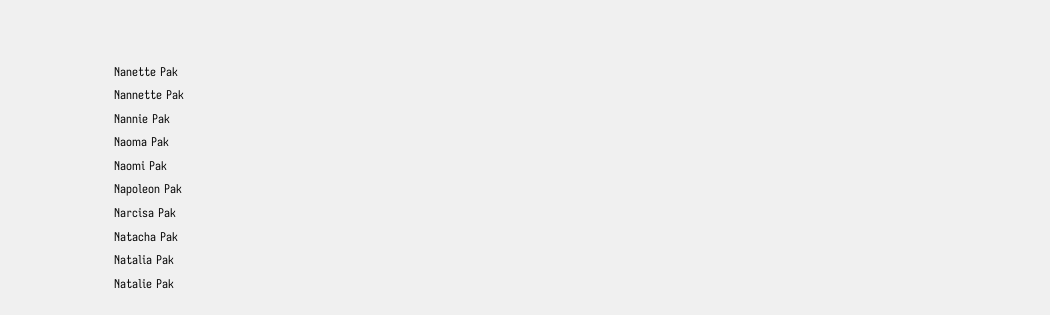Nanette Pak
Nannette Pak
Nannie Pak
Naoma Pak
Naomi Pak
Napoleon Pak
Narcisa Pak
Natacha Pak
Natalia Pak
Natalie Pak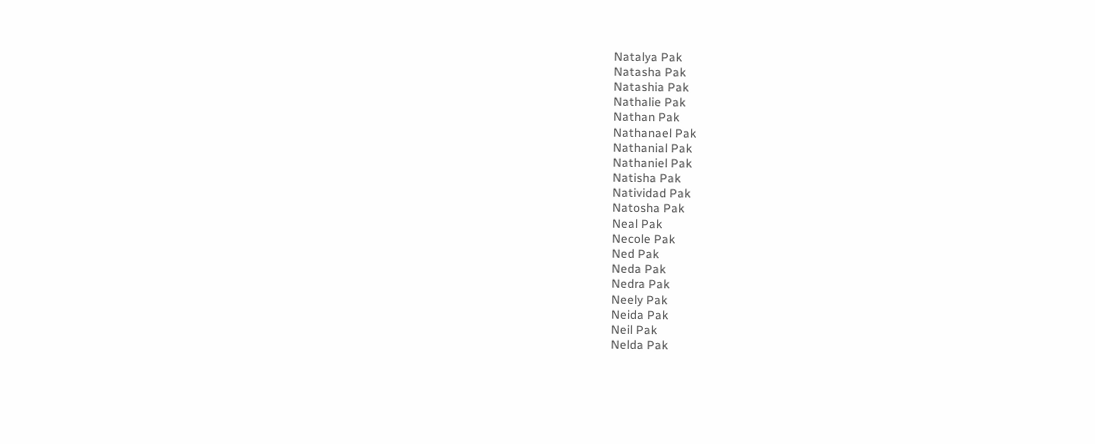Natalya Pak
Natasha Pak
Natashia Pak
Nathalie Pak
Nathan Pak
Nathanael Pak
Nathanial Pak
Nathaniel Pak
Natisha Pak
Natividad Pak
Natosha Pak
Neal Pak
Necole Pak
Ned Pak
Neda Pak
Nedra Pak
Neely Pak
Neida Pak
Neil Pak
Nelda Pak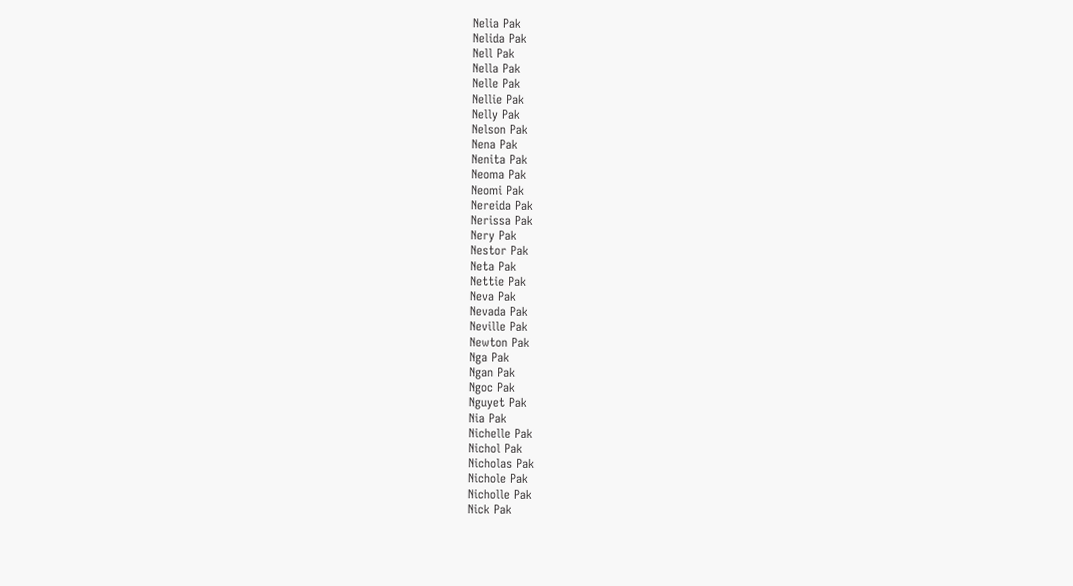Nelia Pak
Nelida Pak
Nell Pak
Nella Pak
Nelle Pak
Nellie Pak
Nelly Pak
Nelson Pak
Nena Pak
Nenita Pak
Neoma Pak
Neomi Pak
Nereida Pak
Nerissa Pak
Nery Pak
Nestor Pak
Neta Pak
Nettie Pak
Neva Pak
Nevada Pak
Neville Pak
Newton Pak
Nga Pak
Ngan Pak
Ngoc Pak
Nguyet Pak
Nia Pak
Nichelle Pak
Nichol Pak
Nicholas Pak
Nichole Pak
Nicholle Pak
Nick Pak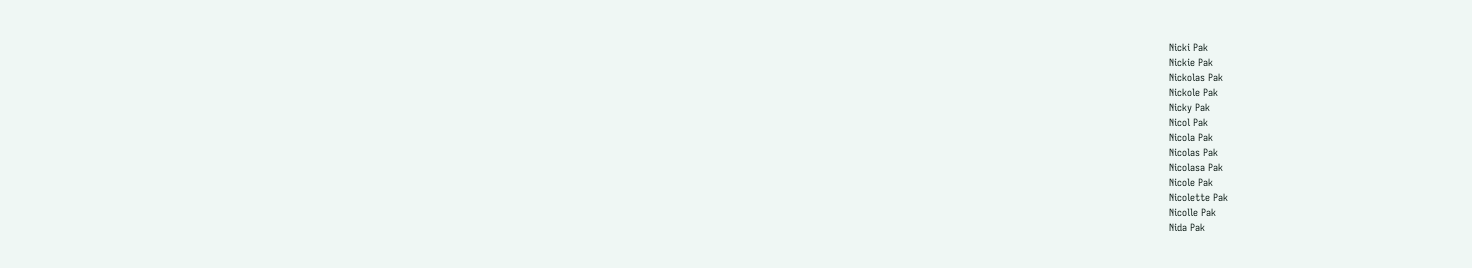Nicki Pak
Nickie Pak
Nickolas Pak
Nickole Pak
Nicky Pak
Nicol Pak
Nicola Pak
Nicolas Pak
Nicolasa Pak
Nicole Pak
Nicolette Pak
Nicolle Pak
Nida Pak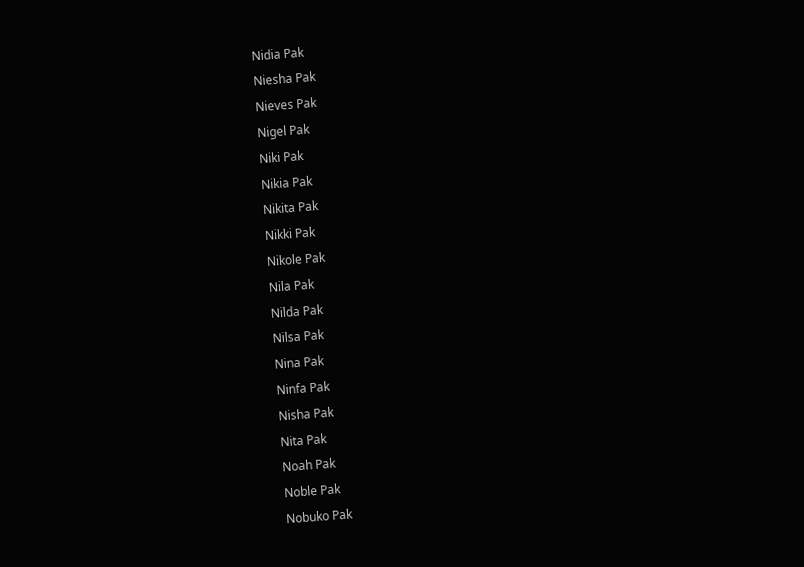Nidia Pak
Niesha Pak
Nieves Pak
Nigel Pak
Niki Pak
Nikia Pak
Nikita Pak
Nikki Pak
Nikole Pak
Nila Pak
Nilda Pak
Nilsa Pak
Nina Pak
Ninfa Pak
Nisha Pak
Nita Pak
Noah Pak
Noble Pak
Nobuko Pak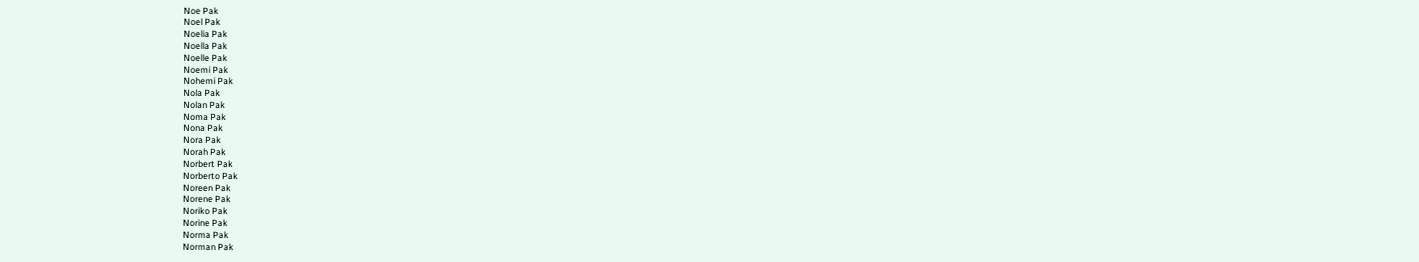Noe Pak
Noel Pak
Noelia Pak
Noella Pak
Noelle Pak
Noemi Pak
Nohemi Pak
Nola Pak
Nolan Pak
Noma Pak
Nona Pak
Nora Pak
Norah Pak
Norbert Pak
Norberto Pak
Noreen Pak
Norene Pak
Noriko Pak
Norine Pak
Norma Pak
Norman Pak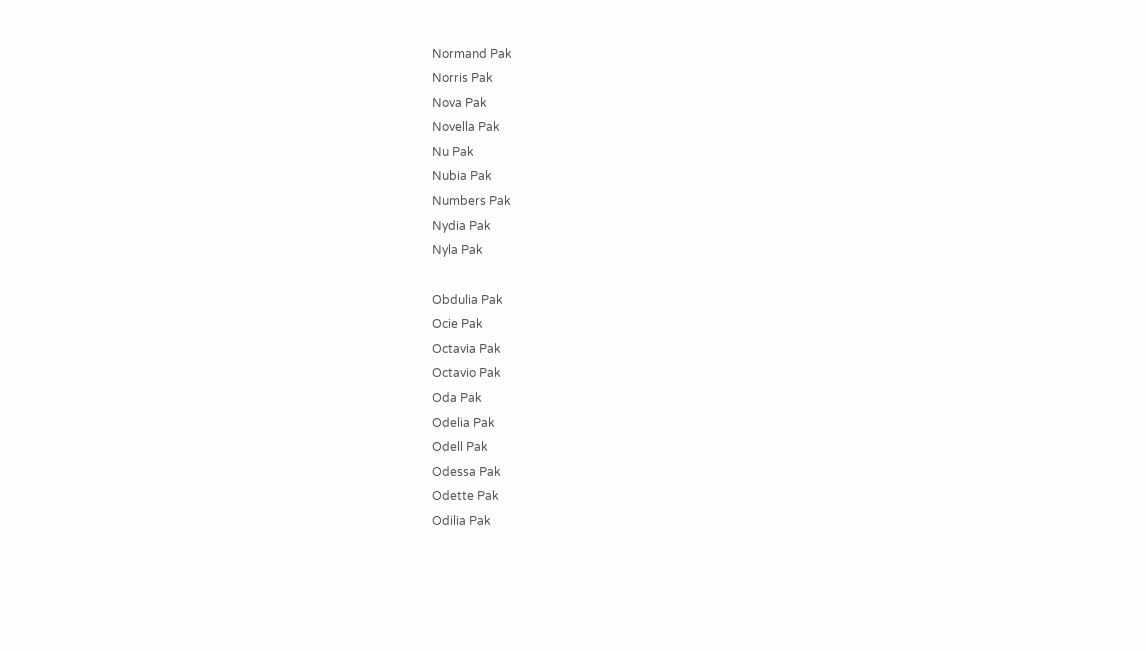Normand Pak
Norris Pak
Nova Pak
Novella Pak
Nu Pak
Nubia Pak
Numbers Pak
Nydia Pak
Nyla Pak

Obdulia Pak
Ocie Pak
Octavia Pak
Octavio Pak
Oda Pak
Odelia Pak
Odell Pak
Odessa Pak
Odette Pak
Odilia Pak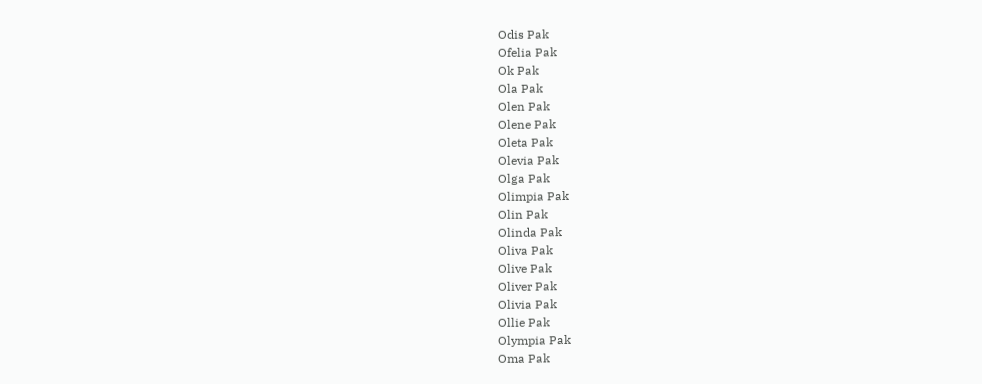Odis Pak
Ofelia Pak
Ok Pak
Ola Pak
Olen Pak
Olene Pak
Oleta Pak
Olevia Pak
Olga Pak
Olimpia Pak
Olin Pak
Olinda Pak
Oliva Pak
Olive Pak
Oliver Pak
Olivia Pak
Ollie Pak
Olympia Pak
Oma Pak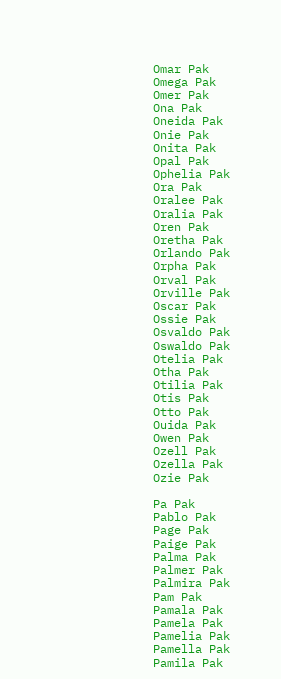Omar Pak
Omega Pak
Omer Pak
Ona Pak
Oneida Pak
Onie Pak
Onita Pak
Opal Pak
Ophelia Pak
Ora Pak
Oralee Pak
Oralia Pak
Oren Pak
Oretha Pak
Orlando Pak
Orpha Pak
Orval Pak
Orville Pak
Oscar Pak
Ossie Pak
Osvaldo Pak
Oswaldo Pak
Otelia Pak
Otha Pak
Otilia Pak
Otis Pak
Otto Pak
Ouida Pak
Owen Pak
Ozell Pak
Ozella Pak
Ozie Pak

Pa Pak
Pablo Pak
Page Pak
Paige Pak
Palma Pak
Palmer Pak
Palmira Pak
Pam Pak
Pamala Pak
Pamela Pak
Pamelia Pak
Pamella Pak
Pamila Pak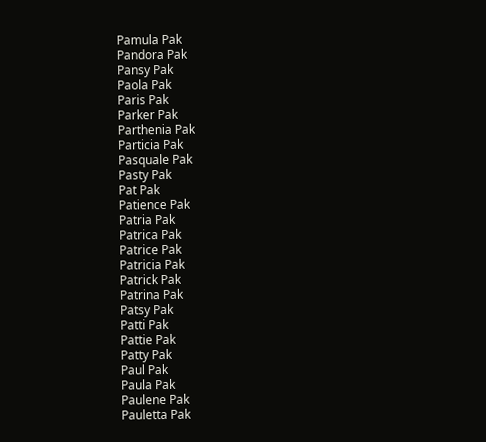Pamula Pak
Pandora Pak
Pansy Pak
Paola Pak
Paris Pak
Parker Pak
Parthenia Pak
Particia Pak
Pasquale Pak
Pasty Pak
Pat Pak
Patience Pak
Patria Pak
Patrica Pak
Patrice Pak
Patricia Pak
Patrick Pak
Patrina Pak
Patsy Pak
Patti Pak
Pattie Pak
Patty Pak
Paul Pak
Paula Pak
Paulene Pak
Pauletta Pak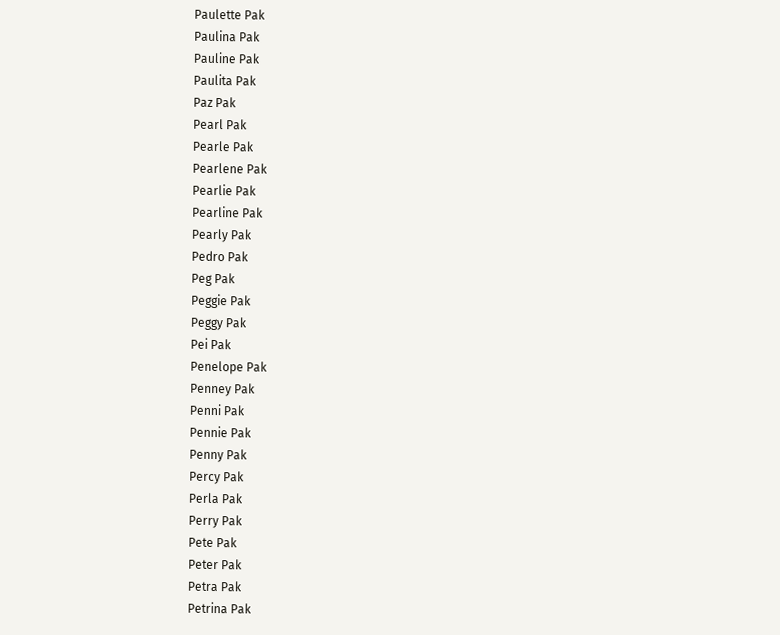Paulette Pak
Paulina Pak
Pauline Pak
Paulita Pak
Paz Pak
Pearl Pak
Pearle Pak
Pearlene Pak
Pearlie Pak
Pearline Pak
Pearly Pak
Pedro Pak
Peg Pak
Peggie Pak
Peggy Pak
Pei Pak
Penelope Pak
Penney Pak
Penni Pak
Pennie Pak
Penny Pak
Percy Pak
Perla Pak
Perry Pak
Pete Pak
Peter Pak
Petra Pak
Petrina Pak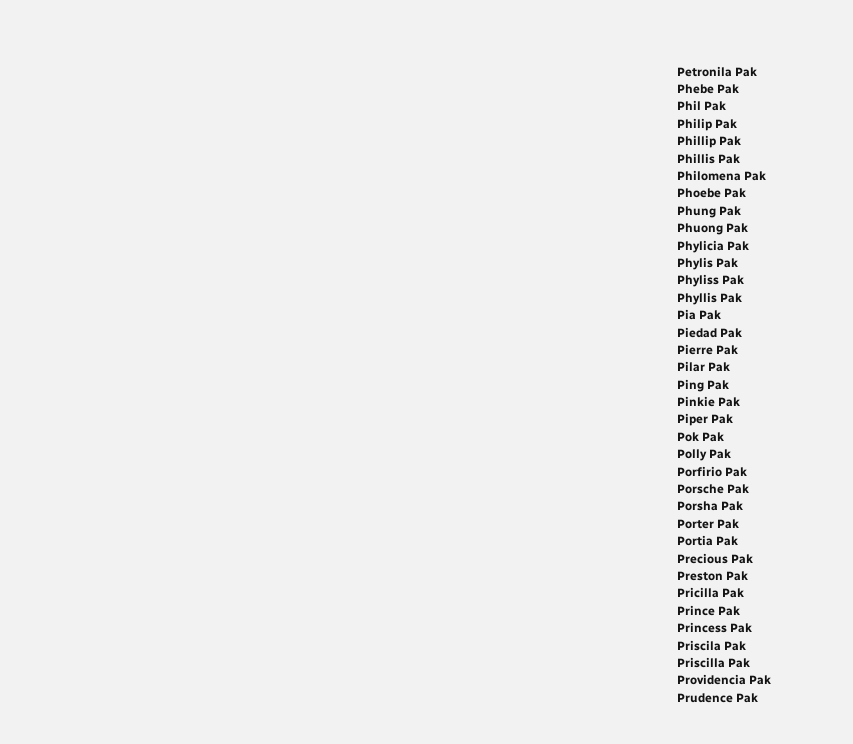Petronila Pak
Phebe Pak
Phil Pak
Philip Pak
Phillip Pak
Phillis Pak
Philomena Pak
Phoebe Pak
Phung Pak
Phuong Pak
Phylicia Pak
Phylis Pak
Phyliss Pak
Phyllis Pak
Pia Pak
Piedad Pak
Pierre Pak
Pilar Pak
Ping Pak
Pinkie Pak
Piper Pak
Pok Pak
Polly Pak
Porfirio Pak
Porsche Pak
Porsha Pak
Porter Pak
Portia Pak
Precious Pak
Preston Pak
Pricilla Pak
Prince Pak
Princess Pak
Priscila Pak
Priscilla Pak
Providencia Pak
Prudence Pak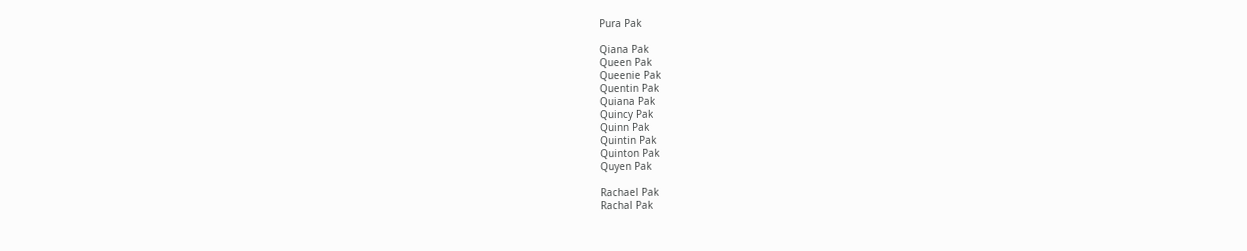Pura Pak

Qiana Pak
Queen Pak
Queenie Pak
Quentin Pak
Quiana Pak
Quincy Pak
Quinn Pak
Quintin Pak
Quinton Pak
Quyen Pak

Rachael Pak
Rachal Pak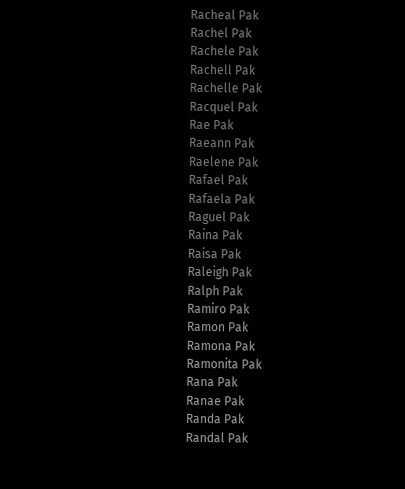Racheal Pak
Rachel Pak
Rachele Pak
Rachell Pak
Rachelle Pak
Racquel Pak
Rae Pak
Raeann Pak
Raelene Pak
Rafael Pak
Rafaela Pak
Raguel Pak
Raina Pak
Raisa Pak
Raleigh Pak
Ralph Pak
Ramiro Pak
Ramon Pak
Ramona Pak
Ramonita Pak
Rana Pak
Ranae Pak
Randa Pak
Randal Pak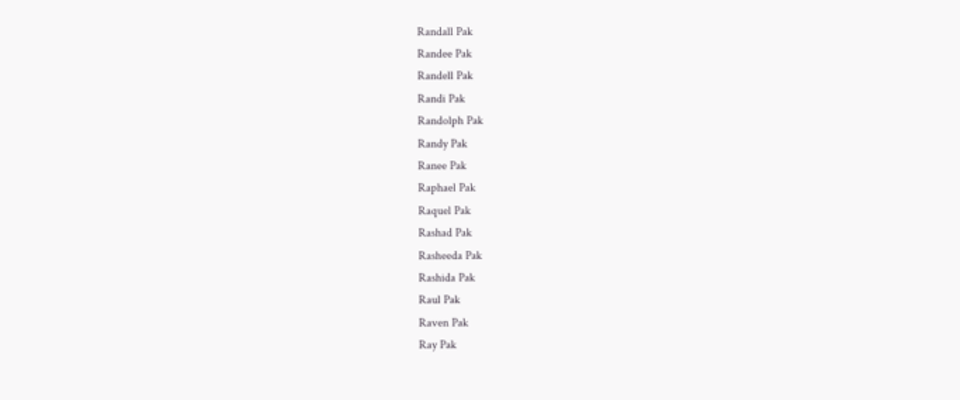Randall Pak
Randee Pak
Randell Pak
Randi Pak
Randolph Pak
Randy Pak
Ranee Pak
Raphael Pak
Raquel Pak
Rashad Pak
Rasheeda Pak
Rashida Pak
Raul Pak
Raven Pak
Ray Pak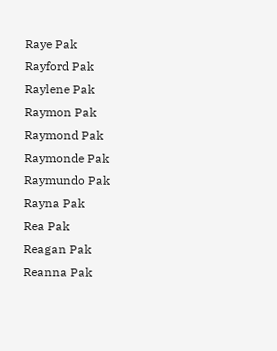Raye Pak
Rayford Pak
Raylene Pak
Raymon Pak
Raymond Pak
Raymonde Pak
Raymundo Pak
Rayna Pak
Rea Pak
Reagan Pak
Reanna Pak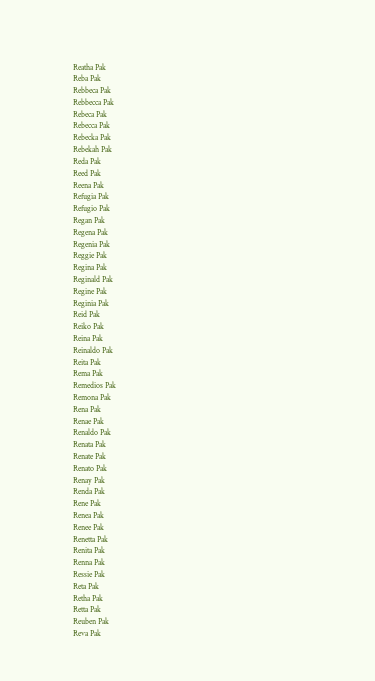Reatha Pak
Reba Pak
Rebbeca Pak
Rebbecca Pak
Rebeca Pak
Rebecca Pak
Rebecka Pak
Rebekah Pak
Reda Pak
Reed Pak
Reena Pak
Refugia Pak
Refugio Pak
Regan Pak
Regena Pak
Regenia Pak
Reggie Pak
Regina Pak
Reginald Pak
Regine Pak
Reginia Pak
Reid Pak
Reiko Pak
Reina Pak
Reinaldo Pak
Reita Pak
Rema Pak
Remedios Pak
Remona Pak
Rena Pak
Renae Pak
Renaldo Pak
Renata Pak
Renate Pak
Renato Pak
Renay Pak
Renda Pak
Rene Pak
Renea Pak
Renee Pak
Renetta Pak
Renita Pak
Renna Pak
Ressie Pak
Reta Pak
Retha Pak
Retta Pak
Reuben Pak
Reva Pak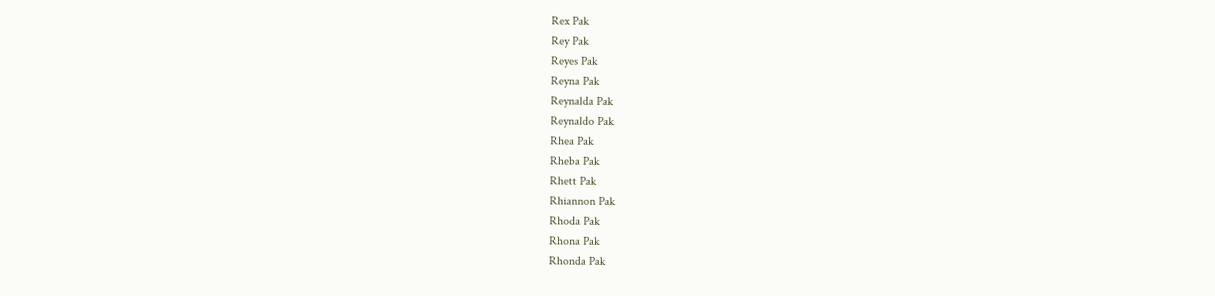Rex Pak
Rey Pak
Reyes Pak
Reyna Pak
Reynalda Pak
Reynaldo Pak
Rhea Pak
Rheba Pak
Rhett Pak
Rhiannon Pak
Rhoda Pak
Rhona Pak
Rhonda Pak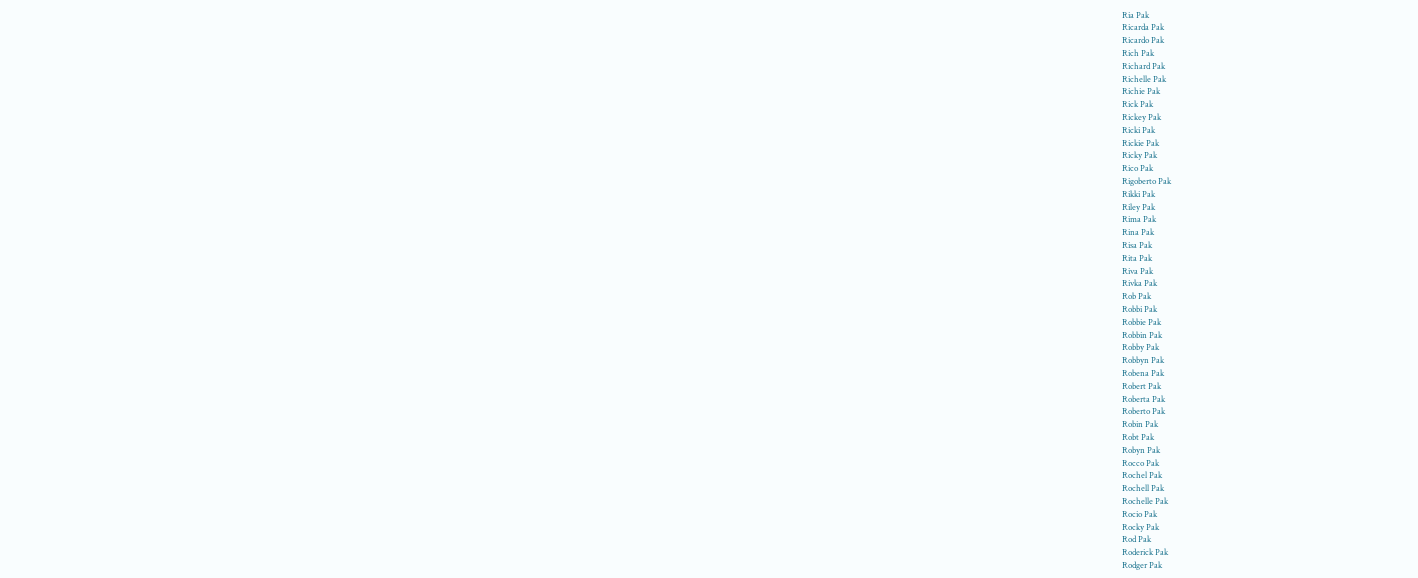Ria Pak
Ricarda Pak
Ricardo Pak
Rich Pak
Richard Pak
Richelle Pak
Richie Pak
Rick Pak
Rickey Pak
Ricki Pak
Rickie Pak
Ricky Pak
Rico Pak
Rigoberto Pak
Rikki Pak
Riley Pak
Rima Pak
Rina Pak
Risa Pak
Rita Pak
Riva Pak
Rivka Pak
Rob Pak
Robbi Pak
Robbie Pak
Robbin Pak
Robby Pak
Robbyn Pak
Robena Pak
Robert Pak
Roberta Pak
Roberto Pak
Robin Pak
Robt Pak
Robyn Pak
Rocco Pak
Rochel Pak
Rochell Pak
Rochelle Pak
Rocio Pak
Rocky Pak
Rod Pak
Roderick Pak
Rodger Pak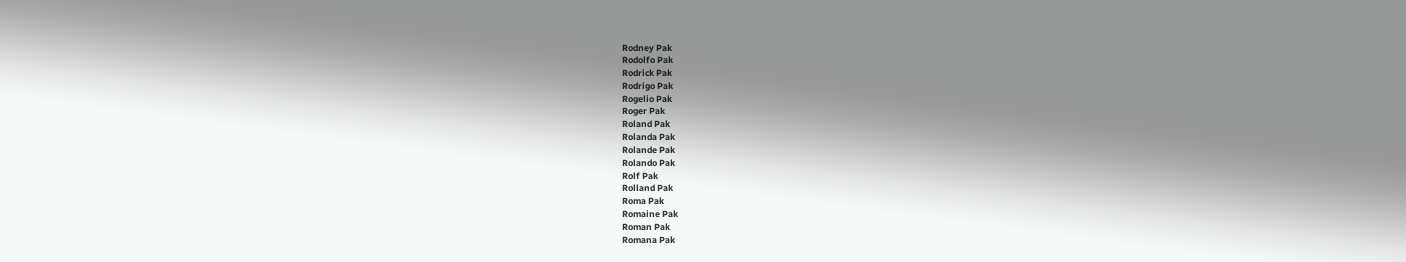Rodney Pak
Rodolfo Pak
Rodrick Pak
Rodrigo Pak
Rogelio Pak
Roger Pak
Roland Pak
Rolanda Pak
Rolande Pak
Rolando Pak
Rolf Pak
Rolland Pak
Roma Pak
Romaine Pak
Roman Pak
Romana Pak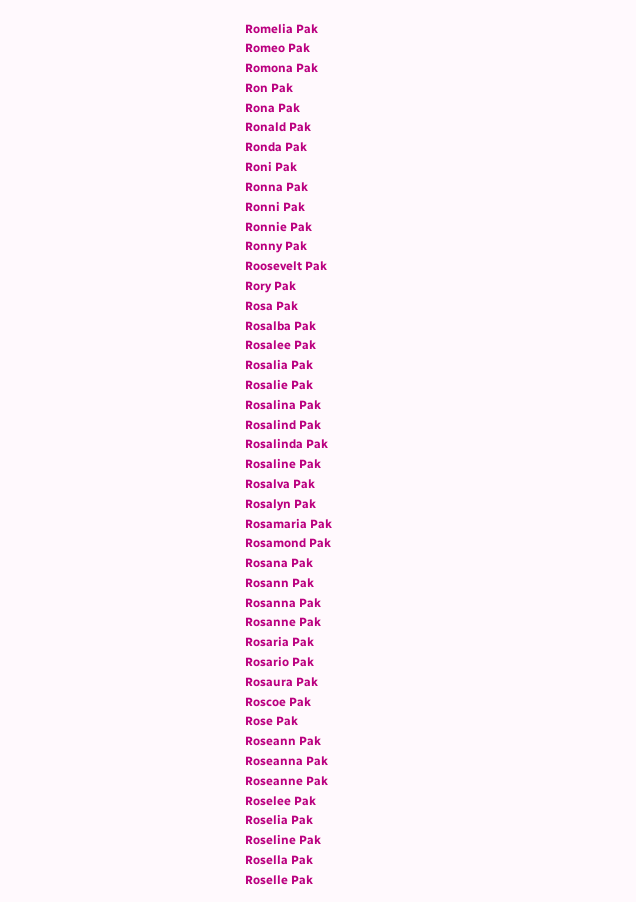Romelia Pak
Romeo Pak
Romona Pak
Ron Pak
Rona Pak
Ronald Pak
Ronda Pak
Roni Pak
Ronna Pak
Ronni Pak
Ronnie Pak
Ronny Pak
Roosevelt Pak
Rory Pak
Rosa Pak
Rosalba Pak
Rosalee Pak
Rosalia Pak
Rosalie Pak
Rosalina Pak
Rosalind Pak
Rosalinda Pak
Rosaline Pak
Rosalva Pak
Rosalyn Pak
Rosamaria Pak
Rosamond Pak
Rosana Pak
Rosann Pak
Rosanna Pak
Rosanne Pak
Rosaria Pak
Rosario Pak
Rosaura Pak
Roscoe Pak
Rose Pak
Roseann Pak
Roseanna Pak
Roseanne Pak
Roselee Pak
Roselia Pak
Roseline Pak
Rosella Pak
Roselle Pak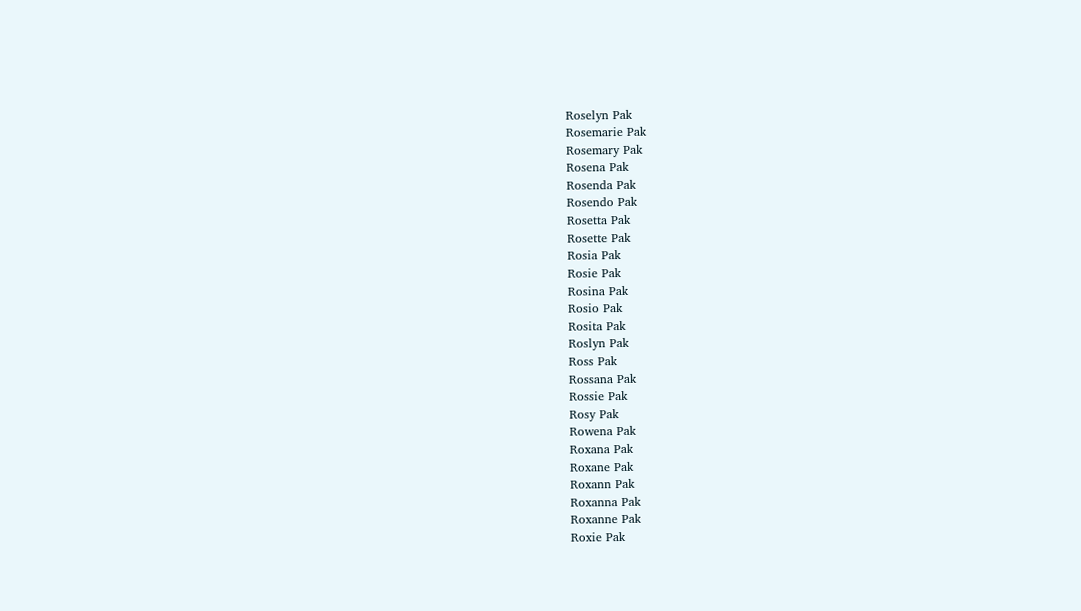Roselyn Pak
Rosemarie Pak
Rosemary Pak
Rosena Pak
Rosenda Pak
Rosendo Pak
Rosetta Pak
Rosette Pak
Rosia Pak
Rosie Pak
Rosina Pak
Rosio Pak
Rosita Pak
Roslyn Pak
Ross Pak
Rossana Pak
Rossie Pak
Rosy Pak
Rowena Pak
Roxana Pak
Roxane Pak
Roxann Pak
Roxanna Pak
Roxanne Pak
Roxie Pak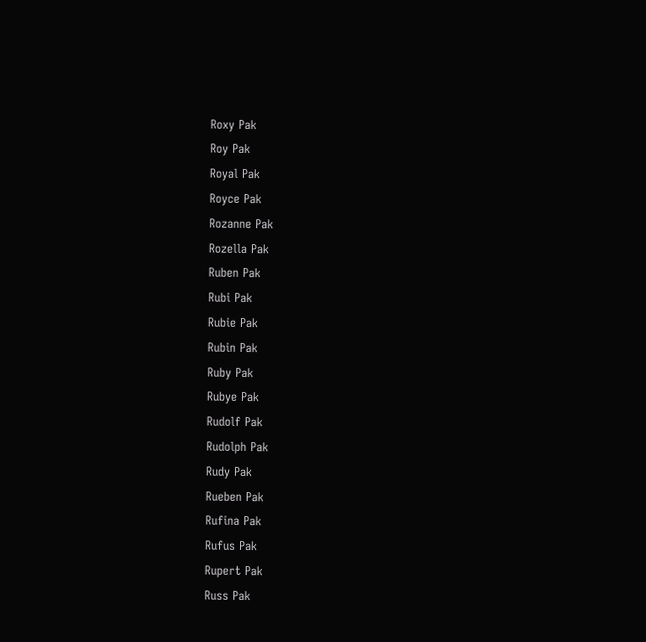Roxy Pak
Roy Pak
Royal Pak
Royce Pak
Rozanne Pak
Rozella Pak
Ruben Pak
Rubi Pak
Rubie Pak
Rubin Pak
Ruby Pak
Rubye Pak
Rudolf Pak
Rudolph Pak
Rudy Pak
Rueben Pak
Rufina Pak
Rufus Pak
Rupert Pak
Russ Pak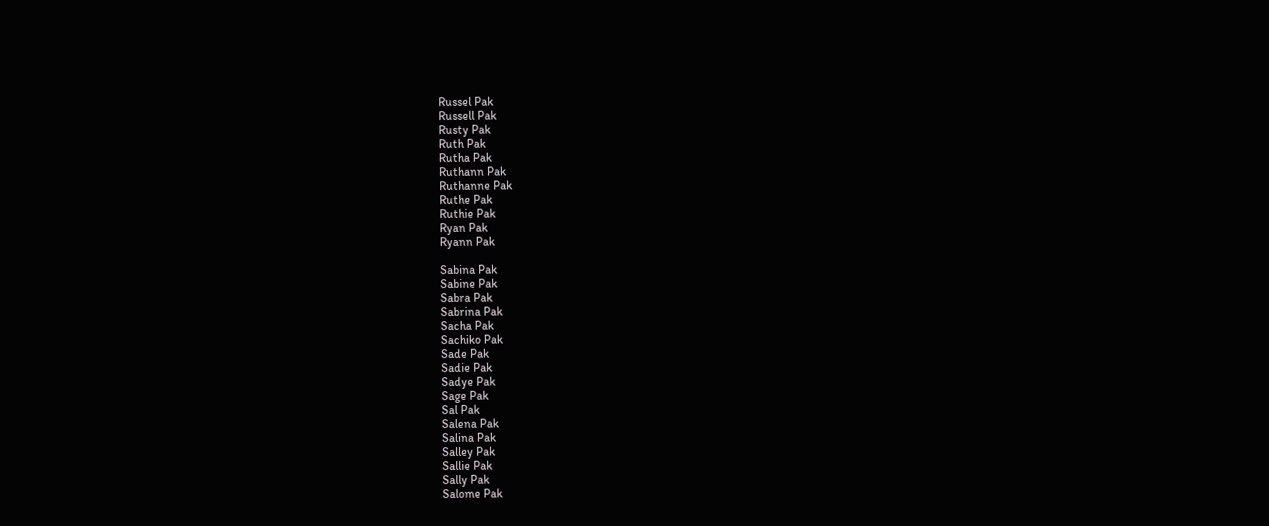Russel Pak
Russell Pak
Rusty Pak
Ruth Pak
Rutha Pak
Ruthann Pak
Ruthanne Pak
Ruthe Pak
Ruthie Pak
Ryan Pak
Ryann Pak

Sabina Pak
Sabine Pak
Sabra Pak
Sabrina Pak
Sacha Pak
Sachiko Pak
Sade Pak
Sadie Pak
Sadye Pak
Sage Pak
Sal Pak
Salena Pak
Salina Pak
Salley Pak
Sallie Pak
Sally Pak
Salome Pak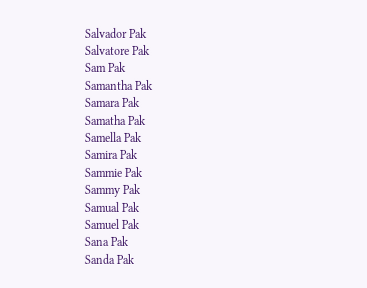Salvador Pak
Salvatore Pak
Sam Pak
Samantha Pak
Samara Pak
Samatha Pak
Samella Pak
Samira Pak
Sammie Pak
Sammy Pak
Samual Pak
Samuel Pak
Sana Pak
Sanda Pak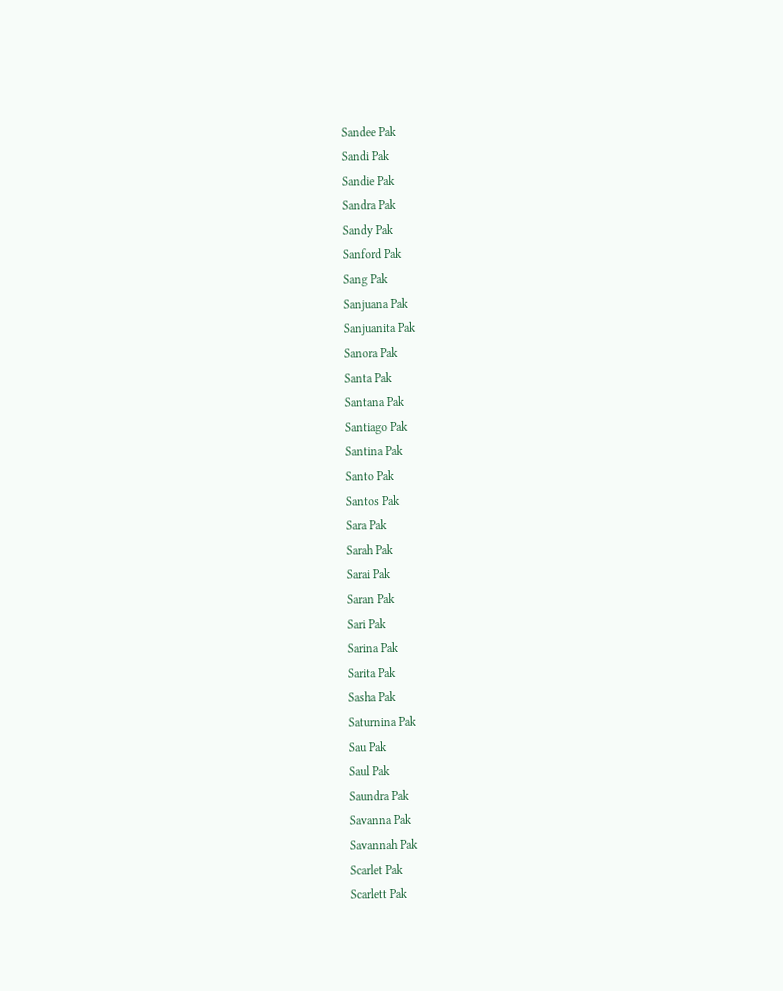Sandee Pak
Sandi Pak
Sandie Pak
Sandra Pak
Sandy Pak
Sanford Pak
Sang Pak
Sanjuana Pak
Sanjuanita Pak
Sanora Pak
Santa Pak
Santana Pak
Santiago Pak
Santina Pak
Santo Pak
Santos Pak
Sara Pak
Sarah Pak
Sarai Pak
Saran Pak
Sari Pak
Sarina Pak
Sarita Pak
Sasha Pak
Saturnina Pak
Sau Pak
Saul Pak
Saundra Pak
Savanna Pak
Savannah Pak
Scarlet Pak
Scarlett Pak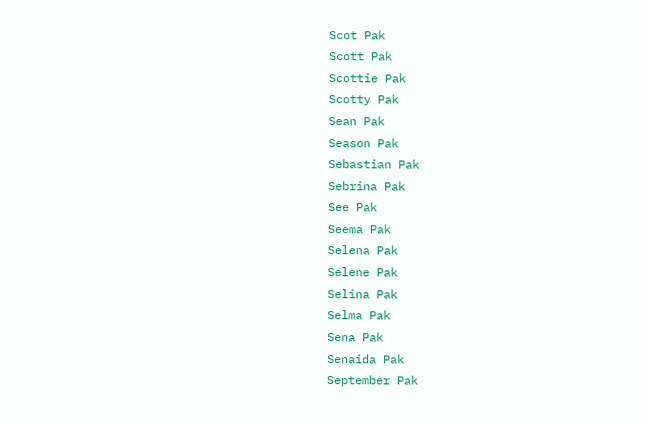Scot Pak
Scott Pak
Scottie Pak
Scotty Pak
Sean Pak
Season Pak
Sebastian Pak
Sebrina Pak
See Pak
Seema Pak
Selena Pak
Selene Pak
Selina Pak
Selma Pak
Sena Pak
Senaida Pak
September Pak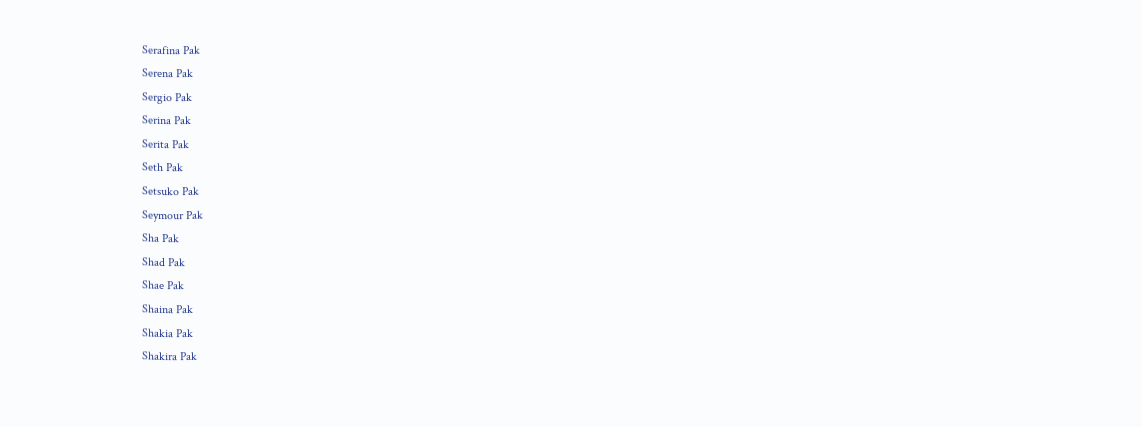Serafina Pak
Serena Pak
Sergio Pak
Serina Pak
Serita Pak
Seth Pak
Setsuko Pak
Seymour Pak
Sha Pak
Shad Pak
Shae Pak
Shaina Pak
Shakia Pak
Shakira Pak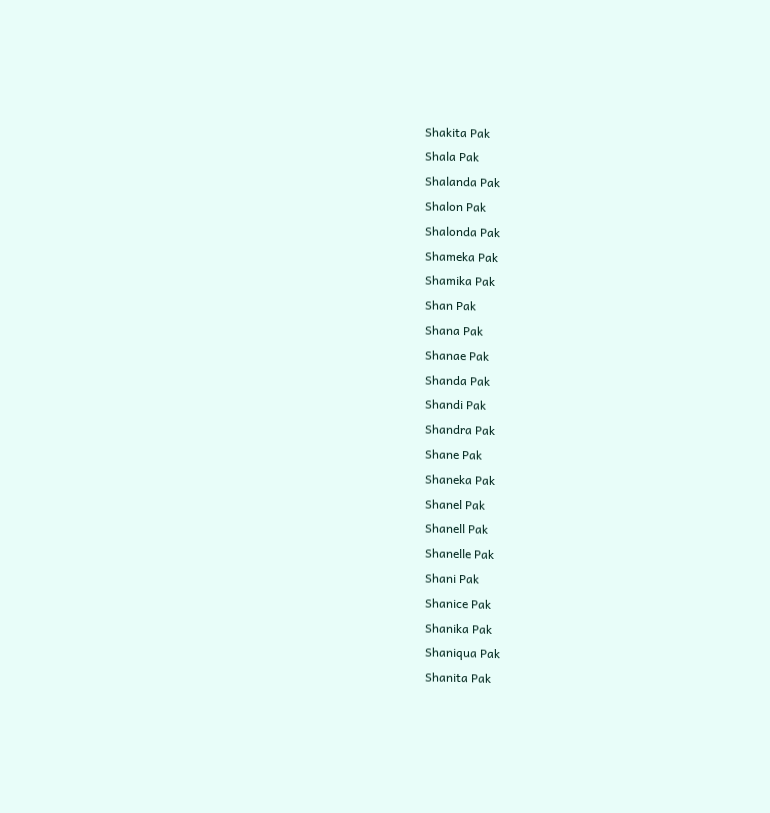Shakita Pak
Shala Pak
Shalanda Pak
Shalon Pak
Shalonda Pak
Shameka Pak
Shamika Pak
Shan Pak
Shana Pak
Shanae Pak
Shanda Pak
Shandi Pak
Shandra Pak
Shane Pak
Shaneka Pak
Shanel Pak
Shanell Pak
Shanelle Pak
Shani Pak
Shanice Pak
Shanika Pak
Shaniqua Pak
Shanita Pak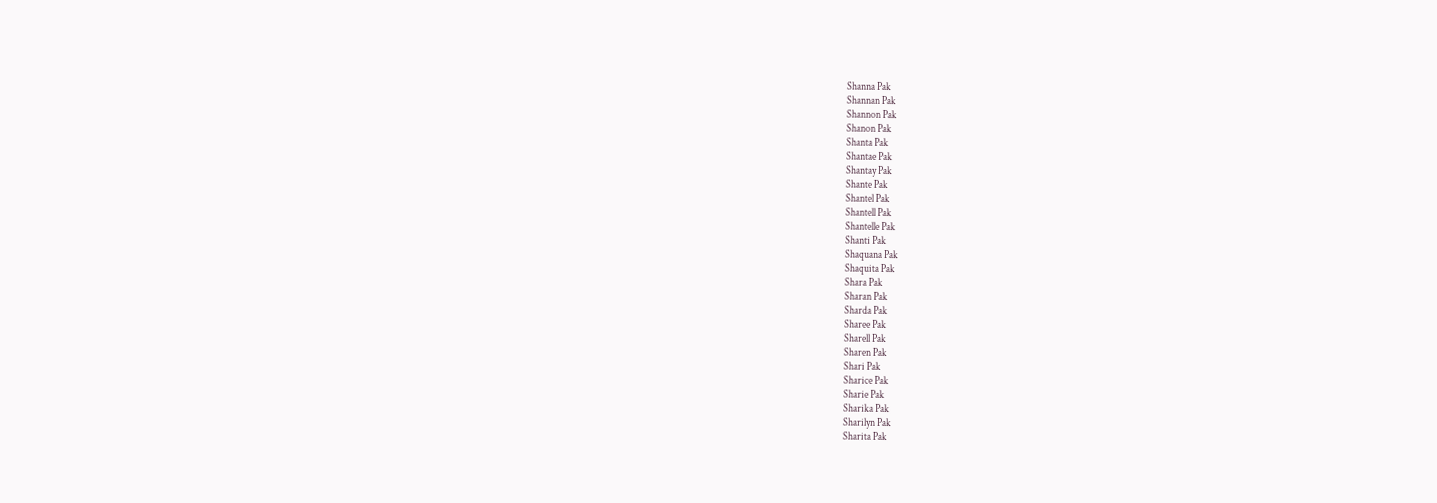Shanna Pak
Shannan Pak
Shannon Pak
Shanon Pak
Shanta Pak
Shantae Pak
Shantay Pak
Shante Pak
Shantel Pak
Shantell Pak
Shantelle Pak
Shanti Pak
Shaquana Pak
Shaquita Pak
Shara Pak
Sharan Pak
Sharda Pak
Sharee Pak
Sharell Pak
Sharen Pak
Shari Pak
Sharice Pak
Sharie Pak
Sharika Pak
Sharilyn Pak
Sharita Pak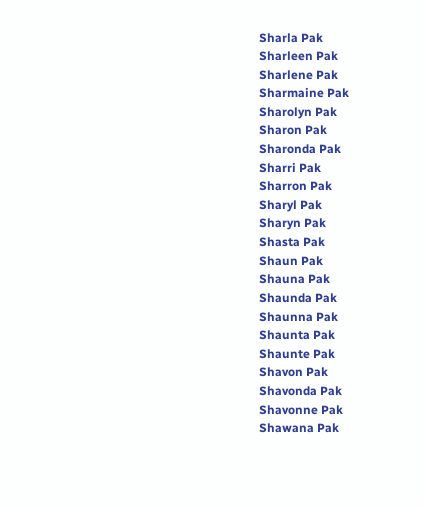Sharla Pak
Sharleen Pak
Sharlene Pak
Sharmaine Pak
Sharolyn Pak
Sharon Pak
Sharonda Pak
Sharri Pak
Sharron Pak
Sharyl Pak
Sharyn Pak
Shasta Pak
Shaun Pak
Shauna Pak
Shaunda Pak
Shaunna Pak
Shaunta Pak
Shaunte Pak
Shavon Pak
Shavonda Pak
Shavonne Pak
Shawana Pak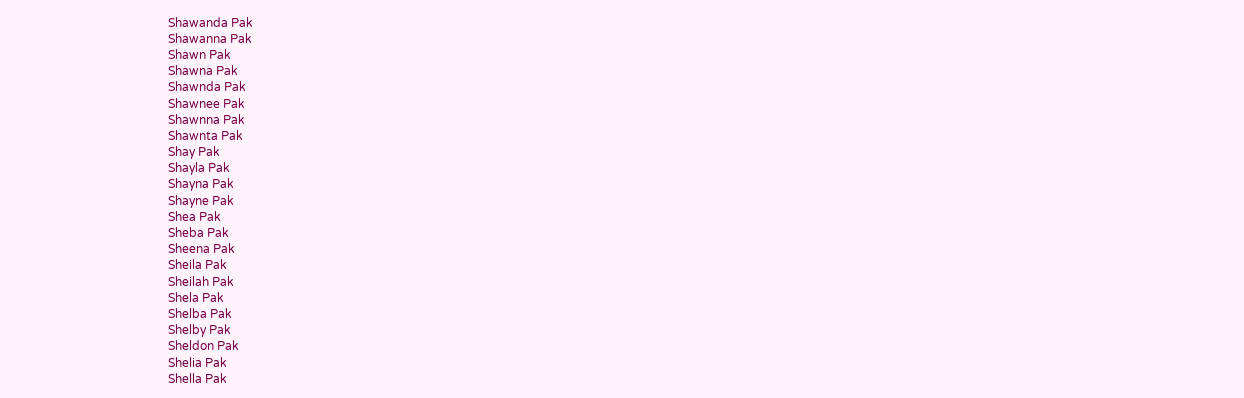Shawanda Pak
Shawanna Pak
Shawn Pak
Shawna Pak
Shawnda Pak
Shawnee Pak
Shawnna Pak
Shawnta Pak
Shay Pak
Shayla Pak
Shayna Pak
Shayne Pak
Shea Pak
Sheba Pak
Sheena Pak
Sheila Pak
Sheilah Pak
Shela Pak
Shelba Pak
Shelby Pak
Sheldon Pak
Shelia Pak
Shella Pak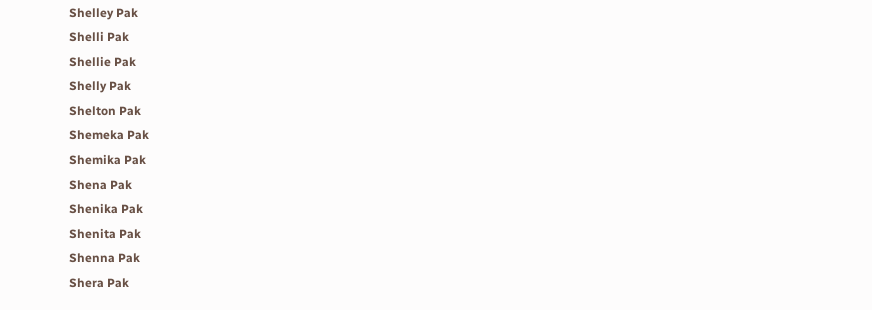Shelley Pak
Shelli Pak
Shellie Pak
Shelly Pak
Shelton Pak
Shemeka Pak
Shemika Pak
Shena Pak
Shenika Pak
Shenita Pak
Shenna Pak
Shera Pak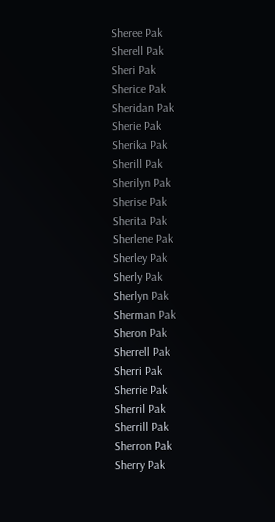Sheree Pak
Sherell Pak
Sheri Pak
Sherice Pak
Sheridan Pak
Sherie Pak
Sherika Pak
Sherill Pak
Sherilyn Pak
Sherise Pak
Sherita Pak
Sherlene Pak
Sherley Pak
Sherly Pak
Sherlyn Pak
Sherman Pak
Sheron Pak
Sherrell Pak
Sherri Pak
Sherrie Pak
Sherril Pak
Sherrill Pak
Sherron Pak
Sherry Pak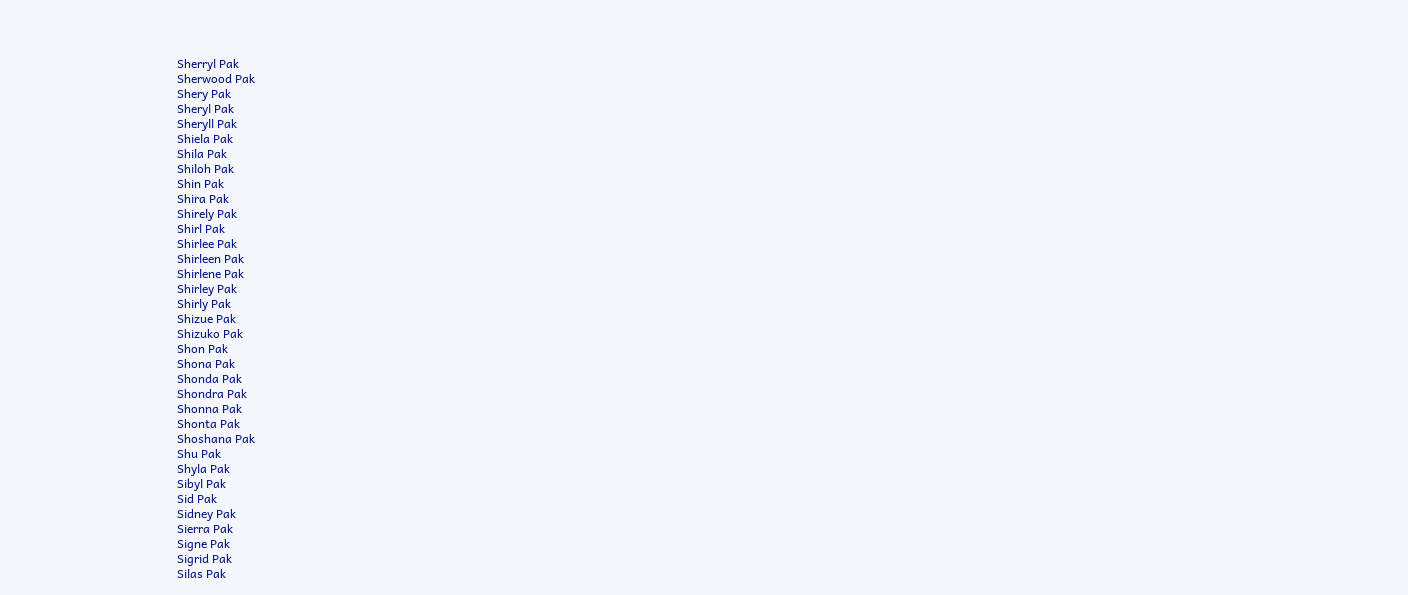Sherryl Pak
Sherwood Pak
Shery Pak
Sheryl Pak
Sheryll Pak
Shiela Pak
Shila Pak
Shiloh Pak
Shin Pak
Shira Pak
Shirely Pak
Shirl Pak
Shirlee Pak
Shirleen Pak
Shirlene Pak
Shirley Pak
Shirly Pak
Shizue Pak
Shizuko Pak
Shon Pak
Shona Pak
Shonda Pak
Shondra Pak
Shonna Pak
Shonta Pak
Shoshana Pak
Shu Pak
Shyla Pak
Sibyl Pak
Sid Pak
Sidney Pak
Sierra Pak
Signe Pak
Sigrid Pak
Silas Pak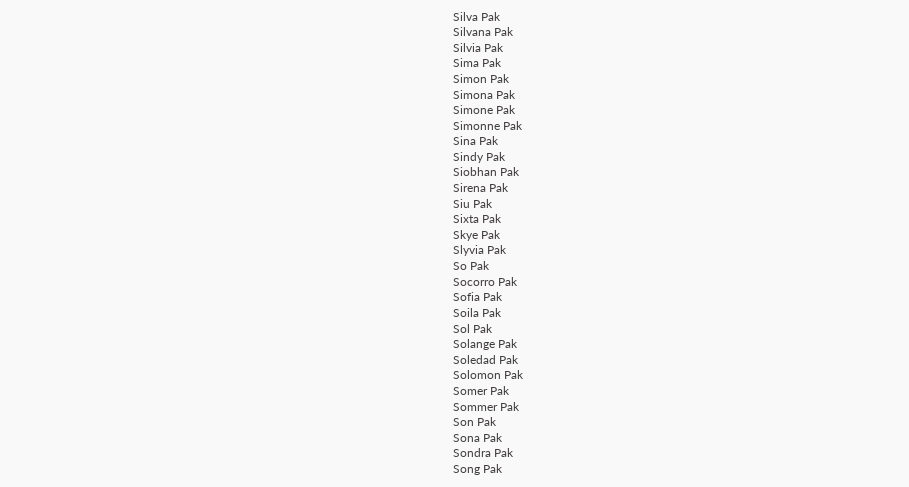Silva Pak
Silvana Pak
Silvia Pak
Sima Pak
Simon Pak
Simona Pak
Simone Pak
Simonne Pak
Sina Pak
Sindy Pak
Siobhan Pak
Sirena Pak
Siu Pak
Sixta Pak
Skye Pak
Slyvia Pak
So Pak
Socorro Pak
Sofia Pak
Soila Pak
Sol Pak
Solange Pak
Soledad Pak
Solomon Pak
Somer Pak
Sommer Pak
Son Pak
Sona Pak
Sondra Pak
Song Pak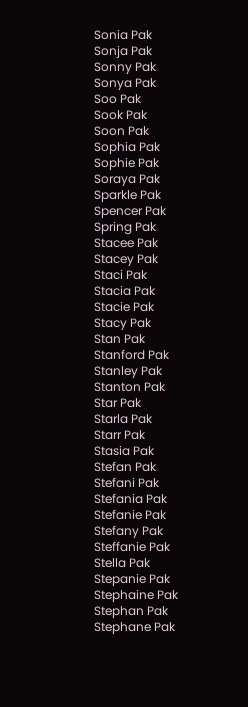Sonia Pak
Sonja Pak
Sonny Pak
Sonya Pak
Soo Pak
Sook Pak
Soon Pak
Sophia Pak
Sophie Pak
Soraya Pak
Sparkle Pak
Spencer Pak
Spring Pak
Stacee Pak
Stacey Pak
Staci Pak
Stacia Pak
Stacie Pak
Stacy Pak
Stan Pak
Stanford Pak
Stanley Pak
Stanton Pak
Star Pak
Starla Pak
Starr Pak
Stasia Pak
Stefan Pak
Stefani Pak
Stefania Pak
Stefanie Pak
Stefany Pak
Steffanie Pak
Stella Pak
Stepanie Pak
Stephaine Pak
Stephan Pak
Stephane Pak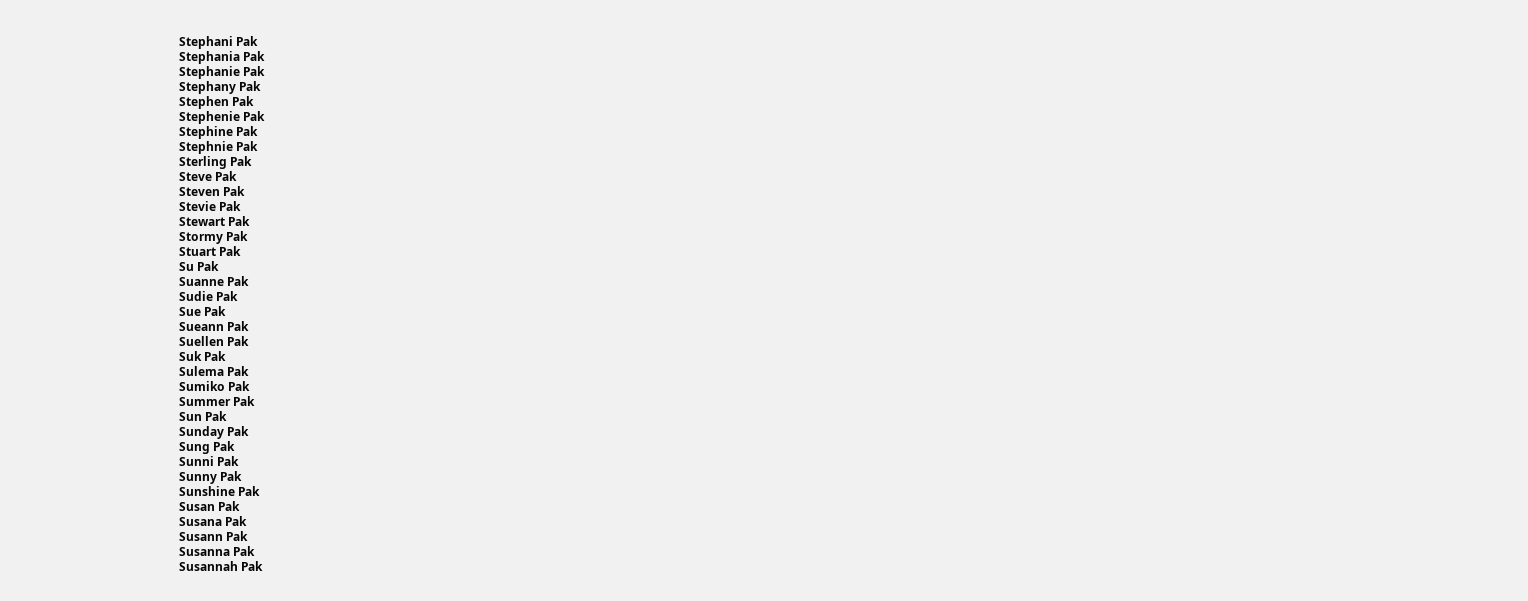Stephani Pak
Stephania Pak
Stephanie Pak
Stephany Pak
Stephen Pak
Stephenie Pak
Stephine Pak
Stephnie Pak
Sterling Pak
Steve Pak
Steven Pak
Stevie Pak
Stewart Pak
Stormy Pak
Stuart Pak
Su Pak
Suanne Pak
Sudie Pak
Sue Pak
Sueann Pak
Suellen Pak
Suk Pak
Sulema Pak
Sumiko Pak
Summer Pak
Sun Pak
Sunday Pak
Sung Pak
Sunni Pak
Sunny Pak
Sunshine Pak
Susan Pak
Susana Pak
Susann Pak
Susanna Pak
Susannah Pak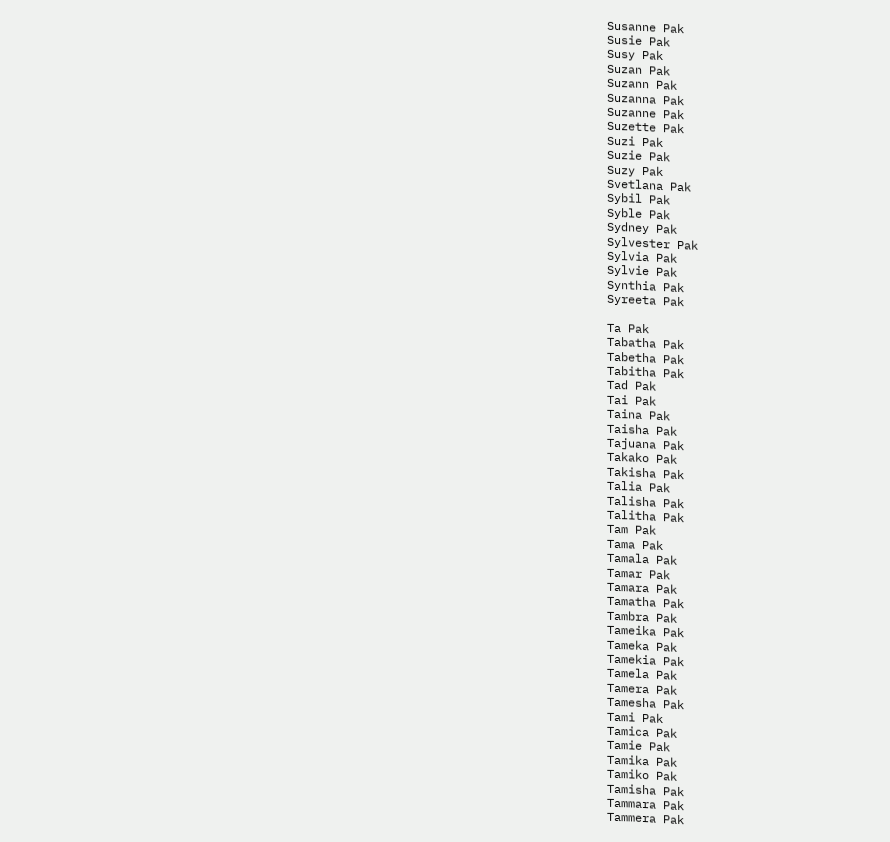Susanne Pak
Susie Pak
Susy Pak
Suzan Pak
Suzann Pak
Suzanna Pak
Suzanne Pak
Suzette Pak
Suzi Pak
Suzie Pak
Suzy Pak
Svetlana Pak
Sybil Pak
Syble Pak
Sydney Pak
Sylvester Pak
Sylvia Pak
Sylvie Pak
Synthia Pak
Syreeta Pak

Ta Pak
Tabatha Pak
Tabetha Pak
Tabitha Pak
Tad Pak
Tai Pak
Taina Pak
Taisha Pak
Tajuana Pak
Takako Pak
Takisha Pak
Talia Pak
Talisha Pak
Talitha Pak
Tam Pak
Tama Pak
Tamala Pak
Tamar Pak
Tamara Pak
Tamatha Pak
Tambra Pak
Tameika Pak
Tameka Pak
Tamekia Pak
Tamela Pak
Tamera Pak
Tamesha Pak
Tami Pak
Tamica Pak
Tamie Pak
Tamika Pak
Tamiko Pak
Tamisha Pak
Tammara Pak
Tammera Pak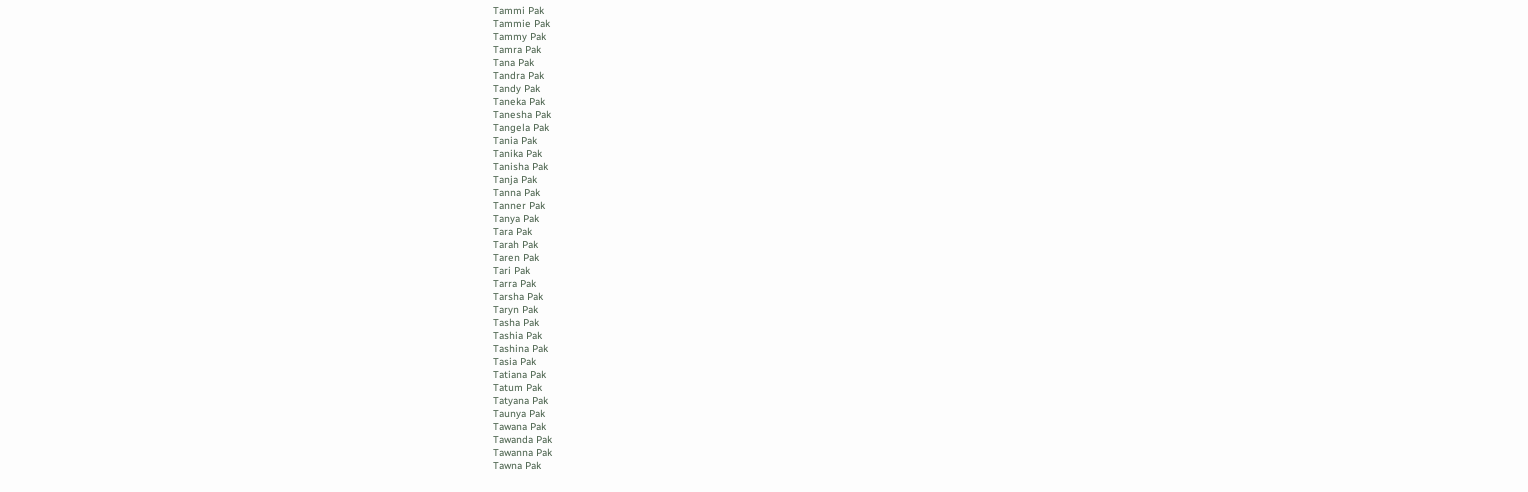Tammi Pak
Tammie Pak
Tammy Pak
Tamra Pak
Tana Pak
Tandra Pak
Tandy Pak
Taneka Pak
Tanesha Pak
Tangela Pak
Tania Pak
Tanika Pak
Tanisha Pak
Tanja Pak
Tanna Pak
Tanner Pak
Tanya Pak
Tara Pak
Tarah Pak
Taren Pak
Tari Pak
Tarra Pak
Tarsha Pak
Taryn Pak
Tasha Pak
Tashia Pak
Tashina Pak
Tasia Pak
Tatiana Pak
Tatum Pak
Tatyana Pak
Taunya Pak
Tawana Pak
Tawanda Pak
Tawanna Pak
Tawna Pak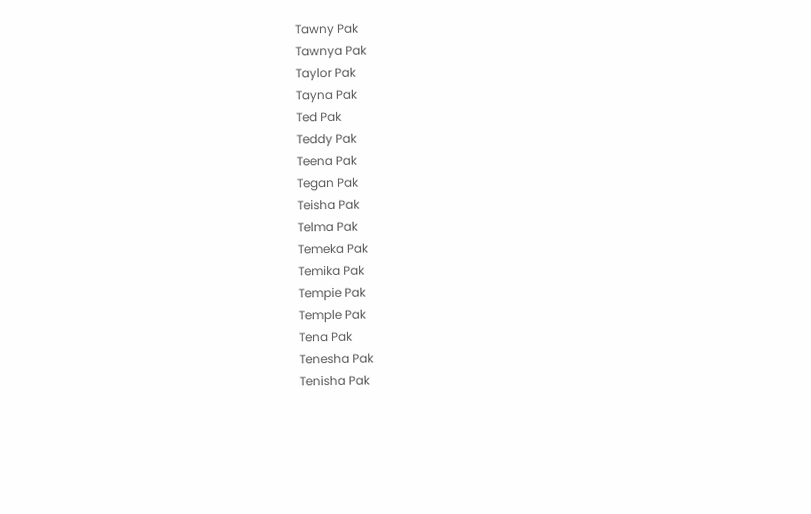Tawny Pak
Tawnya Pak
Taylor Pak
Tayna Pak
Ted Pak
Teddy Pak
Teena Pak
Tegan Pak
Teisha Pak
Telma Pak
Temeka Pak
Temika Pak
Tempie Pak
Temple Pak
Tena Pak
Tenesha Pak
Tenisha Pak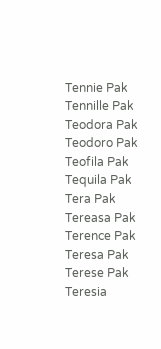Tennie Pak
Tennille Pak
Teodora Pak
Teodoro Pak
Teofila Pak
Tequila Pak
Tera Pak
Tereasa Pak
Terence Pak
Teresa Pak
Terese Pak
Teresia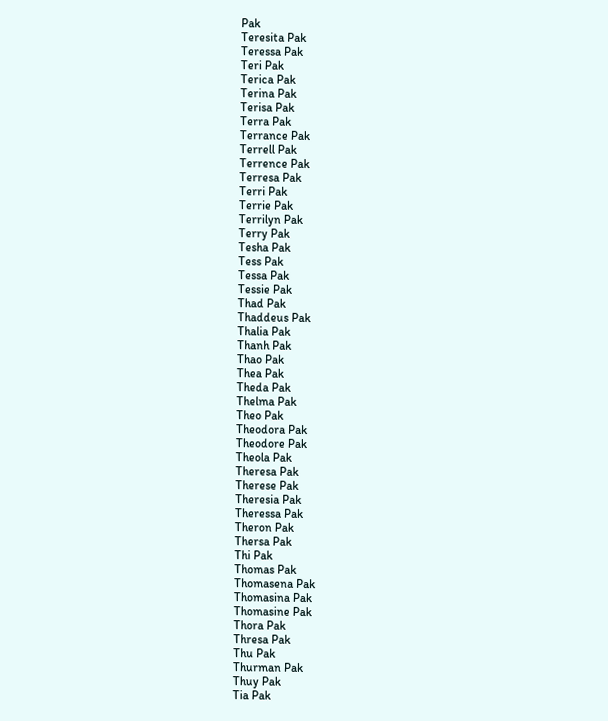Pak
Teresita Pak
Teressa Pak
Teri Pak
Terica Pak
Terina Pak
Terisa Pak
Terra Pak
Terrance Pak
Terrell Pak
Terrence Pak
Terresa Pak
Terri Pak
Terrie Pak
Terrilyn Pak
Terry Pak
Tesha Pak
Tess Pak
Tessa Pak
Tessie Pak
Thad Pak
Thaddeus Pak
Thalia Pak
Thanh Pak
Thao Pak
Thea Pak
Theda Pak
Thelma Pak
Theo Pak
Theodora Pak
Theodore Pak
Theola Pak
Theresa Pak
Therese Pak
Theresia Pak
Theressa Pak
Theron Pak
Thersa Pak
Thi Pak
Thomas Pak
Thomasena Pak
Thomasina Pak
Thomasine Pak
Thora Pak
Thresa Pak
Thu Pak
Thurman Pak
Thuy Pak
Tia Pak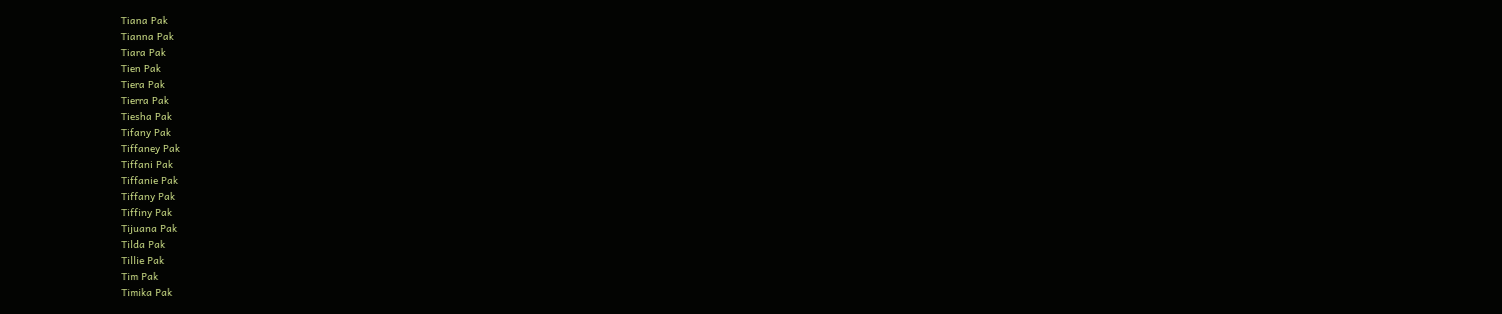Tiana Pak
Tianna Pak
Tiara Pak
Tien Pak
Tiera Pak
Tierra Pak
Tiesha Pak
Tifany Pak
Tiffaney Pak
Tiffani Pak
Tiffanie Pak
Tiffany Pak
Tiffiny Pak
Tijuana Pak
Tilda Pak
Tillie Pak
Tim Pak
Timika Pak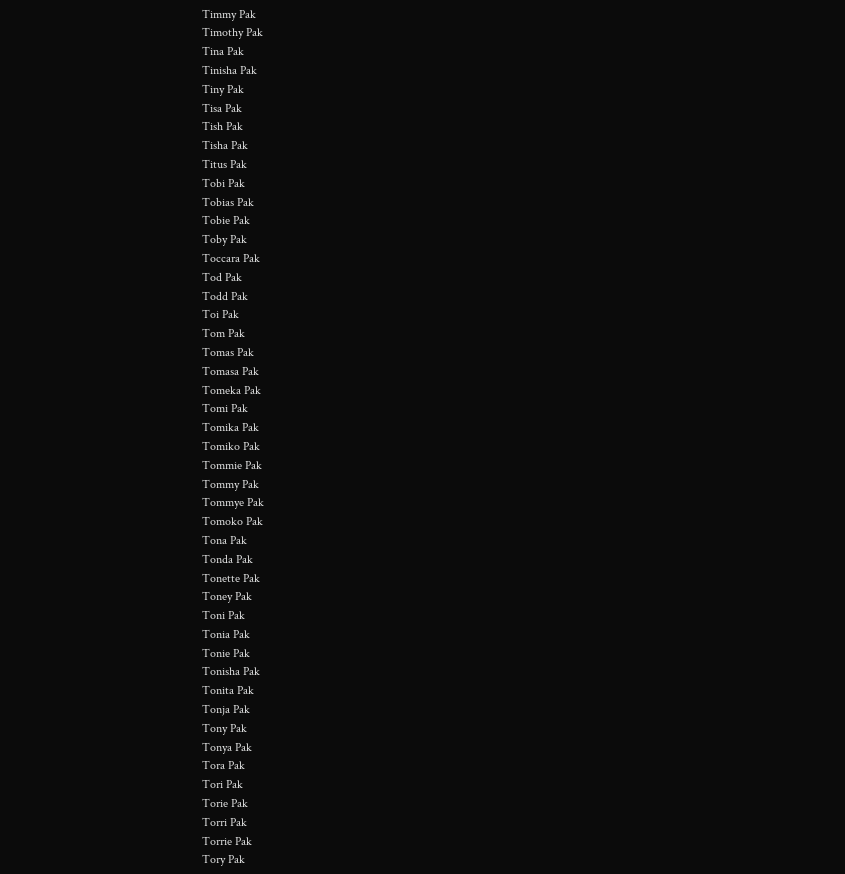Timmy Pak
Timothy Pak
Tina Pak
Tinisha Pak
Tiny Pak
Tisa Pak
Tish Pak
Tisha Pak
Titus Pak
Tobi Pak
Tobias Pak
Tobie Pak
Toby Pak
Toccara Pak
Tod Pak
Todd Pak
Toi Pak
Tom Pak
Tomas Pak
Tomasa Pak
Tomeka Pak
Tomi Pak
Tomika Pak
Tomiko Pak
Tommie Pak
Tommy Pak
Tommye Pak
Tomoko Pak
Tona Pak
Tonda Pak
Tonette Pak
Toney Pak
Toni Pak
Tonia Pak
Tonie Pak
Tonisha Pak
Tonita Pak
Tonja Pak
Tony Pak
Tonya Pak
Tora Pak
Tori Pak
Torie Pak
Torri Pak
Torrie Pak
Tory Pak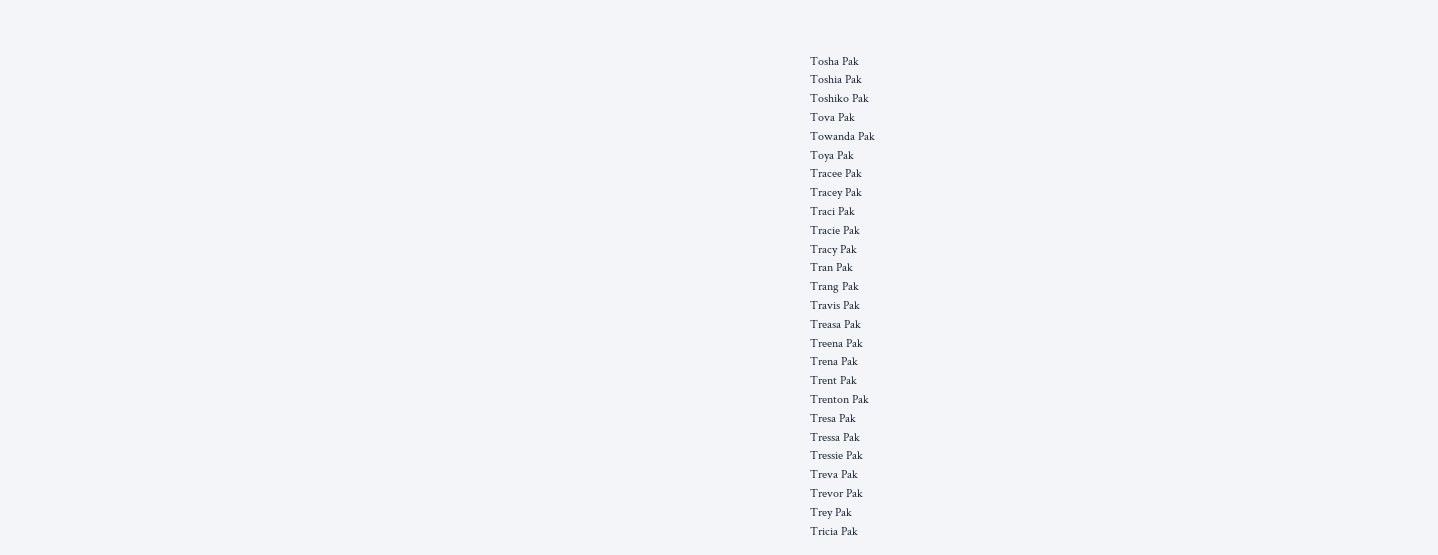Tosha Pak
Toshia Pak
Toshiko Pak
Tova Pak
Towanda Pak
Toya Pak
Tracee Pak
Tracey Pak
Traci Pak
Tracie Pak
Tracy Pak
Tran Pak
Trang Pak
Travis Pak
Treasa Pak
Treena Pak
Trena Pak
Trent Pak
Trenton Pak
Tresa Pak
Tressa Pak
Tressie Pak
Treva Pak
Trevor Pak
Trey Pak
Tricia Pak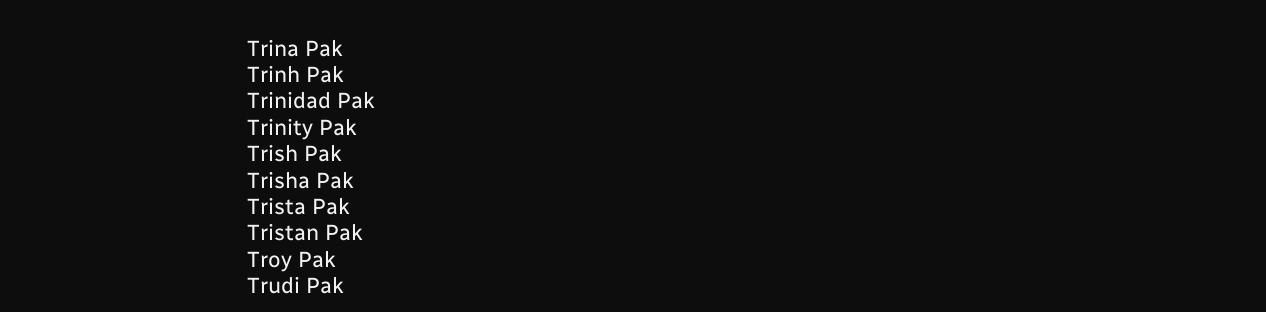Trina Pak
Trinh Pak
Trinidad Pak
Trinity Pak
Trish Pak
Trisha Pak
Trista Pak
Tristan Pak
Troy Pak
Trudi Pak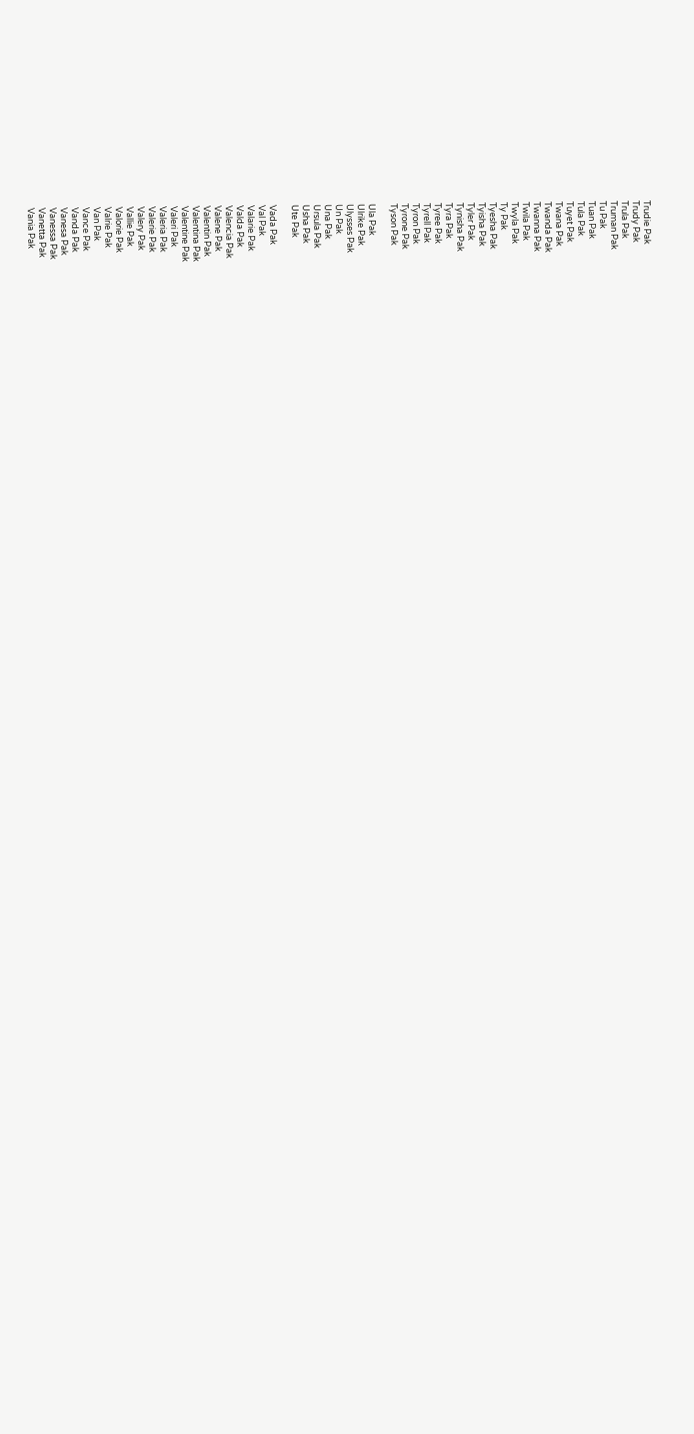Trudie Pak
Trudy Pak
Trula Pak
Truman Pak
Tu Pak
Tuan Pak
Tula Pak
Tuyet Pak
Twana Pak
Twanda Pak
Twanna Pak
Twila Pak
Twyla Pak
Ty Pak
Tyesha Pak
Tyisha Pak
Tyler Pak
Tynisha Pak
Tyra Pak
Tyree Pak
Tyrell Pak
Tyron Pak
Tyrone Pak
Tyson Pak

Ula Pak
Ulrike Pak
Ulysses Pak
Un Pak
Una Pak
Ursula Pak
Usha Pak
Ute Pak

Vada Pak
Val Pak
Valarie Pak
Valda Pak
Valencia Pak
Valene Pak
Valentin Pak
Valentina Pak
Valentine Pak
Valeri Pak
Valeria Pak
Valerie Pak
Valery Pak
Vallie Pak
Valorie Pak
Valrie Pak
Van Pak
Vance Pak
Vanda Pak
Vanesa Pak
Vanessa Pak
Vanetta Pak
Vania Pak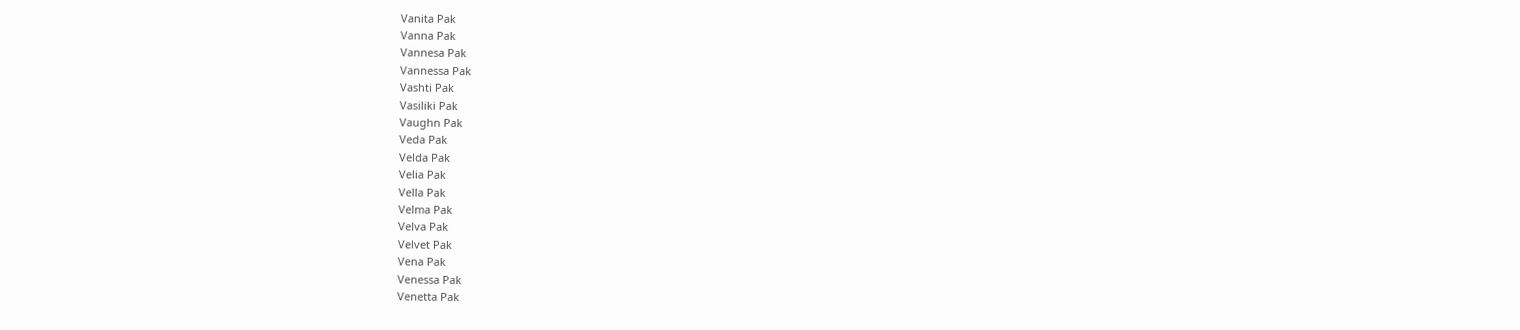Vanita Pak
Vanna Pak
Vannesa Pak
Vannessa Pak
Vashti Pak
Vasiliki Pak
Vaughn Pak
Veda Pak
Velda Pak
Velia Pak
Vella Pak
Velma Pak
Velva Pak
Velvet Pak
Vena Pak
Venessa Pak
Venetta Pak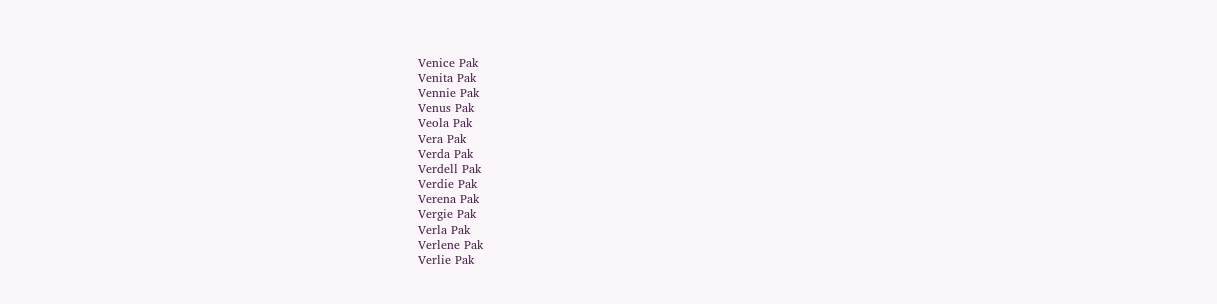Venice Pak
Venita Pak
Vennie Pak
Venus Pak
Veola Pak
Vera Pak
Verda Pak
Verdell Pak
Verdie Pak
Verena Pak
Vergie Pak
Verla Pak
Verlene Pak
Verlie Pak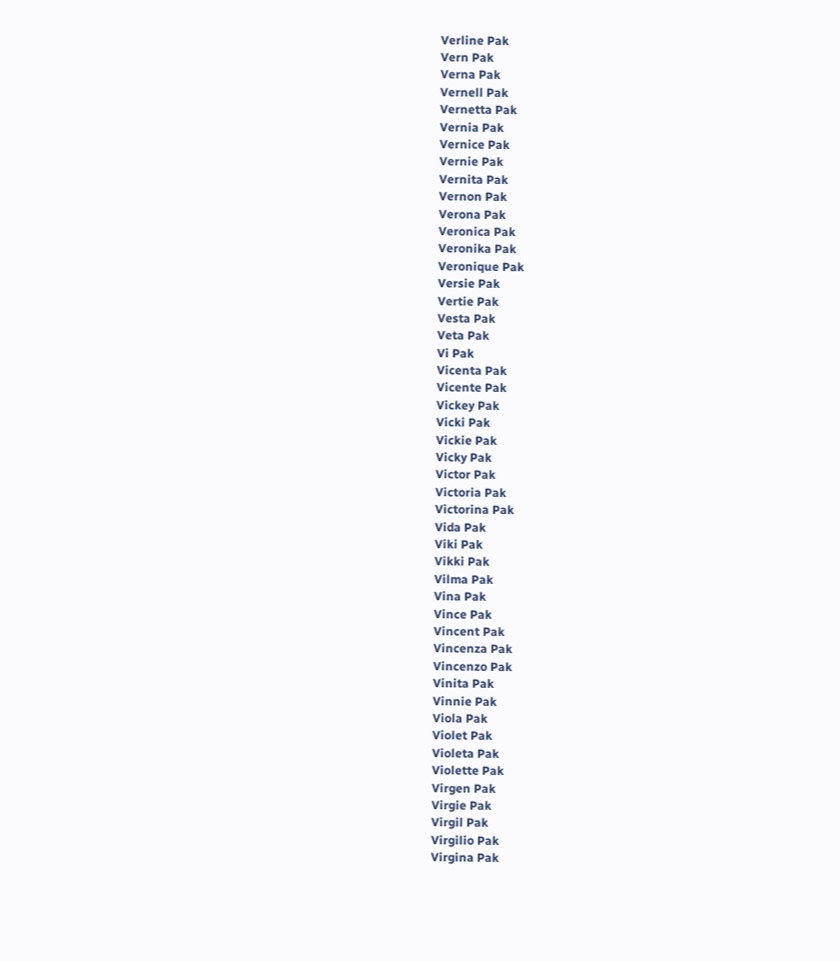Verline Pak
Vern Pak
Verna Pak
Vernell Pak
Vernetta Pak
Vernia Pak
Vernice Pak
Vernie Pak
Vernita Pak
Vernon Pak
Verona Pak
Veronica Pak
Veronika Pak
Veronique Pak
Versie Pak
Vertie Pak
Vesta Pak
Veta Pak
Vi Pak
Vicenta Pak
Vicente Pak
Vickey Pak
Vicki Pak
Vickie Pak
Vicky Pak
Victor Pak
Victoria Pak
Victorina Pak
Vida Pak
Viki Pak
Vikki Pak
Vilma Pak
Vina Pak
Vince Pak
Vincent Pak
Vincenza Pak
Vincenzo Pak
Vinita Pak
Vinnie Pak
Viola Pak
Violet Pak
Violeta Pak
Violette Pak
Virgen Pak
Virgie Pak
Virgil Pak
Virgilio Pak
Virgina Pak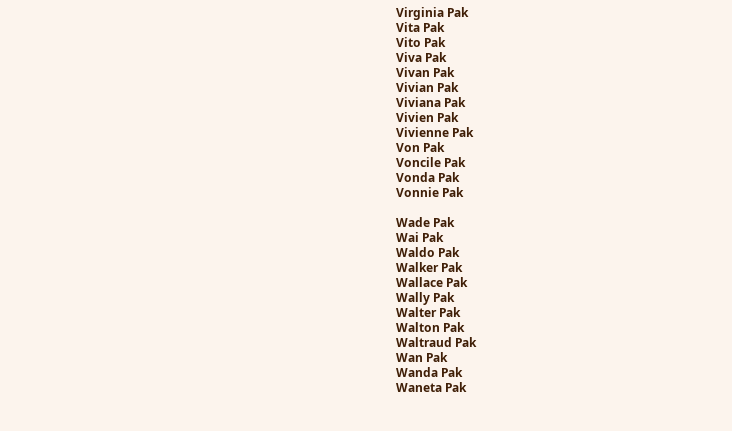Virginia Pak
Vita Pak
Vito Pak
Viva Pak
Vivan Pak
Vivian Pak
Viviana Pak
Vivien Pak
Vivienne Pak
Von Pak
Voncile Pak
Vonda Pak
Vonnie Pak

Wade Pak
Wai Pak
Waldo Pak
Walker Pak
Wallace Pak
Wally Pak
Walter Pak
Walton Pak
Waltraud Pak
Wan Pak
Wanda Pak
Waneta Pak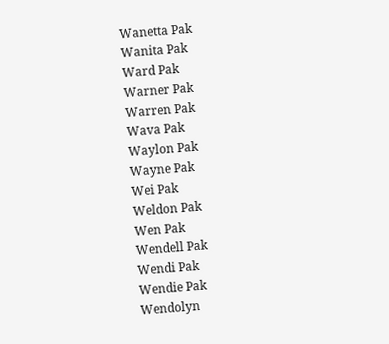Wanetta Pak
Wanita Pak
Ward Pak
Warner Pak
Warren Pak
Wava Pak
Waylon Pak
Wayne Pak
Wei Pak
Weldon Pak
Wen Pak
Wendell Pak
Wendi Pak
Wendie Pak
Wendolyn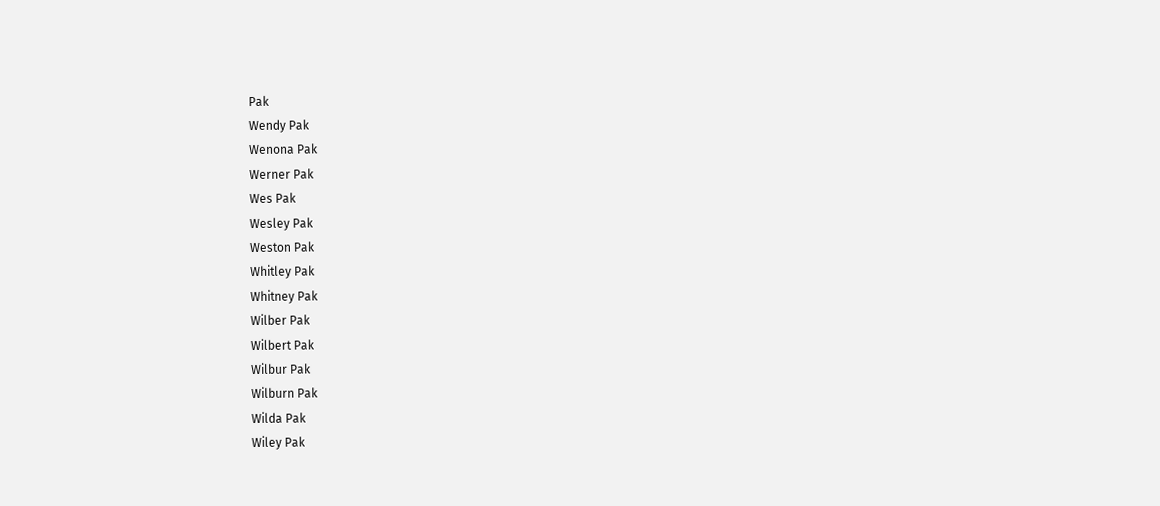Pak
Wendy Pak
Wenona Pak
Werner Pak
Wes Pak
Wesley Pak
Weston Pak
Whitley Pak
Whitney Pak
Wilber Pak
Wilbert Pak
Wilbur Pak
Wilburn Pak
Wilda Pak
Wiley Pak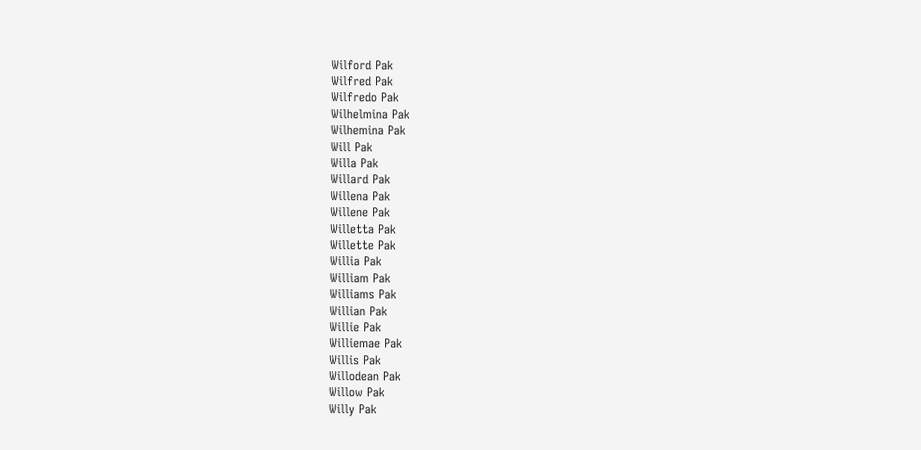Wilford Pak
Wilfred Pak
Wilfredo Pak
Wilhelmina Pak
Wilhemina Pak
Will Pak
Willa Pak
Willard Pak
Willena Pak
Willene Pak
Willetta Pak
Willette Pak
Willia Pak
William Pak
Williams Pak
Willian Pak
Willie Pak
Williemae Pak
Willis Pak
Willodean Pak
Willow Pak
Willy Pak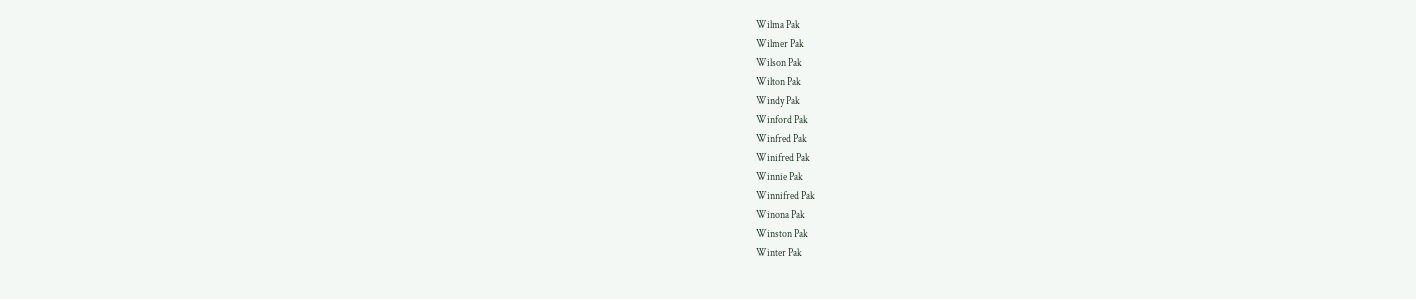Wilma Pak
Wilmer Pak
Wilson Pak
Wilton Pak
Windy Pak
Winford Pak
Winfred Pak
Winifred Pak
Winnie Pak
Winnifred Pak
Winona Pak
Winston Pak
Winter Pak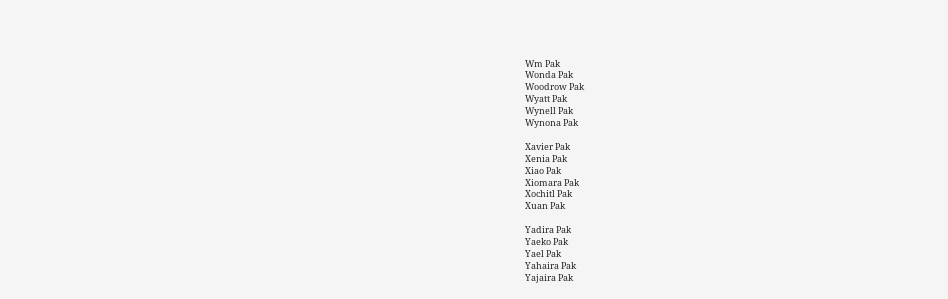Wm Pak
Wonda Pak
Woodrow Pak
Wyatt Pak
Wynell Pak
Wynona Pak

Xavier Pak
Xenia Pak
Xiao Pak
Xiomara Pak
Xochitl Pak
Xuan Pak

Yadira Pak
Yaeko Pak
Yael Pak
Yahaira Pak
Yajaira Pak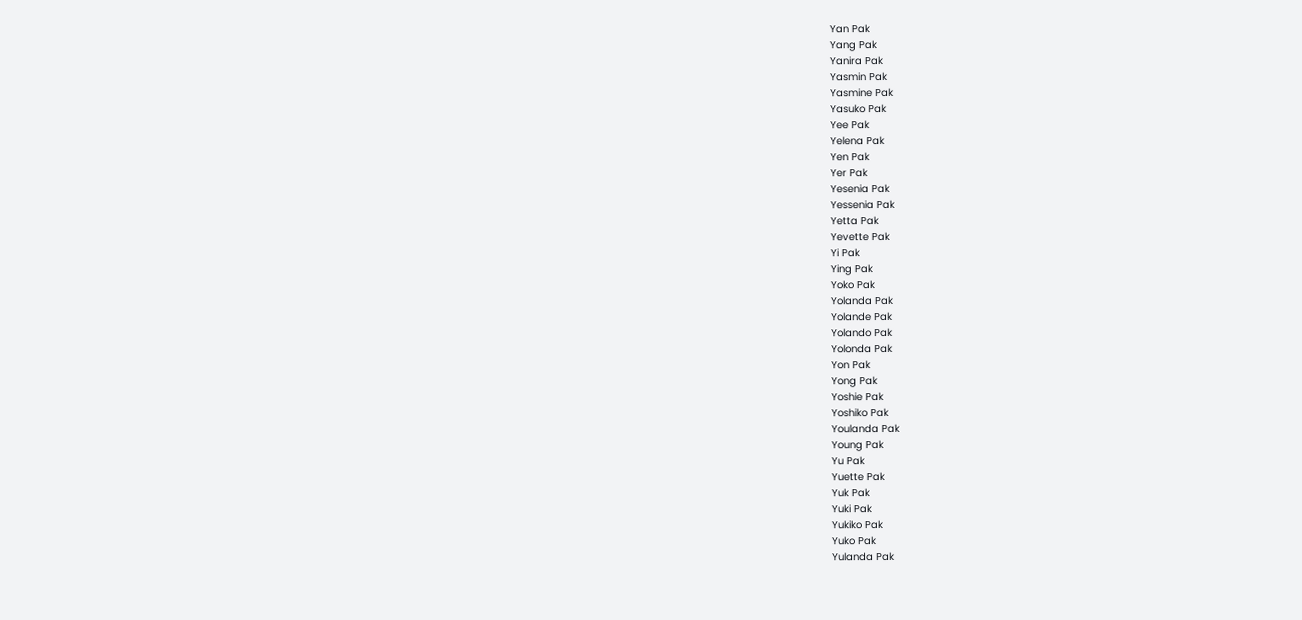Yan Pak
Yang Pak
Yanira Pak
Yasmin Pak
Yasmine Pak
Yasuko Pak
Yee Pak
Yelena Pak
Yen Pak
Yer Pak
Yesenia Pak
Yessenia Pak
Yetta Pak
Yevette Pak
Yi Pak
Ying Pak
Yoko Pak
Yolanda Pak
Yolande Pak
Yolando Pak
Yolonda Pak
Yon Pak
Yong Pak
Yoshie Pak
Yoshiko Pak
Youlanda Pak
Young Pak
Yu Pak
Yuette Pak
Yuk Pak
Yuki Pak
Yukiko Pak
Yuko Pak
Yulanda Pak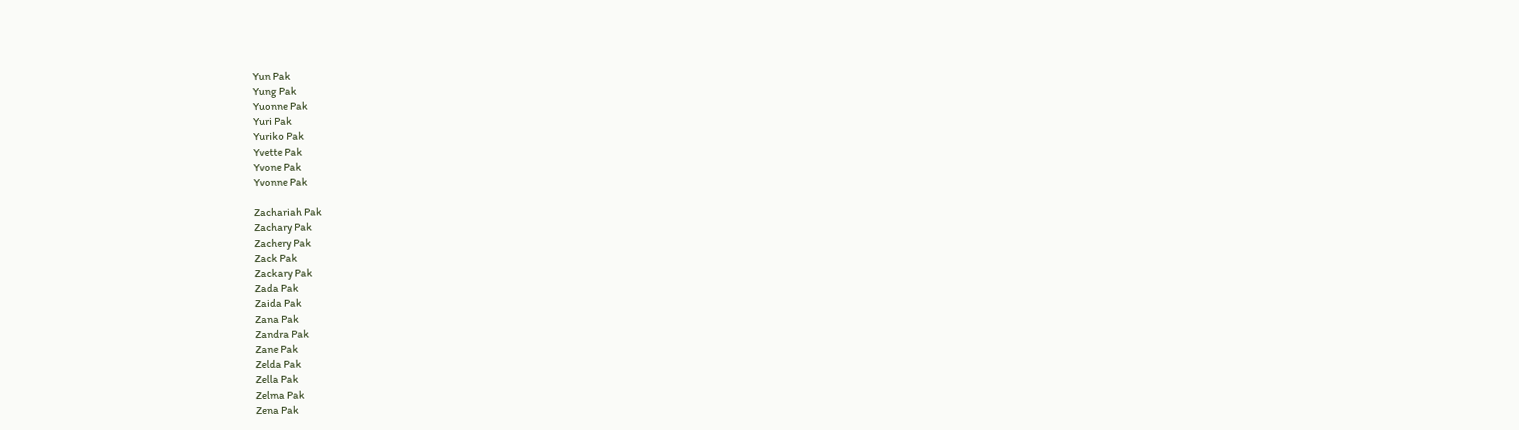Yun Pak
Yung Pak
Yuonne Pak
Yuri Pak
Yuriko Pak
Yvette Pak
Yvone Pak
Yvonne Pak

Zachariah Pak
Zachary Pak
Zachery Pak
Zack Pak
Zackary Pak
Zada Pak
Zaida Pak
Zana Pak
Zandra Pak
Zane Pak
Zelda Pak
Zella Pak
Zelma Pak
Zena Pak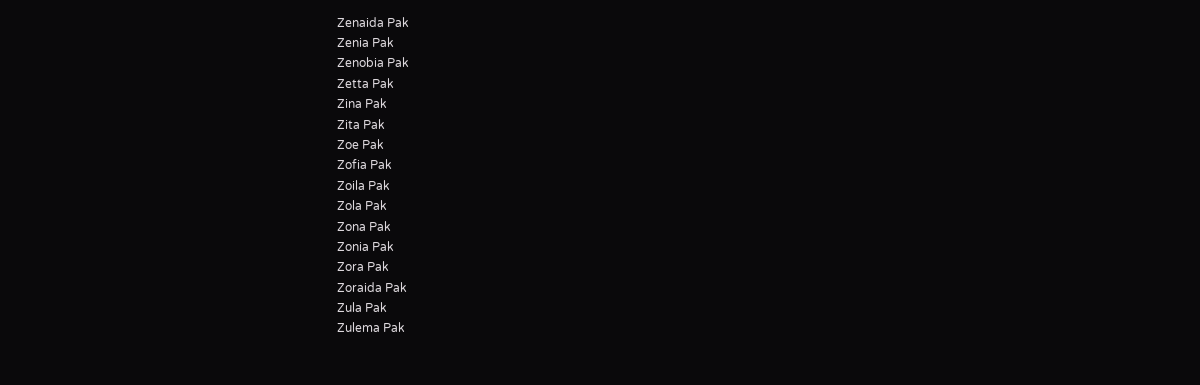Zenaida Pak
Zenia Pak
Zenobia Pak
Zetta Pak
Zina Pak
Zita Pak
Zoe Pak
Zofia Pak
Zoila Pak
Zola Pak
Zona Pak
Zonia Pak
Zora Pak
Zoraida Pak
Zula Pak
Zulema Pak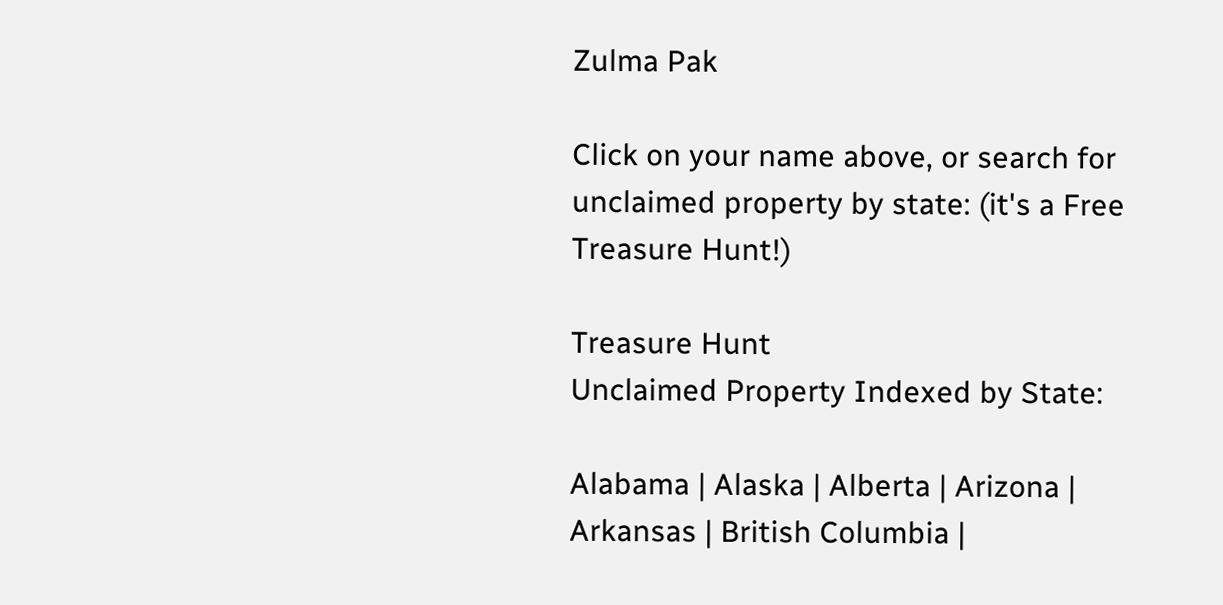Zulma Pak

Click on your name above, or search for unclaimed property by state: (it's a Free Treasure Hunt!)

Treasure Hunt
Unclaimed Property Indexed by State:

Alabama | Alaska | Alberta | Arizona | Arkansas | British Columbia |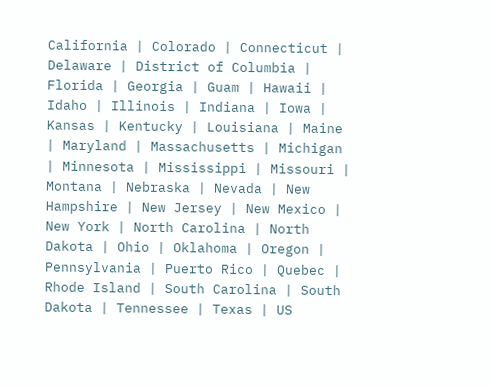California | Colorado | Connecticut | Delaware | District of Columbia | Florida | Georgia | Guam | Hawaii | Idaho | Illinois | Indiana | Iowa | Kansas | Kentucky | Louisiana | Maine | Maryland | Massachusetts | Michigan | Minnesota | Mississippi | Missouri | Montana | Nebraska | Nevada | New Hampshire | New Jersey | New Mexico | New York | North Carolina | North Dakota | Ohio | Oklahoma | Oregon | Pennsylvania | Puerto Rico | Quebec | Rhode Island | South Carolina | South Dakota | Tennessee | Texas | US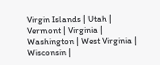Virgin Islands | Utah | Vermont | Virginia | Washington | West Virginia | Wisconsin |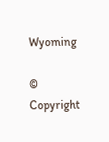Wyoming

© Copyright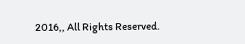2016,, All Rights Reserved.